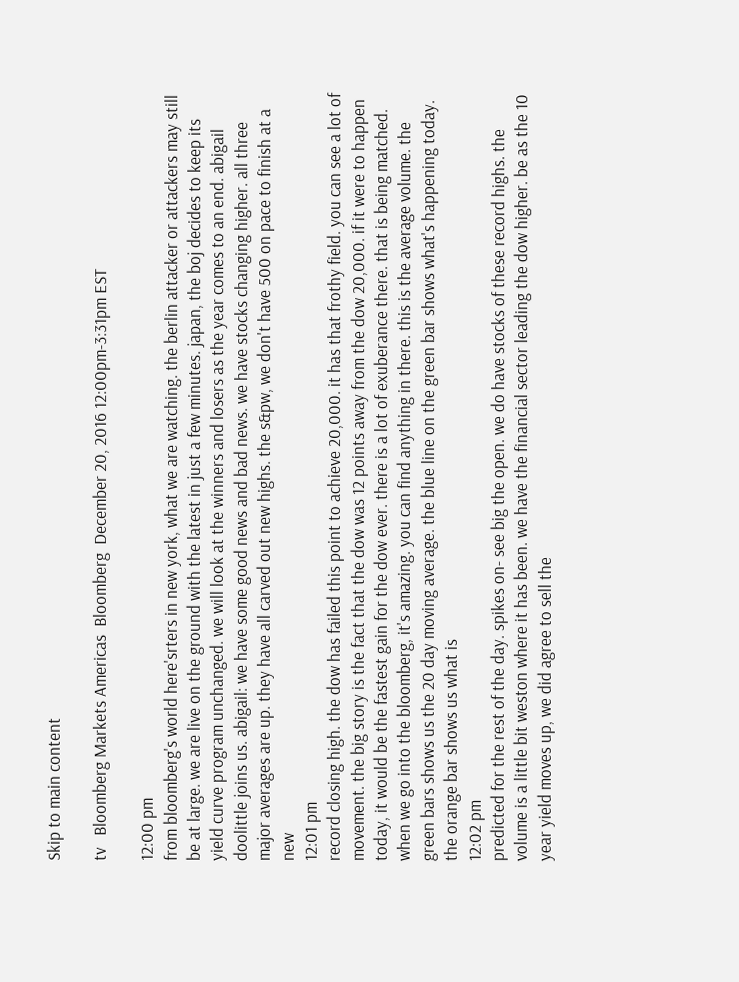Skip to main content

tv   Bloomberg Markets Americas  Bloomberg  December 20, 2016 12:00pm-3:31pm EST

12:00 pm
from bloomberg's world here'srters in new york, what we are watching. the berlin attacker or attackers may still be at large. we are live on the ground with the latest in just a few minutes. japan, the boj decides to keep its yield curve program unchanged. we will look at the winners and losers as the year comes to an end. abigail doolittle joins us. abigail: we have some good news and bad news. we have stocks changing higher. all three major averages are up. they have all carved out new highs. the s&pw, we don't have 500 on pace to finish at a new
12:01 pm
record closing high. the dow has failed this point to achieve 20,000. it has that frothy field. you can see a lot of movement. the big story is the fact that the dow was 12 points away from the dow 20,000. if it were to happen today, it would be the fastest gain for the dow ever. there is a lot of exuberance there. that is being matched. when we go into the bloomberg, it's amazing. you can find anything in there. this is the average volume. the green bars shows us the 20 day moving average. the blue line on the green bar shows what's happening today. the orange bar shows us what is
12:02 pm
predicted for the rest of the day. spikes on- see big the open. we do have stocks of these record highs. the volume is a little bit weston where it has been. we have the financial sector leading the dow higher. be as the 10 year yield moves up, we did agree to sell the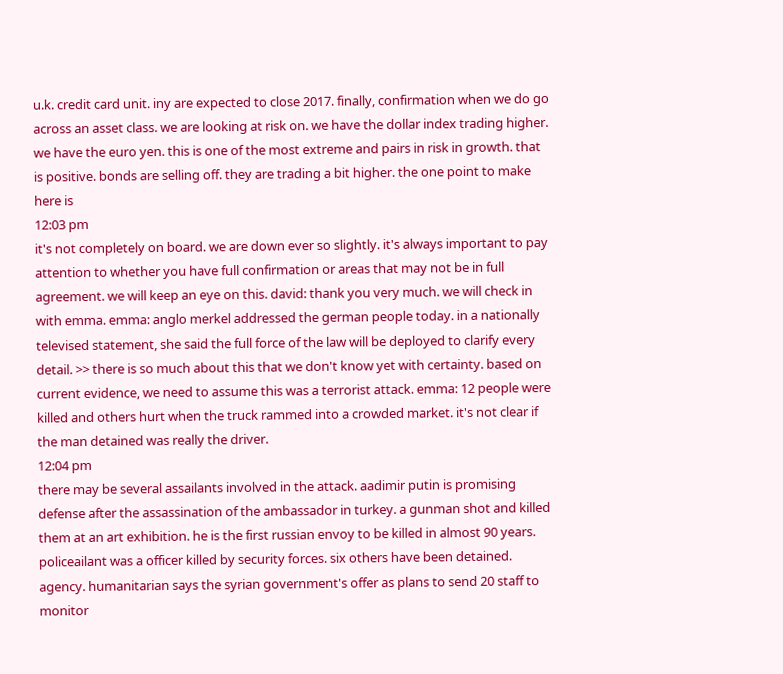u.k. credit card unit. iny are expected to close 2017. finally, confirmation when we do go across an asset class. we are looking at risk on. we have the dollar index trading higher. we have the euro yen. this is one of the most extreme and pairs in risk in growth. that is positive. bonds are selling off. they are trading a bit higher. the one point to make here is
12:03 pm
it's not completely on board. we are down ever so slightly. it's always important to pay attention to whether you have full confirmation or areas that may not be in full agreement. we will keep an eye on this. david: thank you very much. we will check in with emma. emma: anglo merkel addressed the german people today. in a nationally televised statement, she said the full force of the law will be deployed to clarify every detail. >> there is so much about this that we don't know yet with certainty. based on current evidence, we need to assume this was a terrorist attack. emma: 12 people were killed and others hurt when the truck rammed into a crowded market. it's not clear if the man detained was really the driver.
12:04 pm
there may be several assailants involved in the attack. aadimir putin is promising defense after the assassination of the ambassador in turkey. a gunman shot and killed them at an art exhibition. he is the first russian envoy to be killed in almost 90 years. policeailant was a officer killed by security forces. six others have been detained. agency. humanitarian says the syrian government's offer as plans to send 20 staff to monitor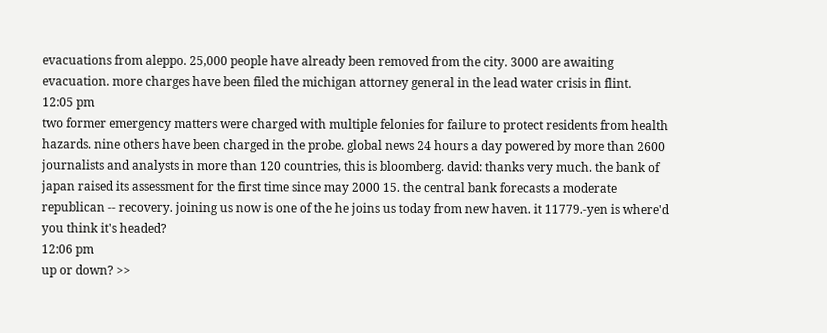evacuations from aleppo. 25,000 people have already been removed from the city. 3000 are awaiting evacuation. more charges have been filed the michigan attorney general in the lead water crisis in flint.
12:05 pm
two former emergency matters were charged with multiple felonies for failure to protect residents from health hazards. nine others have been charged in the probe. global news 24 hours a day powered by more than 2600 journalists and analysts in more than 120 countries, this is bloomberg. david: thanks very much. the bank of japan raised its assessment for the first time since may 2000 15. the central bank forecasts a moderate republican -- recovery. joining us now is one of the he joins us today from new haven. it 11779.-yen is where'd you think it's headed?
12:06 pm
up or down? >>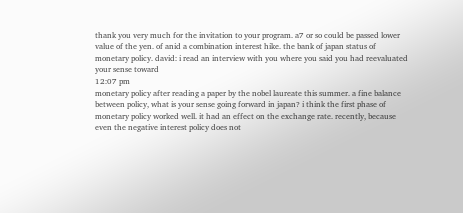thank you very much for the invitation to your program. a7 or so could be passed lower value of the yen. of anid a combination interest hike. the bank of japan status of monetary policy. david: i read an interview with you where you said you had reevaluated your sense toward
12:07 pm
monetary policy after reading a paper by the nobel laureate this summer. a fine balance between policy, what is your sense going forward in japan? i think the first phase of monetary policy worked well. it had an effect on the exchange rate. recently, because even the negative interest policy does not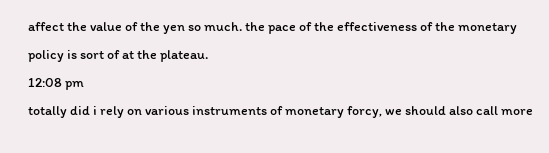affect the value of the yen so much. the pace of the effectiveness of the monetary policy is sort of at the plateau.
12:08 pm
totally did i rely on various instruments of monetary forcy, we should also call more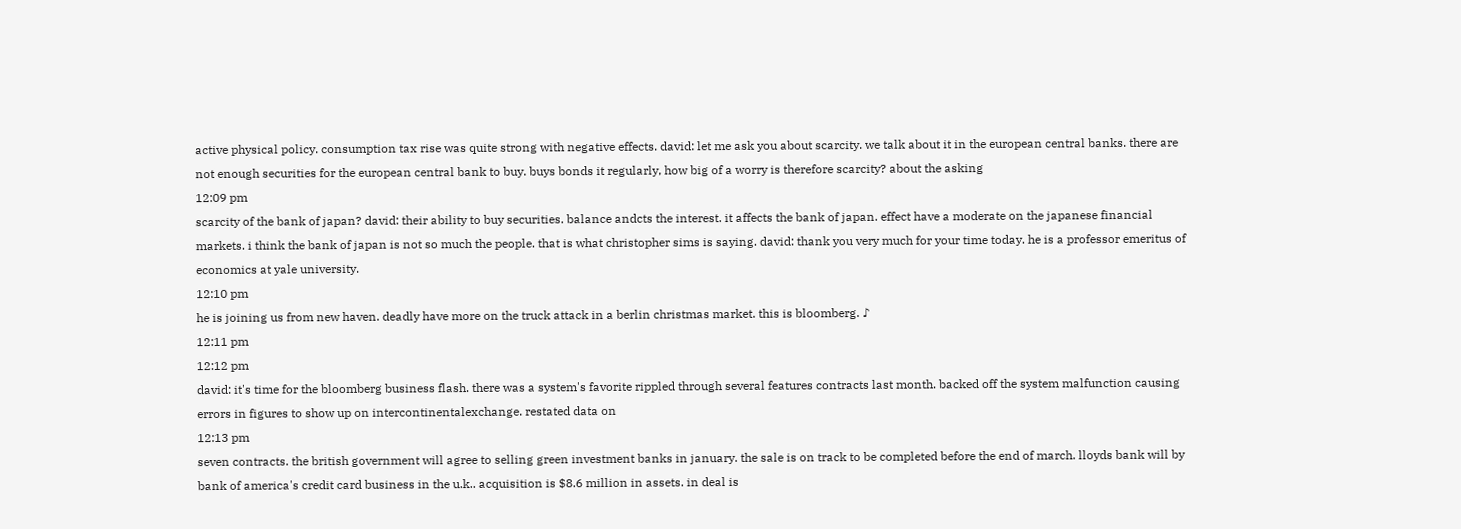active physical policy. consumption tax rise was quite strong with negative effects. david: let me ask you about scarcity. we talk about it in the european central banks. there are not enough securities for the european central bank to buy. buys bonds it regularly, how big of a worry is therefore scarcity? about the asking
12:09 pm
scarcity of the bank of japan? david: their ability to buy securities. balance andcts the interest. it affects the bank of japan. effect have a moderate on the japanese financial markets. i think the bank of japan is not so much the people. that is what christopher sims is saying. david: thank you very much for your time today. he is a professor emeritus of economics at yale university.
12:10 pm
he is joining us from new haven. deadly have more on the truck attack in a berlin christmas market. this is bloomberg. ♪
12:11 pm
12:12 pm
david: it's time for the bloomberg business flash. there was a system's favorite rippled through several features contracts last month. backed off the system malfunction causing errors in figures to show up on intercontinentalexchange. restated data on
12:13 pm
seven contracts. the british government will agree to selling green investment banks in january. the sale is on track to be completed before the end of march. lloyds bank will by bank of america's credit card business in the u.k.. acquisition is $8.6 million in assets. in deal is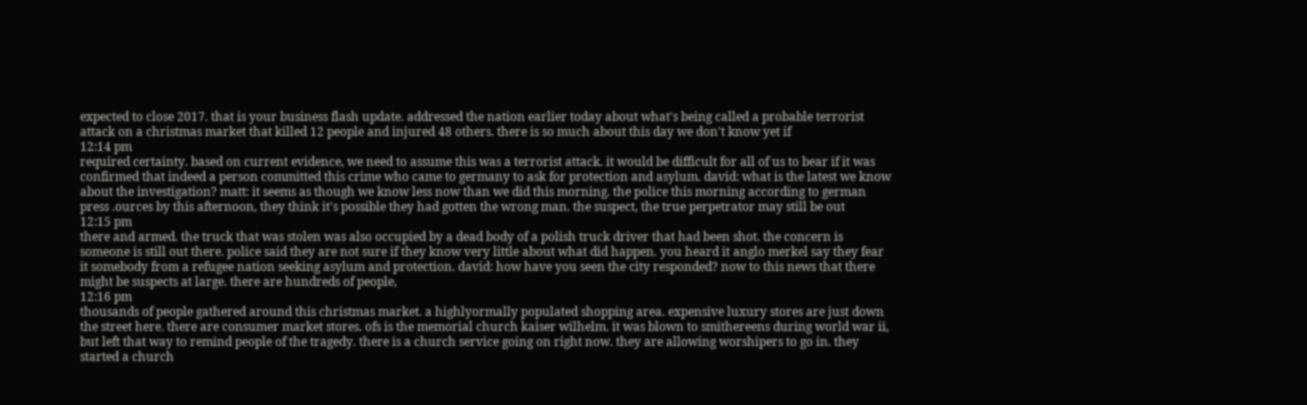expected to close 2017. that is your business flash update. addressed the nation earlier today about what's being called a probable terrorist attack on a christmas market that killed 12 people and injured 48 others. there is so much about this day we don't know yet if
12:14 pm
required certainty. based on current evidence, we need to assume this was a terrorist attack. it would be difficult for all of us to bear if it was confirmed that indeed a person committed this crime who came to germany to ask for protection and asylum. david: what is the latest we know about the investigation? matt: it seems as though we know less now than we did this morning. the police this morning according to german press .ources by this afternoon, they think it's possible they had gotten the wrong man. the suspect, the true perpetrator may still be out
12:15 pm
there and armed. the truck that was stolen was also occupied by a dead body of a polish truck driver that had been shot. the concern is someone is still out there. police said they are not sure if they know very little about what did happen. you heard it anglo merkel say they fear it somebody from a refugee nation seeking asylum and protection. david: how have you seen the city responded? now to this news that there might be suspects at large. there are hundreds of people,
12:16 pm
thousands of people gathered around this christmas market. a highlyormally populated shopping area. expensive luxury stores are just down the street here. there are consumer market stores. ofs is the memorial church kaiser wilhelm. it was blown to smithereens during world war ii, but left that way to remind people of the tragedy. there is a church service going on right now. they are allowing worshipers to go in. they started a church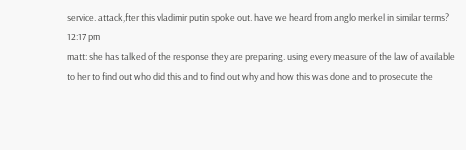service. attack,fter this vladimir putin spoke out. have we heard from anglo merkel in similar terms?
12:17 pm
matt: she has talked of the response they are preparing. using every measure of the law of available to her to find out who did this and to find out why and how this was done and to prosecute the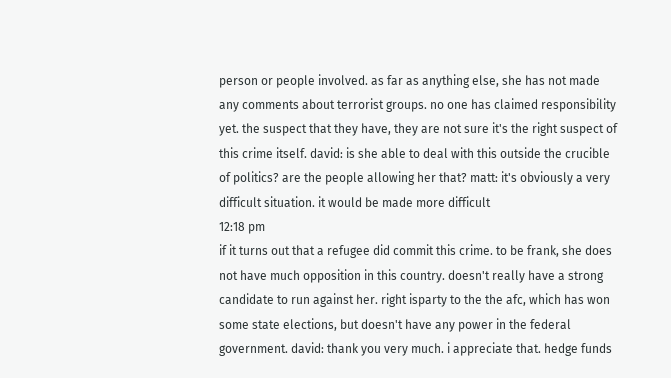person or people involved. as far as anything else, she has not made any comments about terrorist groups. no one has claimed responsibility yet. the suspect that they have, they are not sure it's the right suspect of this crime itself. david: is she able to deal with this outside the crucible of politics? are the people allowing her that? matt: it's obviously a very difficult situation. it would be made more difficult
12:18 pm
if it turns out that a refugee did commit this crime. to be frank, she does not have much opposition in this country. doesn't really have a strong candidate to run against her. right isparty to the the afc, which has won some state elections, but doesn't have any power in the federal government. david: thank you very much. i appreciate that. hedge funds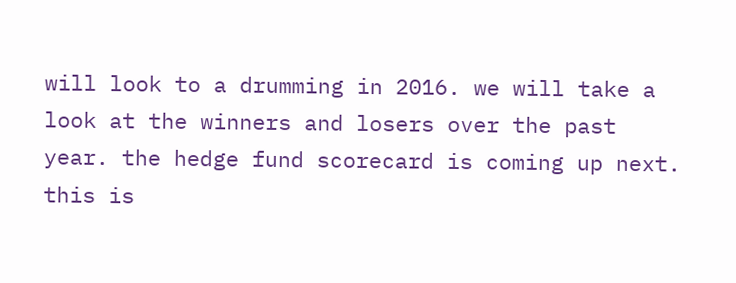will look to a drumming in 2016. we will take a look at the winners and losers over the past year. the hedge fund scorecard is coming up next. this is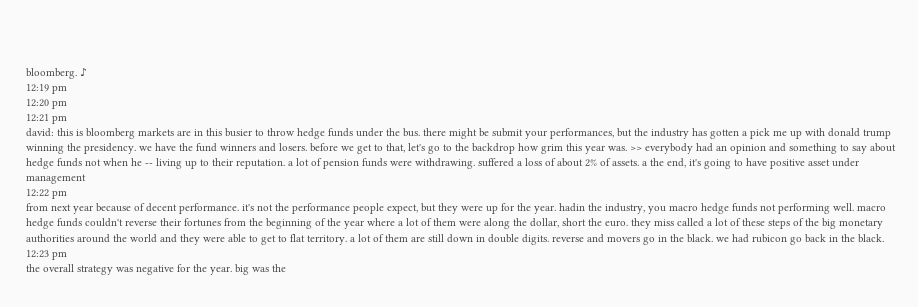bloomberg. ♪
12:19 pm
12:20 pm
12:21 pm
david: this is bloomberg markets are in this busier to throw hedge funds under the bus. there might be submit your performances, but the industry has gotten a pick me up with donald trump winning the presidency. we have the fund winners and losers. before we get to that, let's go to the backdrop how grim this year was. >> everybody had an opinion and something to say about hedge funds not when he -- living up to their reputation. a lot of pension funds were withdrawing. suffered a loss of about 2% of assets. a the end, it's going to have positive asset under management
12:22 pm
from next year because of decent performance. it's not the performance people expect, but they were up for the year. hadin the industry, you macro hedge funds not performing well. macro hedge funds couldn't reverse their fortunes from the beginning of the year where a lot of them were along the dollar, short the euro. they miss called a lot of these steps of the big monetary authorities around the world and they were able to get to flat territory. a lot of them are still down in double digits. reverse and movers go in the black. we had rubicon go back in the black.
12:23 pm
the overall strategy was negative for the year. big was the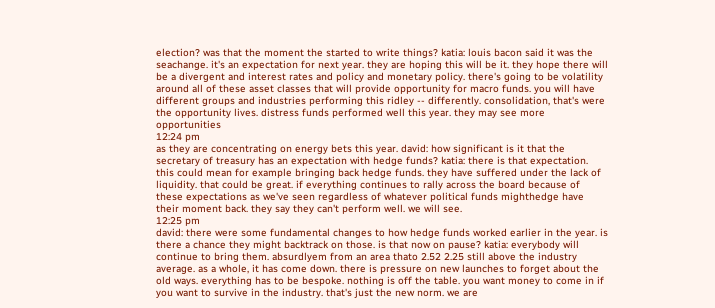election? was that the moment the started to write things? katia: louis bacon said it was the seachange. it's an expectation for next year. they are hoping this will be it. they hope there will be a divergent and interest rates and policy and monetary policy. there's going to be volatility around all of these asset classes that will provide opportunity for macro funds. you will have different groups and industries performing this ridley -- differently. consolidation, that's were the opportunity lives. distress funds performed well this year. they may see more opportunities
12:24 pm
as they are concentrating on energy bets this year. david: how significant is it that the secretary of treasury has an expectation with hedge funds? katia: there is that expectation. this could mean for example bringing back hedge funds. they have suffered under the lack of liquidity. that could be great. if everything continues to rally across the board because of these expectations as we've seen regardless of whatever political funds mighthedge have their moment back. they say they can't perform well. we will see.
12:25 pm
david: there were some fundamental changes to how hedge funds worked earlier in the year. is there a chance they might backtrack on those. is that now on pause? katia: everybody will continue to bring them. absurdlyem from an area thato 2.52 2.25 still above the industry average. as a whole, it has come down. there is pressure on new launches to forget about the old ways. everything has to be bespoke. nothing is off the table. you want money to come in if you want to survive in the industry. that's just the new norm. we are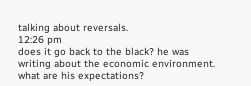talking about reversals.
12:26 pm
does it go back to the black? he was writing about the economic environment. what are his expectations?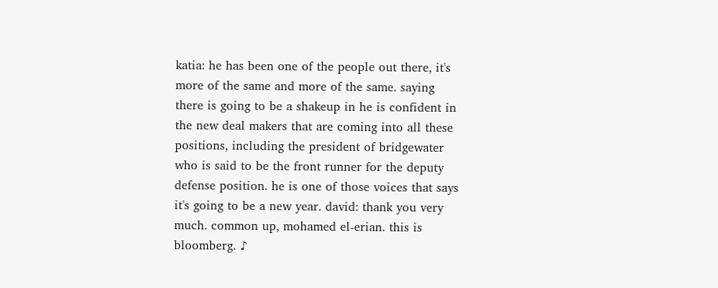katia: he has been one of the people out there, it's more of the same and more of the same. saying there is going to be a shakeup in he is confident in the new deal makers that are coming into all these positions, including the president of bridgewater who is said to be the front runner for the deputy defense position. he is one of those voices that says it's going to be a new year. david: thank you very much. common up, mohamed el-erian. this is bloomberg. ♪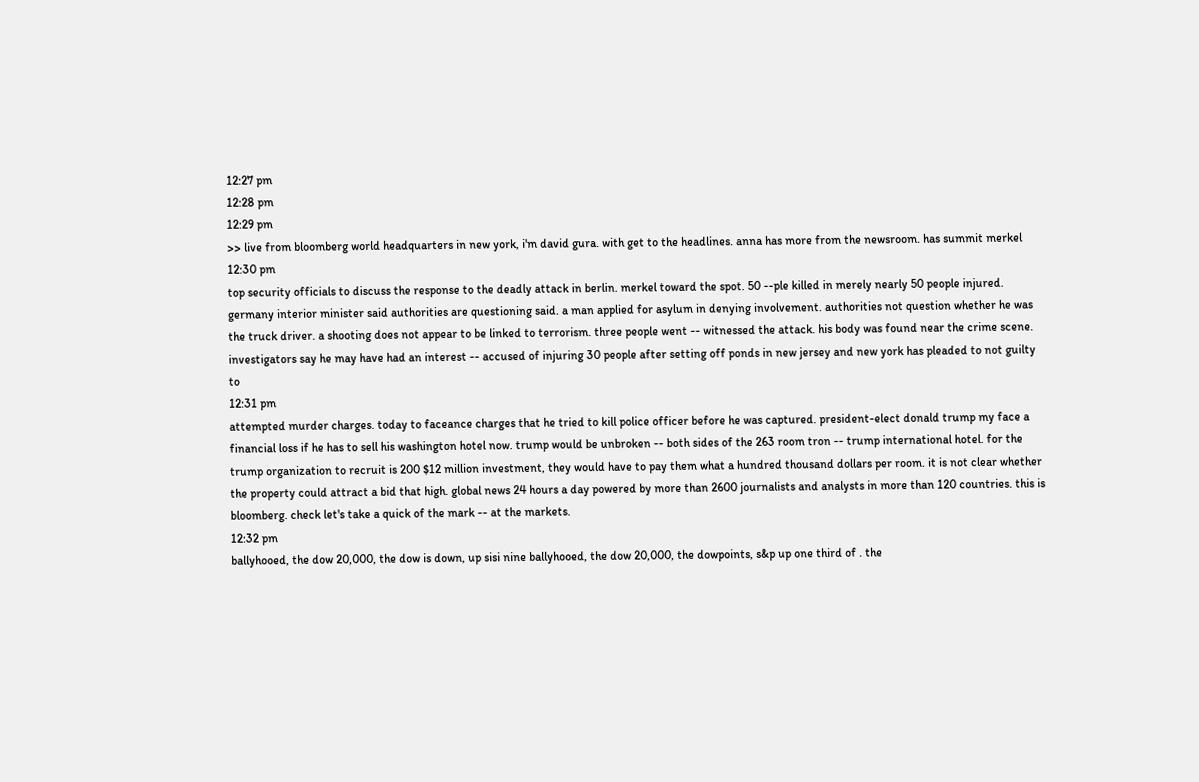12:27 pm
12:28 pm
12:29 pm
>> live from bloomberg world headquarters in new york, i'm david gura. with get to the headlines. anna has more from the newsroom. has summit merkel
12:30 pm
top security officials to discuss the response to the deadly attack in berlin. merkel toward the spot. 50 --ple killed in merely nearly 50 people injured. germany interior minister said authorities are questioning said. a man applied for asylum in denying involvement. authorities not question whether he was the truck driver. a shooting does not appear to be linked to terrorism. three people went -- witnessed the attack. his body was found near the crime scene. investigators say he may have had an interest -- accused of injuring 30 people after setting off ponds in new jersey and new york has pleaded to not guilty to
12:31 pm
attempted murder charges. today to faceance charges that he tried to kill police officer before he was captured. president-elect donald trump my face a financial loss if he has to sell his washington hotel now. trump would be unbroken -- both sides of the 263 room tron -- trump international hotel. for the trump organization to recruit is 200 $12 million investment, they would have to pay them what a hundred thousand dollars per room. it is not clear whether the property could attract a bid that high. global news 24 hours a day powered by more than 2600 journalists and analysts in more than 120 countries. this is bloomberg. check let's take a quick of the mark -- at the markets.
12:32 pm
ballyhooed, the dow 20,000, the dow is down, up sisi nine ballyhooed, the dow 20,000, the dowpoints, s&p up one third of . the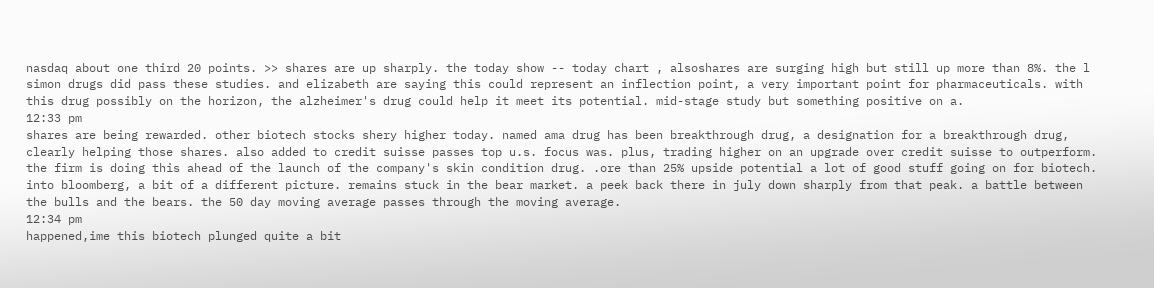nasdaq about one third 20 points. >> shares are up sharply. the today show -- today chart , alsoshares are surging high but still up more than 8%. the l simon drugs did pass these studies. and elizabeth are saying this could represent an inflection point, a very important point for pharmaceuticals. with this drug possibly on the horizon, the alzheimer's drug could help it meet its potential. mid-stage study but something positive on a.
12:33 pm
shares are being rewarded. other biotech stocks shery higher today. named ama drug has been breakthrough drug, a designation for a breakthrough drug, clearly helping those shares. also added to credit suisse passes top u.s. focus was. plus, trading higher on an upgrade over credit suisse to outperform. the firm is doing this ahead of the launch of the company's skin condition drug. .ore than 25% upside potential a lot of good stuff going on for biotech. into bloomberg, a bit of a different picture. remains stuck in the bear market. a peek back there in july down sharply from that peak. a battle between the bulls and the bears. the 50 day moving average passes through the moving average.
12:34 pm
happened,ime this biotech plunged quite a bit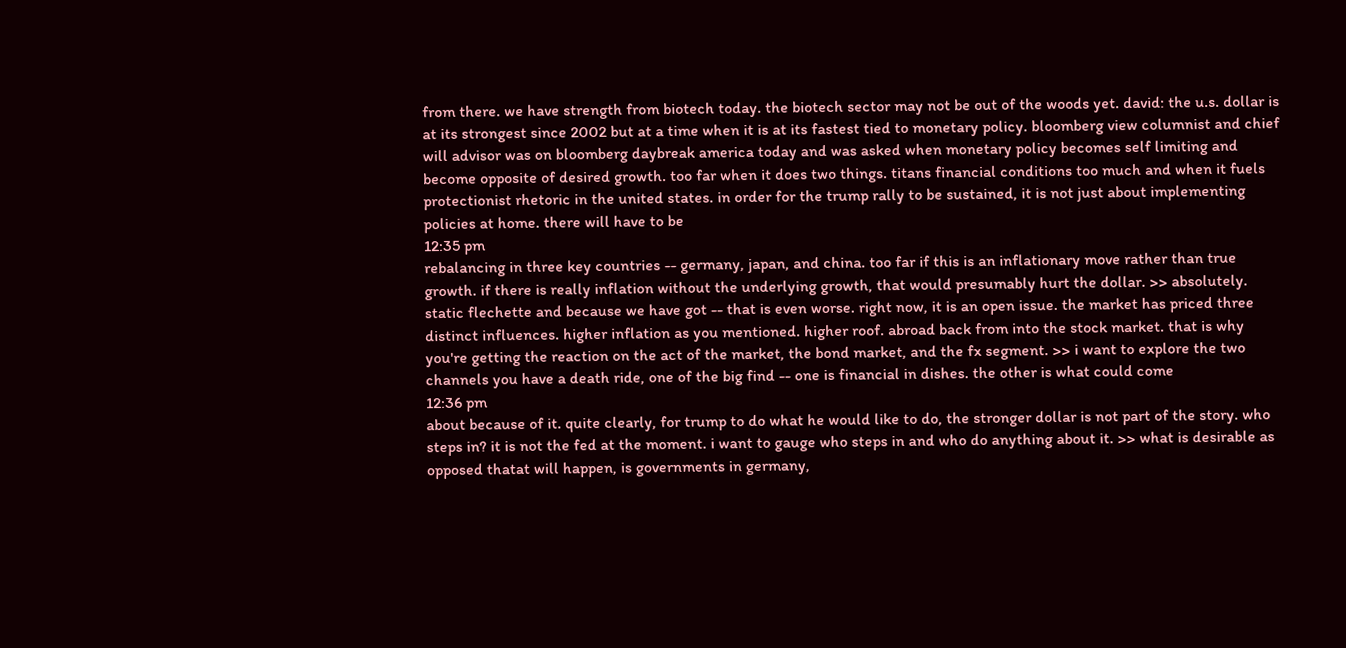from there. we have strength from biotech today. the biotech sector may not be out of the woods yet. david: the u.s. dollar is at its strongest since 2002 but at a time when it is at its fastest tied to monetary policy. bloomberg view columnist and chief will advisor was on bloomberg daybreak america today and was asked when monetary policy becomes self limiting and become opposite of desired growth. too far when it does two things. titans financial conditions too much and when it fuels protectionist rhetoric in the united states. in order for the trump rally to be sustained, it is not just about implementing policies at home. there will have to be
12:35 pm
rebalancing in three key countries -- germany, japan, and china. too far if this is an inflationary move rather than true growth. if there is really inflation without the underlying growth, that would presumably hurt the dollar. >> absolutely. static flechette and because we have got -- that is even worse. right now, it is an open issue. the market has priced three distinct influences. higher inflation as you mentioned. higher roof. abroad back from into the stock market. that is why you're getting the reaction on the act of the market, the bond market, and the fx segment. >> i want to explore the two channels you have a death ride, one of the big find -- one is financial in dishes. the other is what could come
12:36 pm
about because of it. quite clearly, for trump to do what he would like to do, the stronger dollar is not part of the story. who steps in? it is not the fed at the moment. i want to gauge who steps in and who do anything about it. >> what is desirable as opposed thatat will happen, is governments in germany,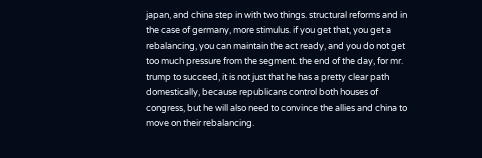japan, and china step in with two things. structural reforms and in the case of germany, more stimulus. if you get that, you get a rebalancing, you can maintain the act ready, and you do not get too much pressure from the segment. the end of the day, for mr. trump to succeed, it is not just that he has a pretty clear path domestically, because republicans control both houses of congress, but he will also need to convince the allies and china to move on their rebalancing.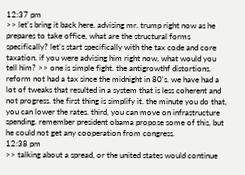12:37 pm
>> let's bring it back here. advising mr. trump right now as he prepares to take office, what are the structural forms specifically? let's start specifically with the tax code and core taxation. if you were advising him right now, what would you tell him? >> one is simple fight. the antigrowthf distortions. reform not had a tax since the midnight in 80's. we have had a lot of tweaks that resulted in a system that is less coherent and not progress. the first thing is simplify it. the minute you do that, you can lower the rates. third, you can move on infrastructure spending. remember president obama propose some of this, but he could not get any cooperation from congress.
12:38 pm
>> talking about a spread, or the united states would continue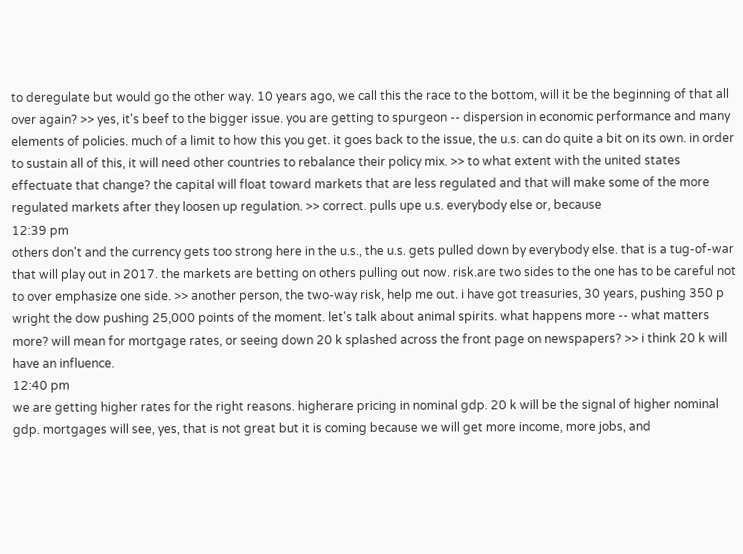to deregulate but would go the other way. 10 years ago, we call this the race to the bottom, will it be the beginning of that all over again? >> yes, it's beef to the bigger issue. you are getting to spurgeon -- dispersion in economic performance and many elements of policies. much of a limit to how this you get. it goes back to the issue, the u.s. can do quite a bit on its own. in order to sustain all of this, it will need other countries to rebalance their policy mix. >> to what extent with the united states effectuate that change? the capital will float toward markets that are less regulated and that will make some of the more regulated markets after they loosen up regulation. >> correct. pulls upe u.s. everybody else or, because
12:39 pm
others don't and the currency gets too strong here in the u.s., the u.s. gets pulled down by everybody else. that is a tug-of-war that will play out in 2017. the markets are betting on others pulling out now. risk.are two sides to the one has to be careful not to over emphasize one side. >> another person, the two-way risk, help me out. i have got treasuries, 30 years, pushing 350 p wright the dow pushing 25,000 points of the moment. let's talk about animal spirits. what happens more -- what matters more? will mean for mortgage rates, or seeing down 20 k splashed across the front page on newspapers? >> i think 20 k will have an influence.
12:40 pm
we are getting higher rates for the right reasons. higherare pricing in nominal gdp. 20 k will be the signal of higher nominal gdp. mortgages will see, yes, that is not great but it is coming because we will get more income, more jobs, and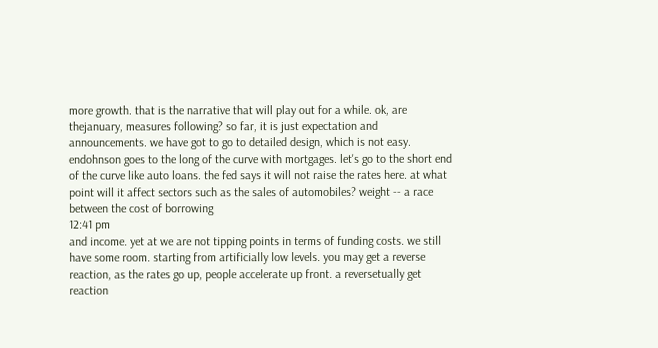more growth. that is the narrative that will play out for a while. ok, are thejanuary, measures following? so far, it is just expectation and announcements. we have got to go to detailed design, which is not easy. endohnson goes to the long of the curve with mortgages. let's go to the short end of the curve like auto loans. the fed says it will not raise the rates here. at what point will it affect sectors such as the sales of automobiles? weight -- a race between the cost of borrowing
12:41 pm
and income. yet at we are not tipping points in terms of funding costs. we still have some room. starting from artificially low levels. you may get a reverse reaction, as the rates go up, people accelerate up front. a reversetually get reaction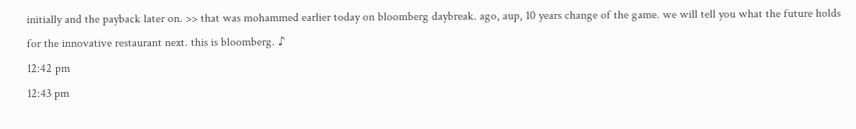initially and the payback later on. >> that was mohammed earlier today on bloomberg daybreak. ago, aup, 10 years change of the game. we will tell you what the future holds for the innovative restaurant next. this is bloomberg. ♪
12:42 pm
12:43 pm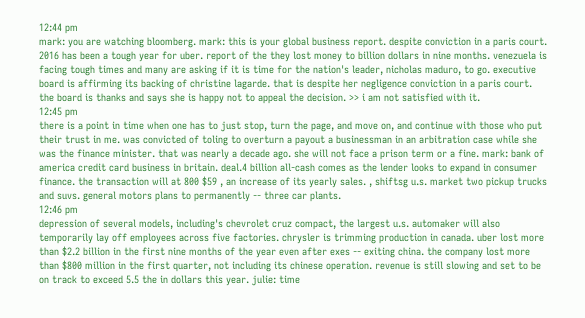12:44 pm
mark: you are watching bloomberg. mark: this is your global business report. despite conviction in a paris court. 2016 has been a tough year for uber. report of the they lost money to billion dollars in nine months. venezuela is facing tough times and many are asking if it is time for the nation's leader, nicholas maduro, to go. executive board is affirming its backing of christine lagarde. that is despite her negligence conviction in a paris court. the board is thanks and says she is happy not to appeal the decision. >> i am not satisfied with it.
12:45 pm
there is a point in time when one has to just stop, turn the page, and move on, and continue with those who put their trust in me. was convicted of toling to overturn a payout a businessman in an arbitration case while she was the finance minister. that was nearly a decade ago. she will not face a prison term or a fine. mark: bank of america credit card business in britain. deal.4 billion all-cash comes as the lender looks to expand in consumer finance. the transaction will at 800 $59 , an increase of its yearly sales. , shiftsg u.s. market two pickup trucks and suvs. general motors plans to permanently -- three car plants.
12:46 pm
depression of several models, including's chevrolet cruz compact, the largest u.s. automaker will also temporarily lay off employees across five factories. chrysler is trimming production in canada. uber lost more than $2.2 billion in the first nine months of the year even after exes -- exiting china. the company lost more than $800 million in the first quarter, not including its chinese operation. revenue is still slowing and set to be on track to exceed 5.5 the in dollars this year. julie: time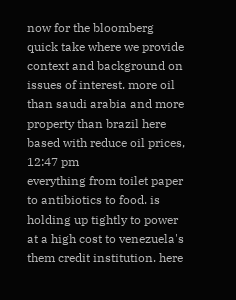now for the bloomberg quick take where we provide context and background on issues of interest. more oil than saudi arabia and more property than brazil here based with reduce oil prices,
12:47 pm
everything from toilet paper to antibiotics to food. is holding up tightly to power at a high cost to venezuela's them credit institution. here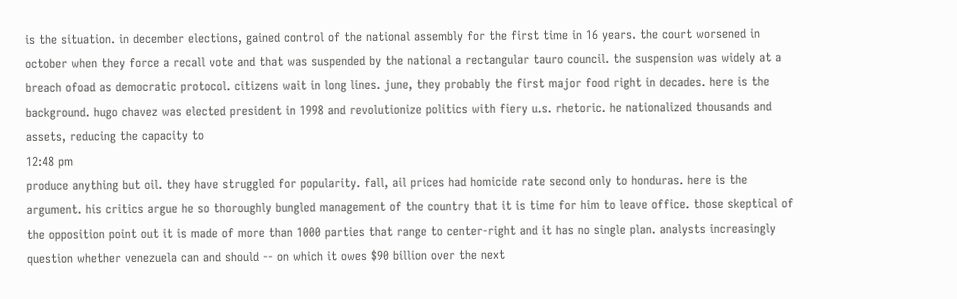is the situation. in december elections, gained control of the national assembly for the first time in 16 years. the court worsened in october when they force a recall vote and that was suspended by the national a rectangular tauro council. the suspension was widely at a breach ofoad as democratic protocol. citizens wait in long lines. june, they probably the first major food right in decades. here is the background. hugo chavez was elected president in 1998 and revolutionize politics with fiery u.s. rhetoric. he nationalized thousands and assets, reducing the capacity to
12:48 pm
produce anything but oil. they have struggled for popularity. fall, ail prices had homicide rate second only to honduras. here is the argument. his critics argue he so thoroughly bungled management of the country that it is time for him to leave office. those skeptical of the opposition point out it is made of more than 1000 parties that range to center-right and it has no single plan. analysts increasingly question whether venezuela can and should -- on which it owes $90 billion over the next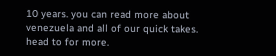10 years. you can read more about venezuela and all of our quick takes. head to for more.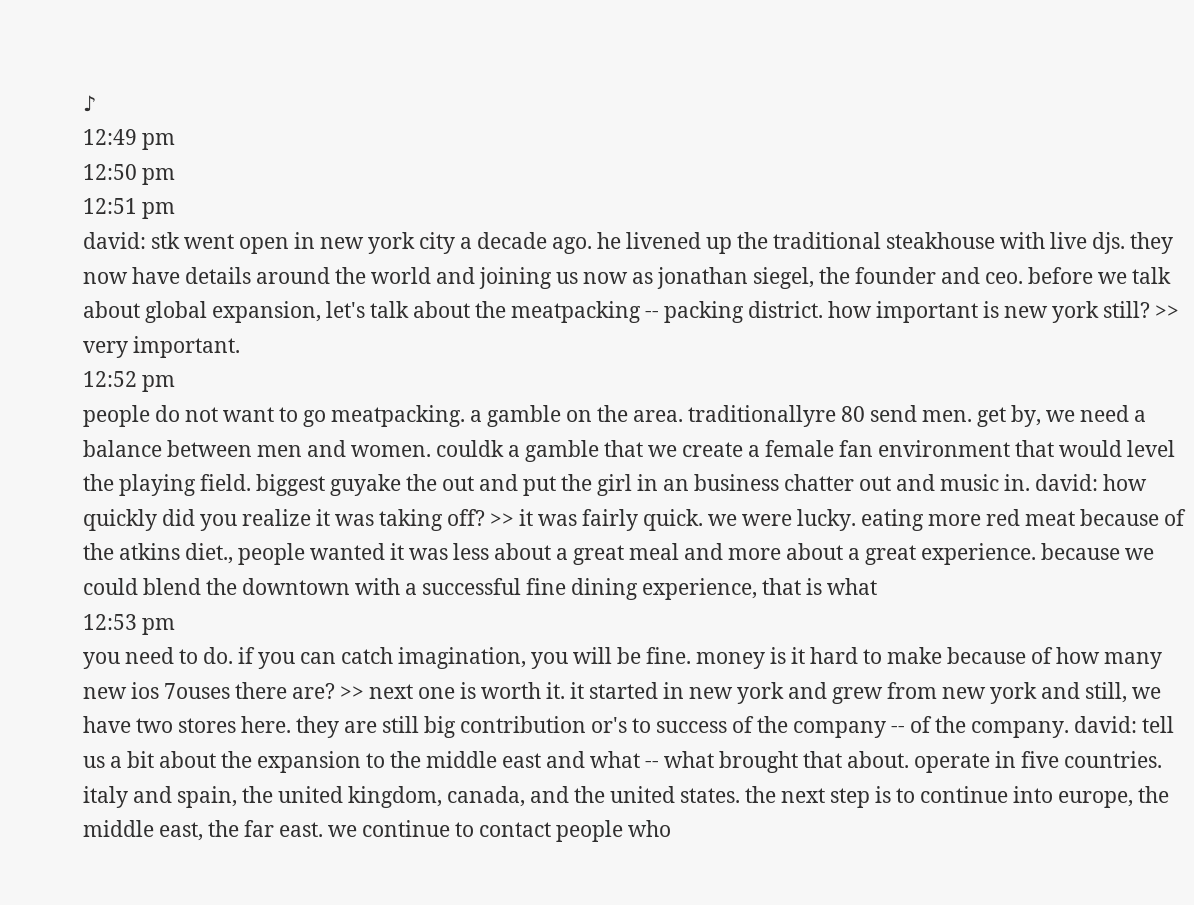♪
12:49 pm
12:50 pm
12:51 pm
david: stk went open in new york city a decade ago. he livened up the traditional steakhouse with live djs. they now have details around the world and joining us now as jonathan siegel, the founder and ceo. before we talk about global expansion, let's talk about the meatpacking -- packing district. how important is new york still? >> very important.
12:52 pm
people do not want to go meatpacking. a gamble on the area. traditionallyre 80 send men. get by, we need a balance between men and women. couldk a gamble that we create a female fan environment that would level the playing field. biggest guyake the out and put the girl in an business chatter out and music in. david: how quickly did you realize it was taking off? >> it was fairly quick. we were lucky. eating more red meat because of the atkins diet., people wanted it was less about a great meal and more about a great experience. because we could blend the downtown with a successful fine dining experience, that is what
12:53 pm
you need to do. if you can catch imagination, you will be fine. money is it hard to make because of how many new ios 7ouses there are? >> next one is worth it. it started in new york and grew from new york and still, we have two stores here. they are still big contribution or's to success of the company -- of the company. david: tell us a bit about the expansion to the middle east and what -- what brought that about. operate in five countries. italy and spain, the united kingdom, canada, and the united states. the next step is to continue into europe, the middle east, the far east. we continue to contact people who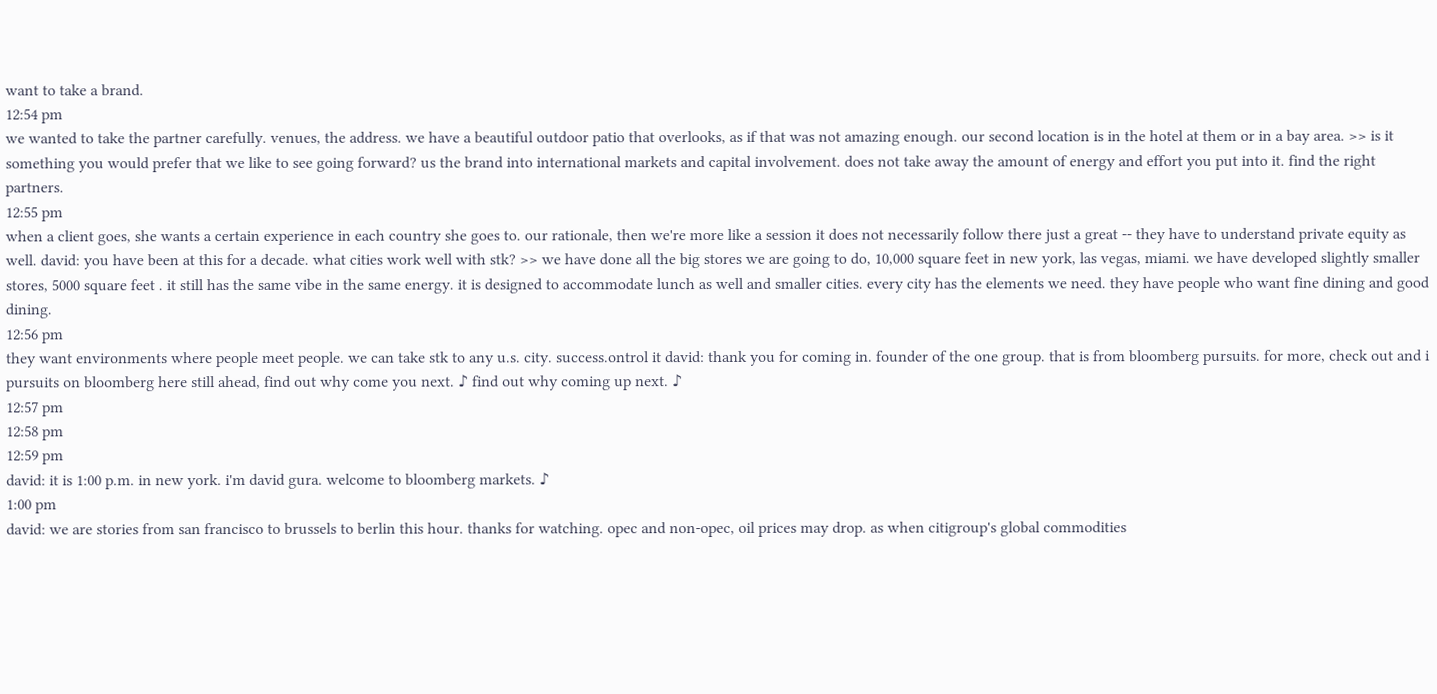want to take a brand.
12:54 pm
we wanted to take the partner carefully. venues, the address. we have a beautiful outdoor patio that overlooks, as if that was not amazing enough. our second location is in the hotel at them or in a bay area. >> is it something you would prefer that we like to see going forward? us the brand into international markets and capital involvement. does not take away the amount of energy and effort you put into it. find the right partners.
12:55 pm
when a client goes, she wants a certain experience in each country she goes to. our rationale, then we're more like a session it does not necessarily follow there just a great -- they have to understand private equity as well. david: you have been at this for a decade. what cities work well with stk? >> we have done all the big stores we are going to do, 10,000 square feet in new york, las vegas, miami. we have developed slightly smaller stores, 5000 square feet . it still has the same vibe in the same energy. it is designed to accommodate lunch as well and smaller cities. every city has the elements we need. they have people who want fine dining and good dining.
12:56 pm
they want environments where people meet people. we can take stk to any u.s. city. success.ontrol it david: thank you for coming in. founder of the one group. that is from bloomberg pursuits. for more, check out and i pursuits on bloomberg here still ahead, find out why come you next. ♪ find out why coming up next. ♪
12:57 pm
12:58 pm
12:59 pm
david: it is 1:00 p.m. in new york. i'm david gura. welcome to bloomberg markets. ♪
1:00 pm
david: we are stories from san francisco to brussels to berlin this hour. thanks for watching. opec and non-opec, oil prices may drop. as when citigroup's global commodities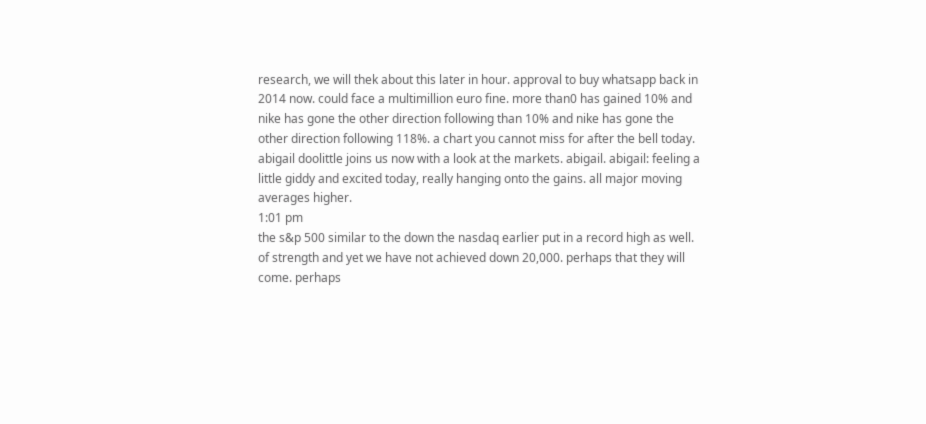research, we will thek about this later in hour. approval to buy whatsapp back in 2014 now. could face a multimillion euro fine. more than0 has gained 10% and nike has gone the other direction following than 10% and nike has gone the other direction following 118%. a chart you cannot miss for after the bell today. abigail doolittle joins us now with a look at the markets. abigail. abigail: feeling a little giddy and excited today, really hanging onto the gains. all major moving averages higher.
1:01 pm
the s&p 500 similar to the down the nasdaq earlier put in a record high as well. of strength and yet we have not achieved down 20,000. perhaps that they will come. perhaps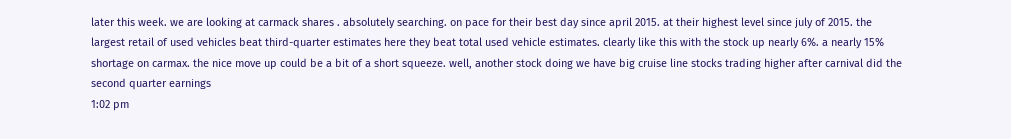later this week. we are looking at carmack shares . absolutely searching. on pace for their best day since april 2015. at their highest level since july of 2015. the largest retail of used vehicles beat third-quarter estimates here they beat total used vehicle estimates. clearly like this with the stock up nearly 6%. a nearly 15% shortage on carmax. the nice move up could be a bit of a short squeeze. well, another stock doing we have big cruise line stocks trading higher after carnival did the second quarter earnings
1:02 pm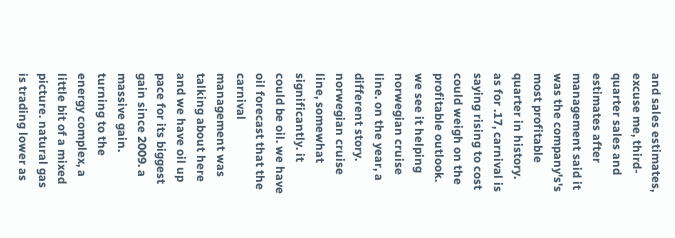and sales estimates, excuse me, third-quarter sales and estimates after management said it was the company's's most profitable quarter in history. as for .17, carnival is saying rising to cost could weigh on the profitable outlook. we see it helping norwegian cruise line. on the year, a different story. norwegian cruise line, somewhat significantly. it could be oil. we have oil forecast that the carnival management was talking about here and we have oil up pace for its biggest gain since 2009. a massive gain. turning to the energy complex, a little bit of a mixed picture. natural gas is trading lower as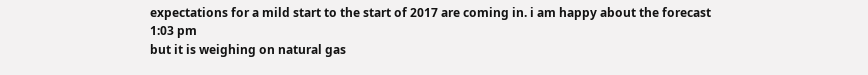expectations for a mild start to the start of 2017 are coming in. i am happy about the forecast
1:03 pm
but it is weighing on natural gas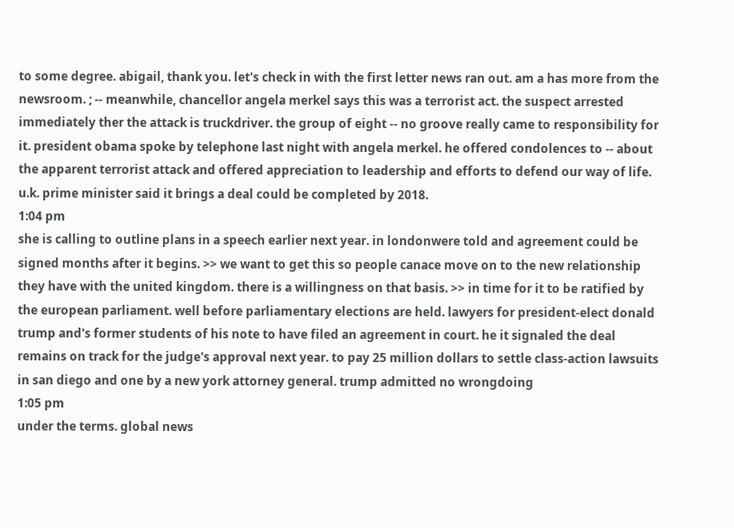to some degree. abigail, thank you. let's check in with the first letter news ran out. am a has more from the newsroom. ; -- meanwhile, chancellor angela merkel says this was a terrorist act. the suspect arrested immediately ther the attack is truckdriver. the group of eight -- no groove really came to responsibility for it. president obama spoke by telephone last night with angela merkel. he offered condolences to -- about the apparent terrorist attack and offered appreciation to leadership and efforts to defend our way of life. u.k. prime minister said it brings a deal could be completed by 2018.
1:04 pm
she is calling to outline plans in a speech earlier next year. in londonwere told and agreement could be signed months after it begins. >> we want to get this so people canace move on to the new relationship they have with the united kingdom. there is a willingness on that basis. >> in time for it to be ratified by the european parliament. well before parliamentary elections are held. lawyers for president-elect donald trump and's former students of his note to have filed an agreement in court. he it signaled the deal remains on track for the judge's approval next year. to pay 25 million dollars to settle class-action lawsuits in san diego and one by a new york attorney general. trump admitted no wrongdoing
1:05 pm
under the terms. global news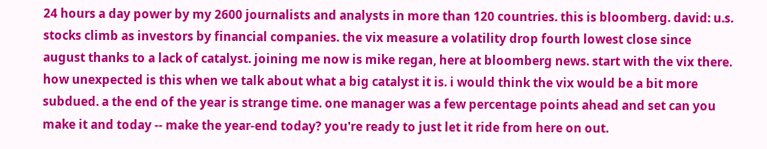24 hours a day power by my 2600 journalists and analysts in more than 120 countries. this is bloomberg. david: u.s. stocks climb as investors by financial companies. the vix measure a volatility drop fourth lowest close since august thanks to a lack of catalyst. joining me now is mike regan, here at bloomberg news. start with the vix there. how unexpected is this when we talk about what a big catalyst it is. i would think the vix would be a bit more subdued. a the end of the year is strange time. one manager was a few percentage points ahead and set can you make it and today -- make the year-end today? you're ready to just let it ride from here on out.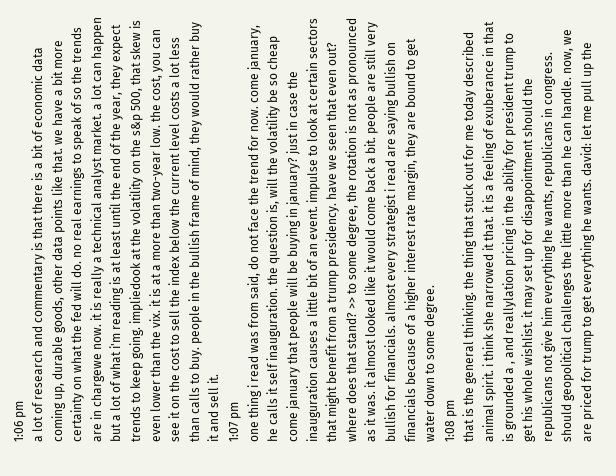1:06 pm
a lot of research and commentary is that there is a bit of economic data coming up, durable goods, other data points like that. we have a bit more certainty on what the fed will do. no real earnings to speak of so the trends are in chargewe now. it is really a technical analyst market. a lot can happen but a lot of what i'm reading is at least until the end of the year, they expect trends to keep going. impliedook at the volatility on the s&p 500, that skew is even lower than the vix. it is at a more than two-year low. the cost, you can see it on the cost to sell the index below the current level costs a lot less than calls to buy. people in the bullish frame of mind, they would rather buy it and sell it.
1:07 pm
one thing i read was from said, do not face the trend for now. come january, he calls it self inauguration. the question is, will the volatility be so cheap come january that people will be buying in january? just in case the inauguration causes a little bit of an event. impulse to look at certain sectors that might benefit from a trump presidency. have we seen that even out? where does that stand? >> to some degree, the rotation is not as pronounced as it was. it almost looked like it would come back a bit. people are still very bullish for financials. almost every strategist i read are saying bullish on financials because of a higher interest rate margin, they are bound to get water down to some degree.
1:08 pm
that is the general thinking. the thing that stuck out for me today described animal spirit. i think she narrowed it that. it is a feeling of exuberance in that is grounded a , and reallylation pricing in the ability for president trump to get his whole wishlist. it may set up for disappointment should the republicans not give him everything he wants, republicans in congress. should geopolitical challenges the little more than he can handle. now, we are priced for trump to get everything he wants. david: let me pull up the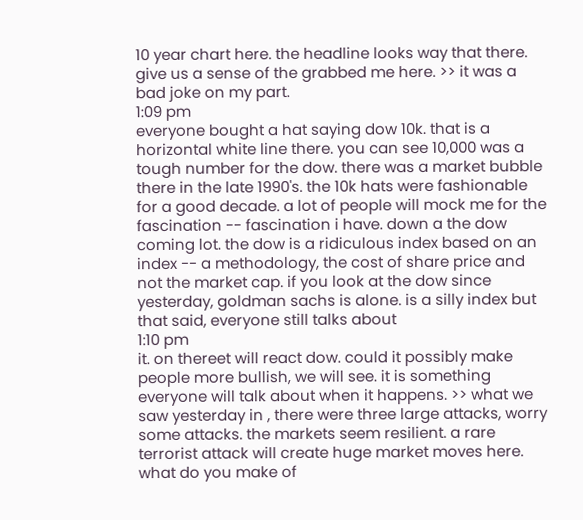10 year chart here. the headline looks way that there. give us a sense of the grabbed me here. >> it was a bad joke on my part.
1:09 pm
everyone bought a hat saying dow 10k. that is a horizontal white line there. you can see 10,000 was a tough number for the dow. there was a market bubble there in the late 1990's. the 10k hats were fashionable for a good decade. a lot of people will mock me for the fascination -- fascination i have. down a the dow coming lot. the dow is a ridiculous index based on an index -- a methodology, the cost of share price and not the market cap. if you look at the dow since yesterday, goldman sachs is alone. is a silly index but that said, everyone still talks about
1:10 pm
it. on thereet will react dow. could it possibly make people more bullish, we will see. it is something everyone will talk about when it happens. >> what we saw yesterday in , there were three large attacks, worry some attacks. the markets seem resilient. a rare terrorist attack will create huge market moves here. what do you make of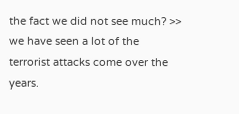the fact we did not see much? >> we have seen a lot of the terrorist attacks come over the years.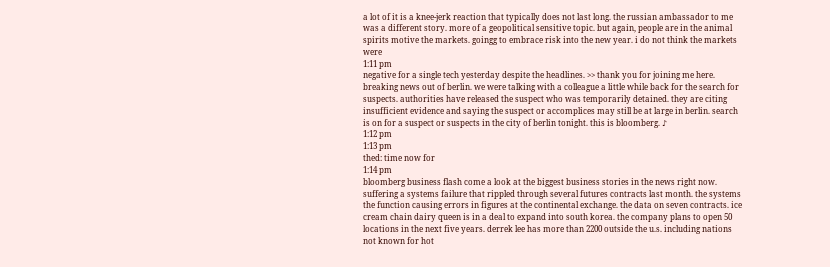a lot of it is a knee-jerk reaction that typically does not last long. the russian ambassador to me was a different story. more of a geopolitical sensitive topic. but again, people are in the animal spirits motive the markets. goingg to embrace risk into the new year. i do not think the markets were
1:11 pm
negative for a single tech yesterday despite the headlines. >> thank you for joining me here. breaking news out of berlin. we were talking with a colleague a little while back for the search for suspects. authorities have released the suspect who was temporarily detained. they are citing insufficient evidence and saying the suspect or accomplices may still be at large in berlin. search is on for a suspect or suspects in the city of berlin tonight. this is bloomberg. ♪
1:12 pm
1:13 pm
thed: time now for
1:14 pm
bloomberg business flash come a look at the biggest business stories in the news right now. suffering a systems failure that rippled through several futures contracts last month. the systems the function causing errors in figures at the continental exchange. the data on seven contracts. ice cream chain dairy queen is in a deal to expand into south korea. the company plans to open 50 locations in the next five years. derrek lee has more than 2200 outside the u.s. including nations not known for hot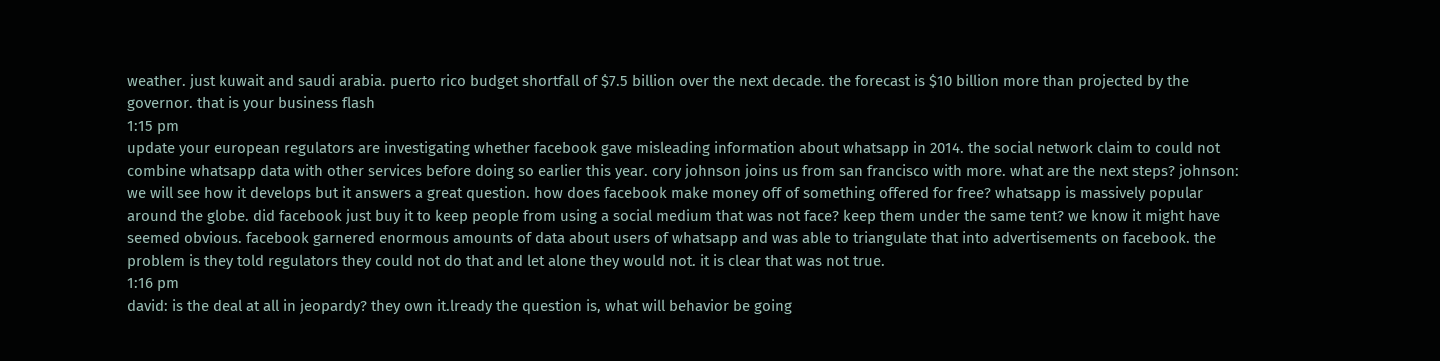weather. just kuwait and saudi arabia. puerto rico budget shortfall of $7.5 billion over the next decade. the forecast is $10 billion more than projected by the governor. that is your business flash
1:15 pm
update your european regulators are investigating whether facebook gave misleading information about whatsapp in 2014. the social network claim to could not combine whatsapp data with other services before doing so earlier this year. cory johnson joins us from san francisco with more. what are the next steps? johnson: we will see how it develops but it answers a great question. how does facebook make money off of something offered for free? whatsapp is massively popular around the globe. did facebook just buy it to keep people from using a social medium that was not face? keep them under the same tent? we know it might have seemed obvious. facebook garnered enormous amounts of data about users of whatsapp and was able to triangulate that into advertisements on facebook. the problem is they told regulators they could not do that and let alone they would not. it is clear that was not true.
1:16 pm
david: is the deal at all in jeopardy? they own it.lready the question is, what will behavior be going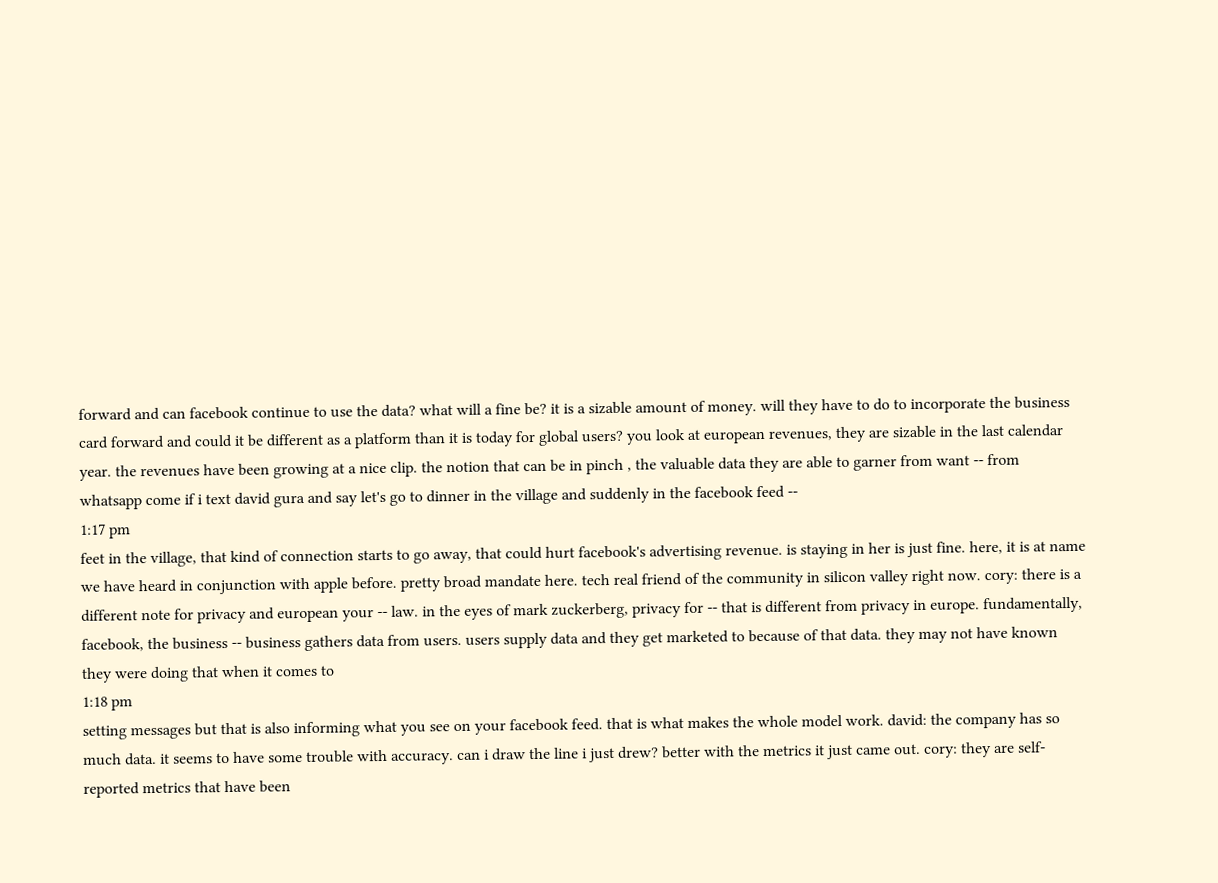forward and can facebook continue to use the data? what will a fine be? it is a sizable amount of money. will they have to do to incorporate the business card forward and could it be different as a platform than it is today for global users? you look at european revenues, they are sizable in the last calendar year. the revenues have been growing at a nice clip. the notion that can be in pinch , the valuable data they are able to garner from want -- from whatsapp come if i text david gura and say let's go to dinner in the village and suddenly in the facebook feed --
1:17 pm
feet in the village, that kind of connection starts to go away, that could hurt facebook's advertising revenue. is staying in her is just fine. here, it is at name we have heard in conjunction with apple before. pretty broad mandate here. tech real friend of the community in silicon valley right now. cory: there is a different note for privacy and european your -- law. in the eyes of mark zuckerberg, privacy for -- that is different from privacy in europe. fundamentally, facebook, the business -- business gathers data from users. users supply data and they get marketed to because of that data. they may not have known they were doing that when it comes to
1:18 pm
setting messages but that is also informing what you see on your facebook feed. that is what makes the whole model work. david: the company has so much data. it seems to have some trouble with accuracy. can i draw the line i just drew? better with the metrics it just came out. cory: they are self-reported metrics that have been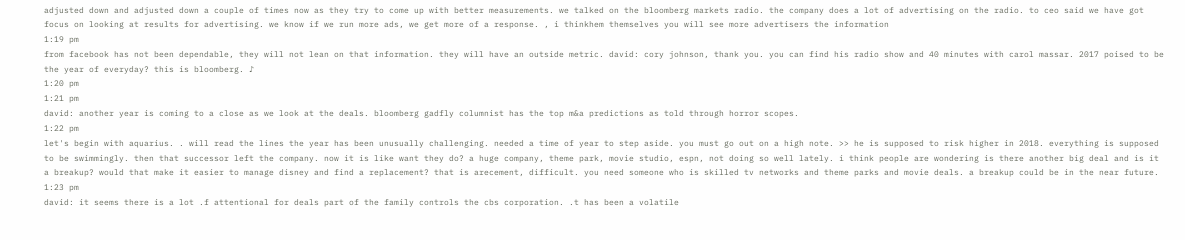adjusted down and adjusted down a couple of times now as they try to come up with better measurements. we talked on the bloomberg markets radio. the company does a lot of advertising on the radio. to ceo said we have got focus on looking at results for advertising. we know if we run more ads, we get more of a response. , i thinkhem themselves you will see more advertisers the information
1:19 pm
from facebook has not been dependable, they will not lean on that information. they will have an outside metric. david: cory johnson, thank you. you can find his radio show and 40 minutes with carol massar. 2017 poised to be the year of everyday? this is bloomberg. ♪
1:20 pm
1:21 pm
david: another year is coming to a close as we look at the deals. bloomberg gadfly columnist has the top m&a predictions as told through horror scopes.
1:22 pm
let's begin with aquarius. . will read the lines the year has been unusually challenging. needed a time of year to step aside. you must go out on a high note. >> he is supposed to risk higher in 2018. everything is supposed to be swimmingly. then that successor left the company. now it is like want they do? a huge company, theme park, movie studio, espn, not doing so well lately. i think people are wondering is there another big deal and is it a breakup? would that make it easier to manage disney and find a replacement? that is arecement, difficult. you need someone who is skilled tv networks and theme parks and movie deals. a breakup could be in the near future.
1:23 pm
david: it seems there is a lot .f attentional for deals part of the family controls the cbs corporation. .t has been a volatile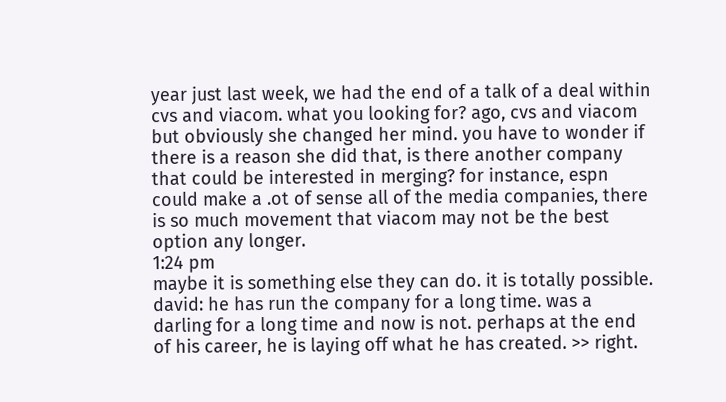year just last week, we had the end of a talk of a deal within cvs and viacom. what you looking for? ago, cvs and viacom but obviously she changed her mind. you have to wonder if there is a reason she did that, is there another company that could be interested in merging? for instance, espn could make a .ot of sense all of the media companies, there is so much movement that viacom may not be the best option any longer.
1:24 pm
maybe it is something else they can do. it is totally possible. david: he has run the company for a long time. was a darling for a long time and now is not. perhaps at the end of his career, he is laying off what he has created. >> right.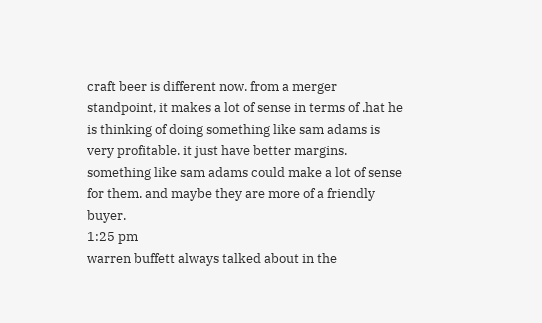craft beer is different now. from a merger standpoint, it makes a lot of sense in terms of .hat he is thinking of doing something like sam adams is very profitable. it just have better margins. something like sam adams could make a lot of sense for them. and maybe they are more of a friendly buyer.
1:25 pm
warren buffett always talked about in the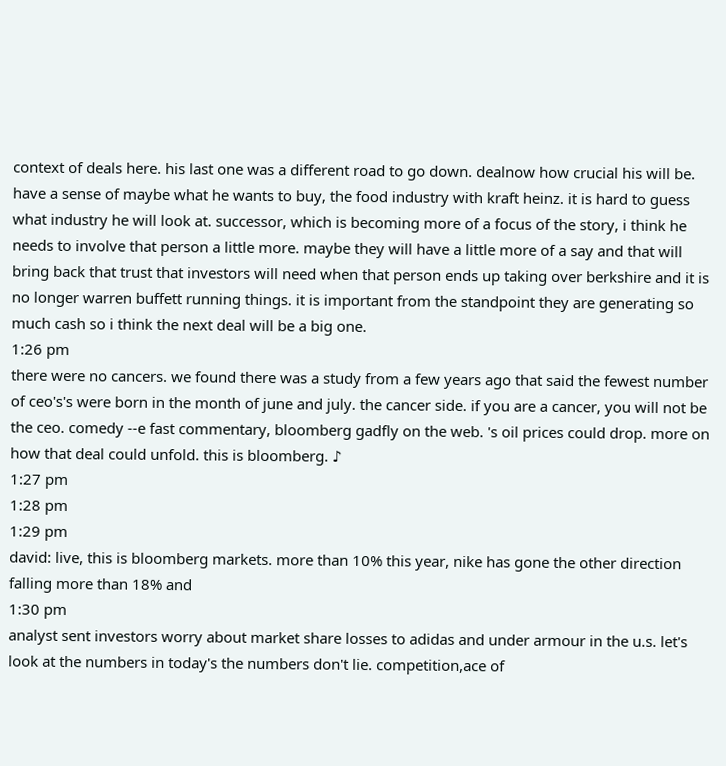context of deals here. his last one was a different road to go down. dealnow how crucial his will be. have a sense of maybe what he wants to buy, the food industry with kraft heinz. it is hard to guess what industry he will look at. successor, which is becoming more of a focus of the story, i think he needs to involve that person a little more. maybe they will have a little more of a say and that will bring back that trust that investors will need when that person ends up taking over berkshire and it is no longer warren buffett running things. it is important from the standpoint they are generating so much cash so i think the next deal will be a big one.
1:26 pm
there were no cancers. we found there was a study from a few years ago that said the fewest number of ceo's's were born in the month of june and july. the cancer side. if you are a cancer, you will not be the ceo. comedy --e fast commentary, bloomberg gadfly on the web. 's oil prices could drop. more on how that deal could unfold. this is bloomberg. ♪
1:27 pm
1:28 pm
1:29 pm
david: live, this is bloomberg markets. more than 10% this year, nike has gone the other direction falling more than 18% and
1:30 pm
analyst sent investors worry about market share losses to adidas and under armour in the u.s. let's look at the numbers in today's the numbers don't lie. competition,ace of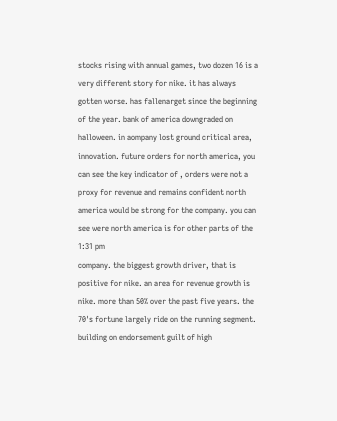stocks rising with annual games, two dozen 16 is a very different story for nike. it has always gotten worse. has fallenarget since the beginning of the year. bank of america downgraded on halloween. in aompany lost ground critical area, innovation. future orders for north america, you can see the key indicator of , orders were not a proxy for revenue and remains confident north america would be strong for the company. you can see were north america is for other parts of the
1:31 pm
company. the biggest growth driver, that is positive for nike. an area for revenue growth is nike. more than 50% over the past five years. the 70's fortune largely ride on the running segment. building on endorsement guilt of high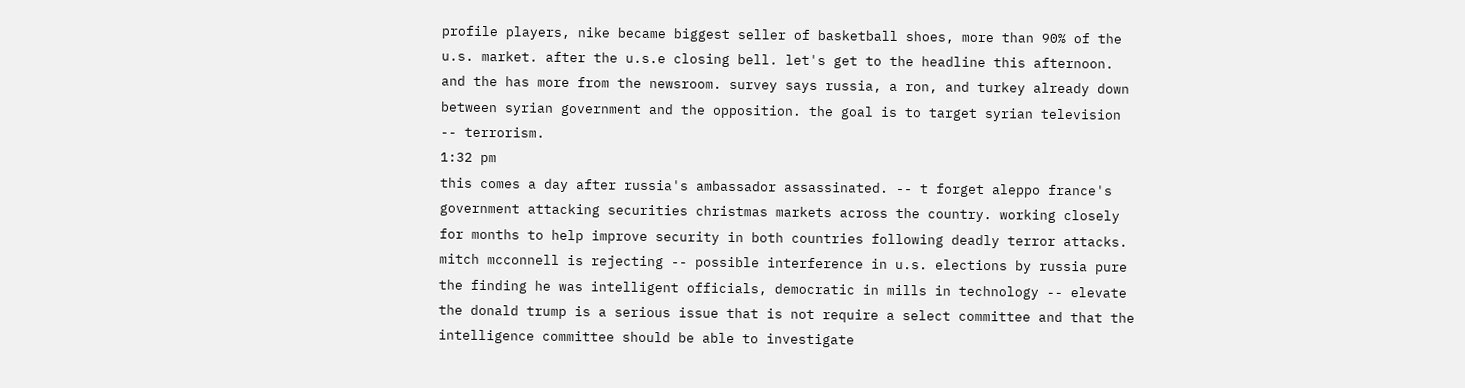profile players, nike became biggest seller of basketball shoes, more than 90% of the u.s. market. after the u.s.e closing bell. let's get to the headline this afternoon. and the has more from the newsroom. survey says russia, a ron, and turkey already down between syrian government and the opposition. the goal is to target syrian television -- terrorism.
1:32 pm
this comes a day after russia's ambassador assassinated. -- t forget aleppo france's government attacking securities christmas markets across the country. working closely for months to help improve security in both countries following deadly terror attacks. mitch mcconnell is rejecting -- possible interference in u.s. elections by russia pure the finding he was intelligent officials, democratic in mills in technology -- elevate the donald trump is a serious issue that is not require a select committee and that the intelligence committee should be able to investigate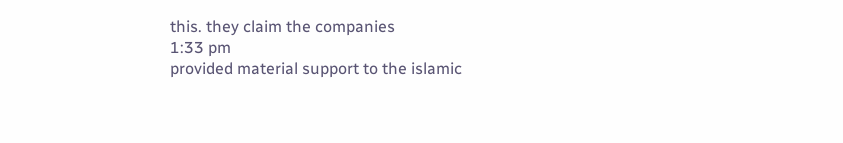this. they claim the companies
1:33 pm
provided material support to the islamic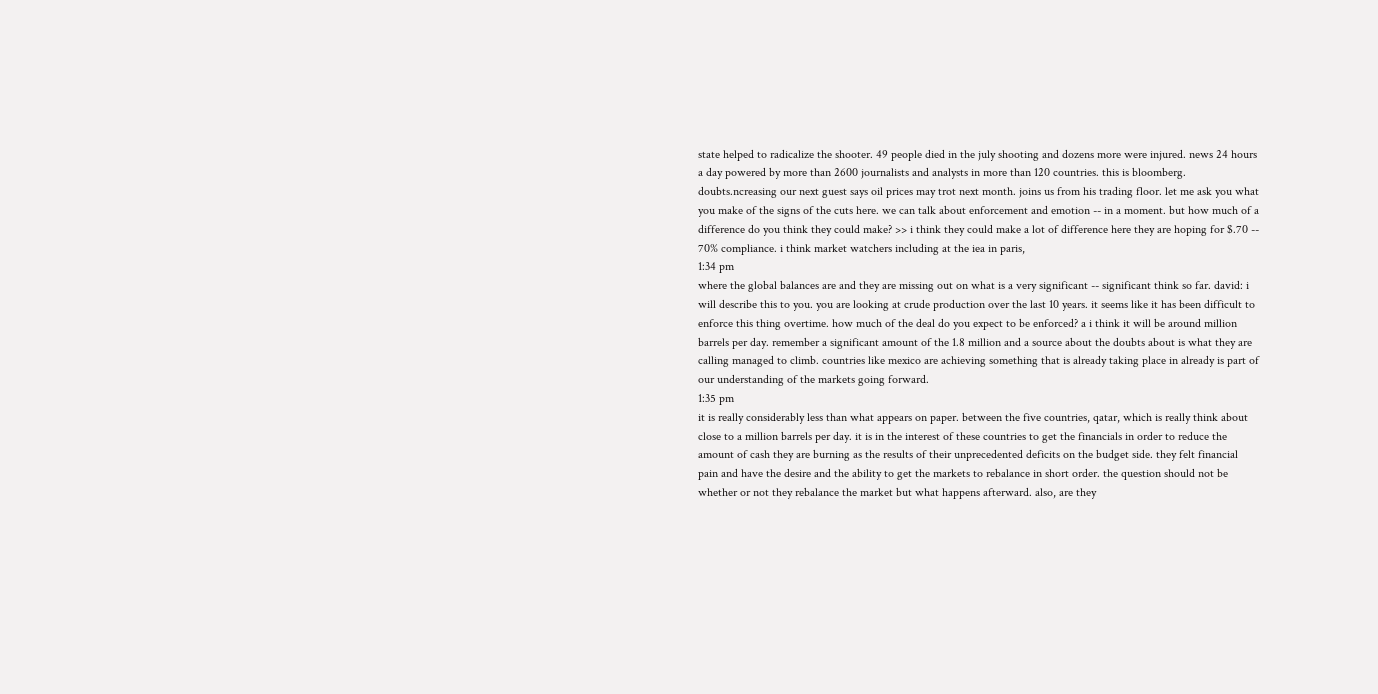state helped to radicalize the shooter. 49 people died in the july shooting and dozens more were injured. news 24 hours a day powered by more than 2600 journalists and analysts in more than 120 countries. this is bloomberg. doubts.ncreasing our next guest says oil prices may trot next month. joins us from his trading floor. let me ask you what you make of the signs of the cuts here. we can talk about enforcement and emotion -- in a moment. but how much of a difference do you think they could make? >> i think they could make a lot of difference here they are hoping for $.70 -- 70% compliance. i think market watchers including at the iea in paris,
1:34 pm
where the global balances are and they are missing out on what is a very significant -- significant think so far. david: i will describe this to you. you are looking at crude production over the last 10 years. it seems like it has been difficult to enforce this thing overtime. how much of the deal do you expect to be enforced? a i think it will be around million barrels per day. remember a significant amount of the 1.8 million and a source about the doubts about is what they are calling managed to climb. countries like mexico are achieving something that is already taking place in already is part of our understanding of the markets going forward.
1:35 pm
it is really considerably less than what appears on paper. between the five countries, qatar, which is really think about close to a million barrels per day. it is in the interest of these countries to get the financials in order to reduce the amount of cash they are burning as the results of their unprecedented deficits on the budget side. they felt financial pain and have the desire and the ability to get the markets to rebalance in short order. the question should not be whether or not they rebalance the market but what happens afterward. also, are they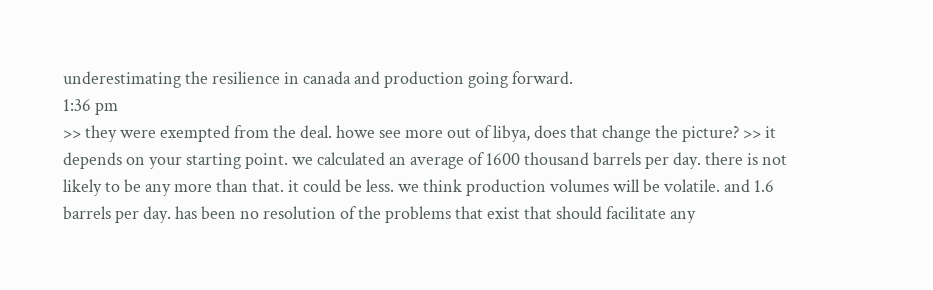underestimating the resilience in canada and production going forward.
1:36 pm
>> they were exempted from the deal. howe see more out of libya, does that change the picture? >> it depends on your starting point. we calculated an average of 1600 thousand barrels per day. there is not likely to be any more than that. it could be less. we think production volumes will be volatile. and 1.6 barrels per day. has been no resolution of the problems that exist that should facilitate any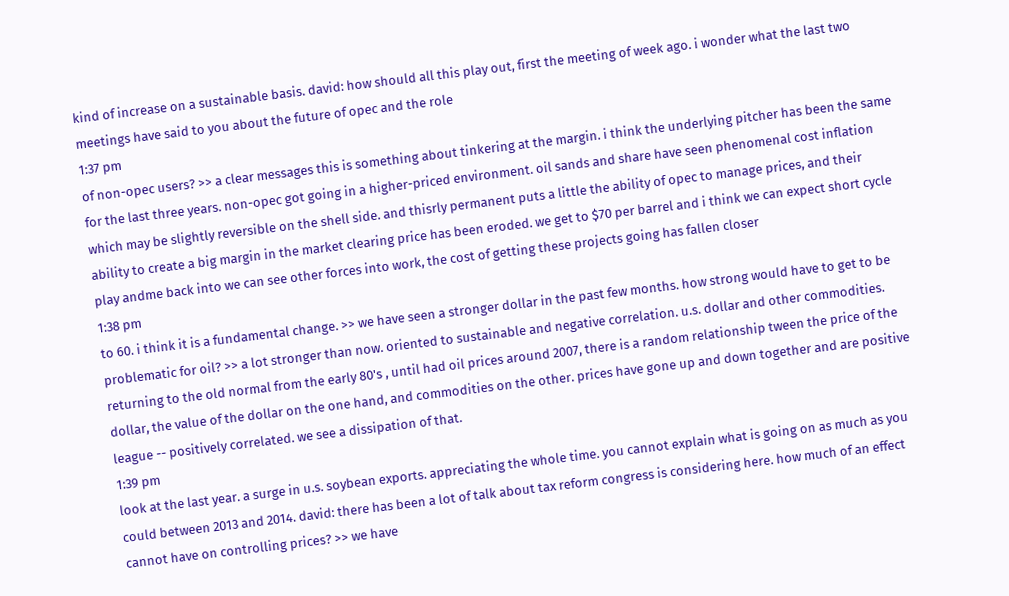kind of increase on a sustainable basis. david: how should all this play out, first the meeting of week ago. i wonder what the last two meetings have said to you about the future of opec and the role
1:37 pm
of non-opec users? >> a clear messages this is something about tinkering at the margin. i think the underlying pitcher has been the same for the last three years. non-opec got going in a higher-priced environment. oil sands and share have seen phenomenal cost inflation which may be slightly reversible on the shell side. and thisrly permanent puts a little the ability of opec to manage prices, and their ability to create a big margin in the market clearing price has been eroded. we get to $70 per barrel and i think we can expect short cycle play andme back into we can see other forces into work, the cost of getting these projects going has fallen closer
1:38 pm
to 60. i think it is a fundamental change. >> we have seen a stronger dollar in the past few months. how strong would have to get to be problematic for oil? >> a lot stronger than now. oriented to sustainable and negative correlation. u.s. dollar and other commodities. returning to the old normal from the early 80's , until had oil prices around 2007, there is a random relationship tween the price of the dollar, the value of the dollar on the one hand, and commodities on the other. prices have gone up and down together and are positive league -- positively correlated. we see a dissipation of that.
1:39 pm
look at the last year. a surge in u.s. soybean exports. appreciating the whole time. you cannot explain what is going on as much as you could between 2013 and 2014. david: there has been a lot of talk about tax reform congress is considering here. how much of an effect cannot have on controlling prices? >> we have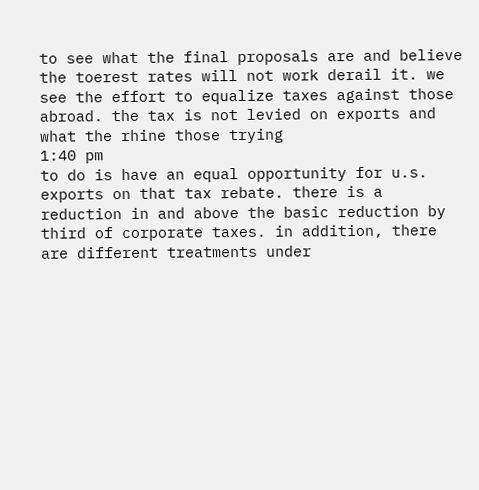to see what the final proposals are and believe the toerest rates will not work derail it. we see the effort to equalize taxes against those abroad. the tax is not levied on exports and what the rhine those trying
1:40 pm
to do is have an equal opportunity for u.s. exports on that tax rebate. there is a reduction in and above the basic reduction by third of corporate taxes. in addition, there are different treatments under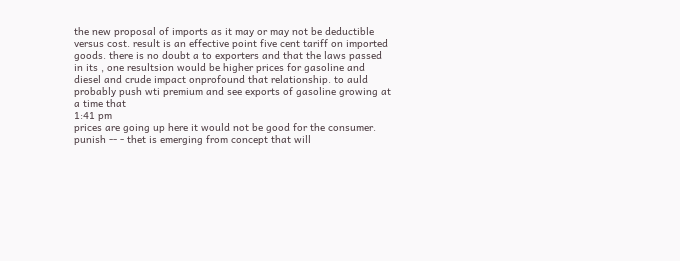the new proposal of imports as it may or may not be deductible versus cost. result is an effective point five cent tariff on imported goods. there is no doubt a to exporters and that the laws passed in its , one resultsion would be higher prices for gasoline and diesel and crude impact onprofound that relationship. to auld probably push wti premium and see exports of gasoline growing at a time that
1:41 pm
prices are going up here it would not be good for the consumer. punish -- - thet is emerging from concept that will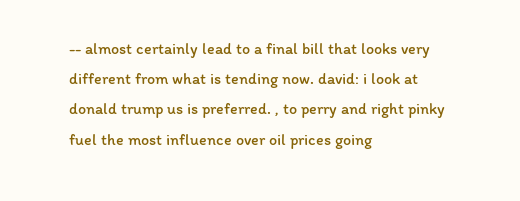-- almost certainly lead to a final bill that looks very different from what is tending now. david: i look at donald trump us is preferred. , to perry and right pinky fuel the most influence over oil prices going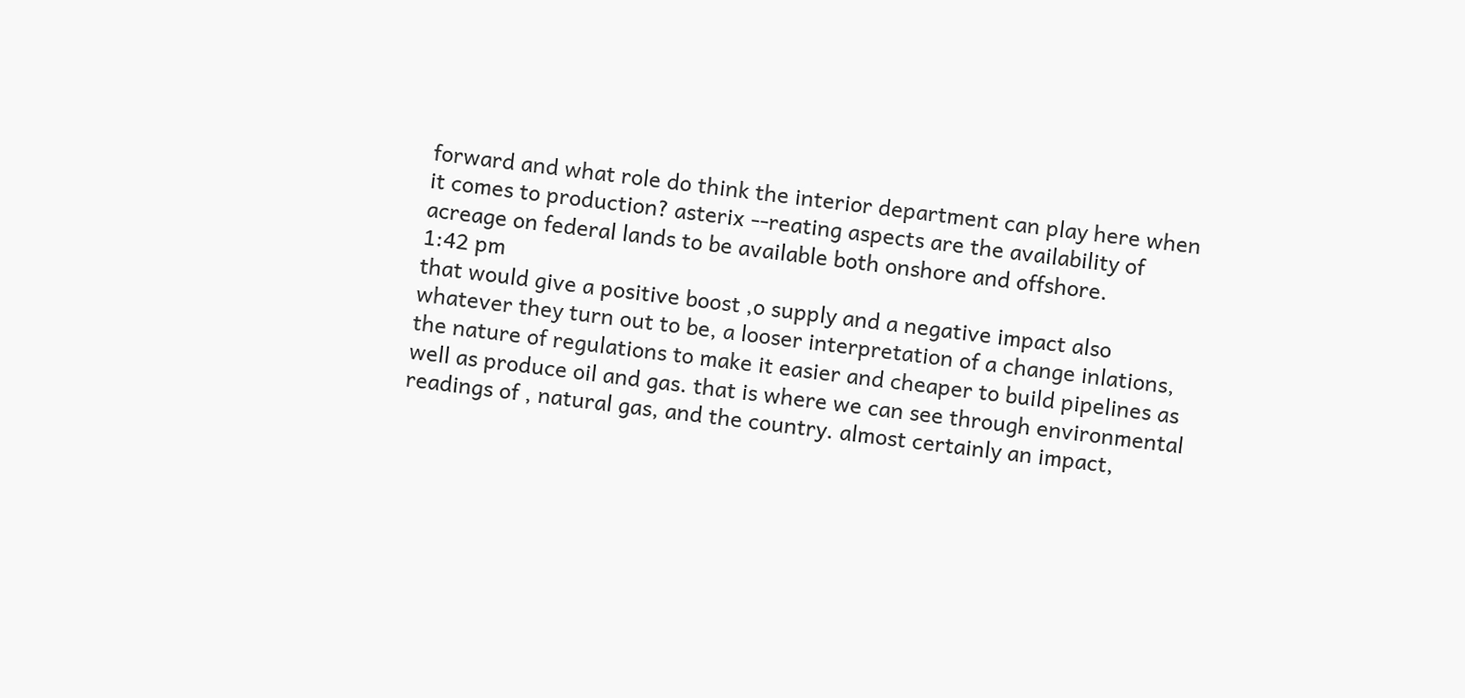forward and what role do think the interior department can play here when it comes to production? asterix --reating aspects are the availability of acreage on federal lands to be available both onshore and offshore.
1:42 pm
that would give a positive boost ,o supply and a negative impact also whatever they turn out to be, a looser interpretation of a change inlations, the nature of regulations to make it easier and cheaper to build pipelines as well as produce oil and gas. that is where we can see through environmental readings of , natural gas, and the country. almost certainly an impact,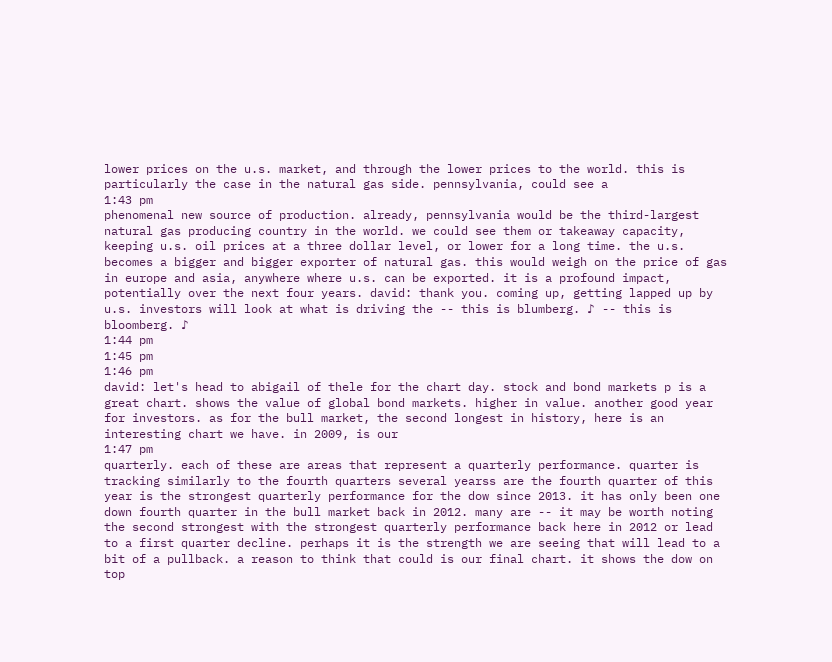lower prices on the u.s. market, and through the lower prices to the world. this is particularly the case in the natural gas side. pennsylvania, could see a
1:43 pm
phenomenal new source of production. already, pennsylvania would be the third-largest natural gas producing country in the world. we could see them or takeaway capacity, keeping u.s. oil prices at a three dollar level, or lower for a long time. the u.s. becomes a bigger and bigger exporter of natural gas. this would weigh on the price of gas in europe and asia, anywhere where u.s. can be exported. it is a profound impact, potentially over the next four years. david: thank you. coming up, getting lapped up by u.s. investors will look at what is driving the -- this is blumberg. ♪ -- this is bloomberg. ♪
1:44 pm
1:45 pm
1:46 pm
david: let's head to abigail of thele for the chart day. stock and bond markets p is a great chart. shows the value of global bond markets. higher in value. another good year for investors. as for the bull market, the second longest in history, here is an interesting chart we have. in 2009, is our
1:47 pm
quarterly. each of these are areas that represent a quarterly performance. quarter is tracking similarly to the fourth quarters several yearss are the fourth quarter of this year is the strongest quarterly performance for the dow since 2013. it has only been one down fourth quarter in the bull market back in 2012. many are -- it may be worth noting the second strongest with the strongest quarterly performance back here in 2012 or lead to a first quarter decline. perhaps it is the strength we are seeing that will lead to a bit of a pullback. a reason to think that could is our final chart. it shows the dow on top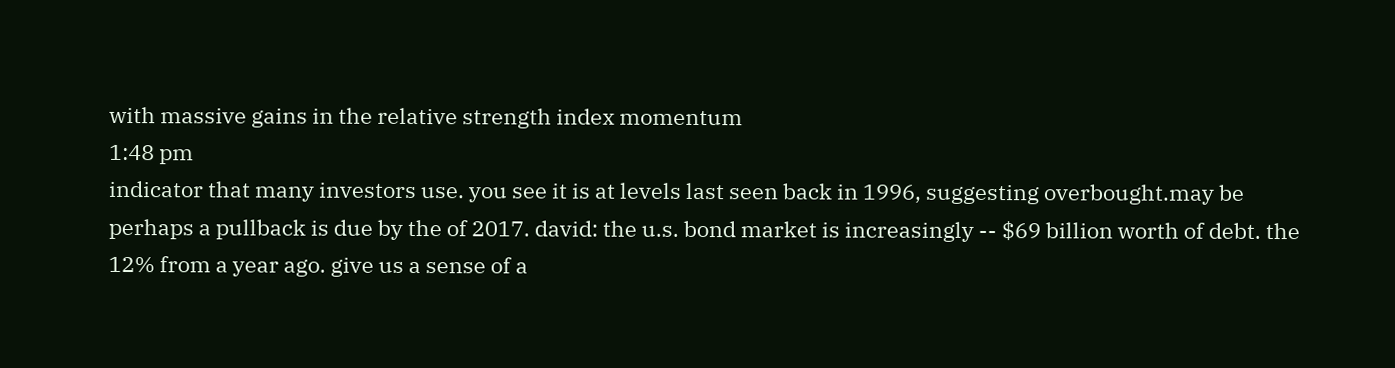with massive gains in the relative strength index momentum
1:48 pm
indicator that many investors use. you see it is at levels last seen back in 1996, suggesting overbought.may be perhaps a pullback is due by the of 2017. david: the u.s. bond market is increasingly -- $69 billion worth of debt. the 12% from a year ago. give us a sense of a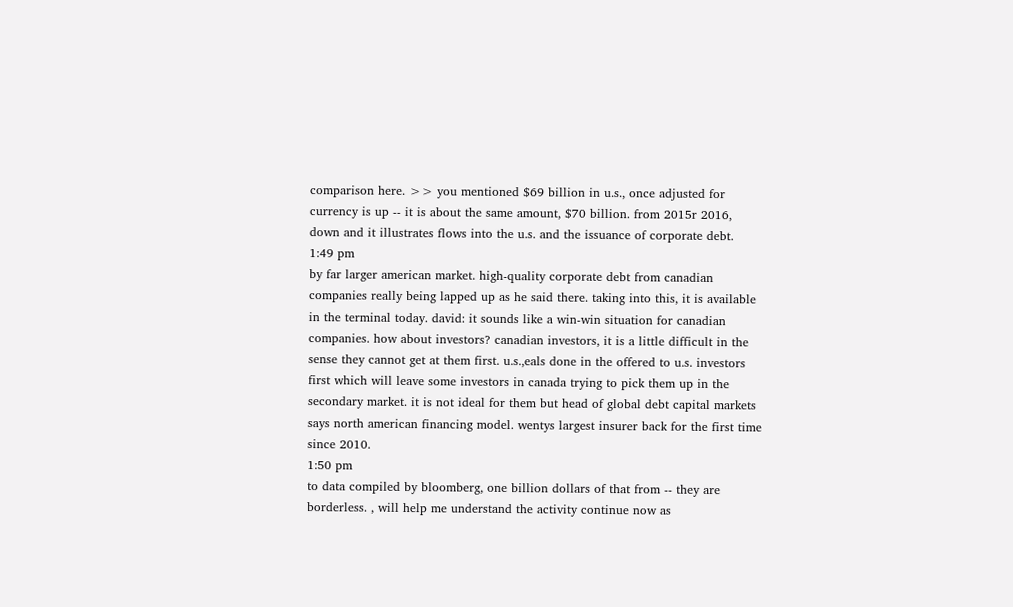comparison here. >> you mentioned $69 billion in u.s., once adjusted for currency is up -- it is about the same amount, $70 billion. from 2015r 2016, down and it illustrates flows into the u.s. and the issuance of corporate debt.
1:49 pm
by far larger american market. high-quality corporate debt from canadian companies really being lapped up as he said there. taking into this, it is available in the terminal today. david: it sounds like a win-win situation for canadian companies. how about investors? canadian investors, it is a little difficult in the sense they cannot get at them first. u.s.,eals done in the offered to u.s. investors first which will leave some investors in canada trying to pick them up in the secondary market. it is not ideal for them but head of global debt capital markets says north american financing model. wentys largest insurer back for the first time since 2010.
1:50 pm
to data compiled by bloomberg, one billion dollars of that from -- they are borderless. , will help me understand the activity continue now as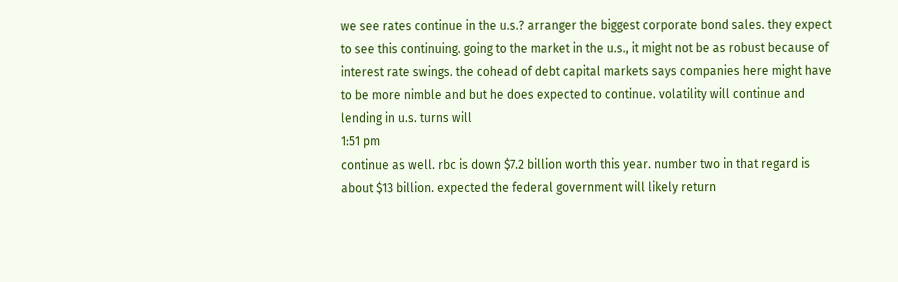we see rates continue in the u.s.? arranger the biggest corporate bond sales. they expect to see this continuing. going to the market in the u.s., it might not be as robust because of interest rate swings. the cohead of debt capital markets says companies here might have to be more nimble and but he does expected to continue. volatility will continue and lending in u.s. turns will
1:51 pm
continue as well. rbc is down $7.2 billion worth this year. number two in that regard is about $13 billion. expected the federal government will likely return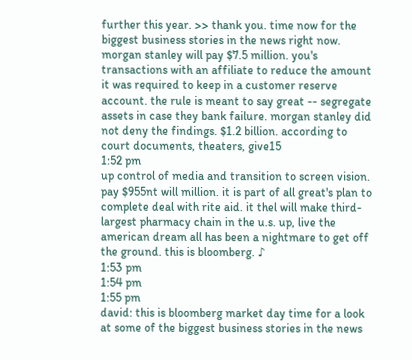further this year. >> thank you. time now for the biggest business stories in the news right now. morgan stanley will pay $7.5 million. you's transactions with an affiliate to reduce the amount it was required to keep in a customer reserve account. the rule is meant to say great -- segregate assets in case they bank failure. morgan stanley did not deny the findings. $1.2 billion. according to court documents, theaters, give15
1:52 pm
up control of media and transition to screen vision. pay $955nt will million. it is part of all great's plan to complete deal with rite aid. it thel will make third-largest pharmacy chain in the u.s. up, live the american dream all has been a nightmare to get off the ground. this is bloomberg. ♪
1:53 pm
1:54 pm
1:55 pm
david: this is bloomberg market day time for a look at some of the biggest business stories in the news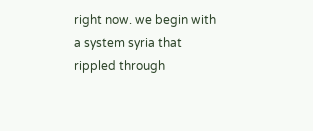right now. we begin with a system syria that rippled through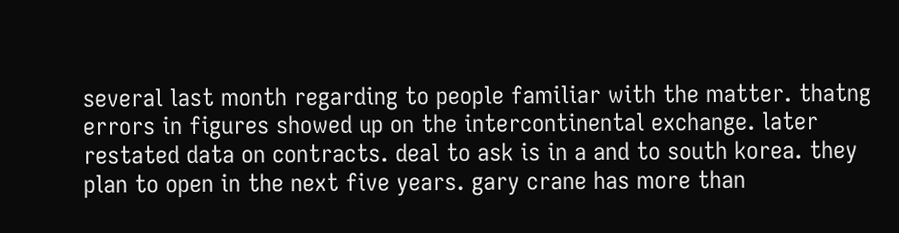several last month regarding to people familiar with the matter. thatng errors in figures showed up on the intercontinental exchange. later restated data on contracts. deal to ask is in a and to south korea. they plan to open in the next five years. gary crane has more than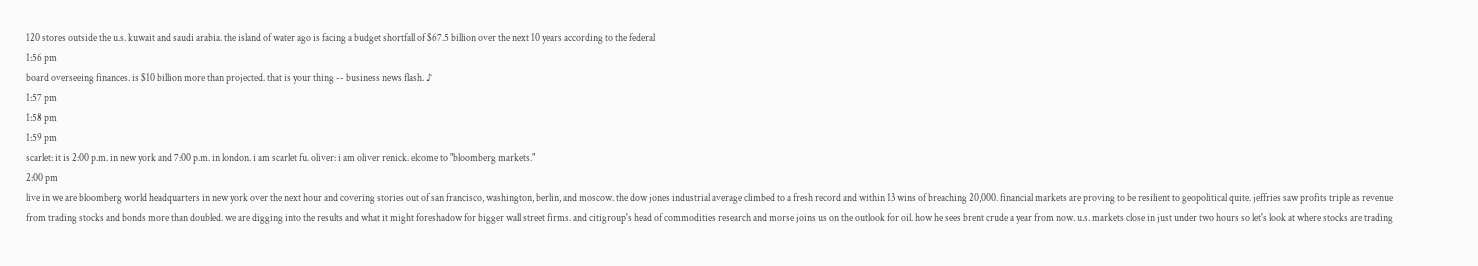120 stores outside the u.s. kuwait and saudi arabia. the island of water ago is facing a budget shortfall of $67.5 billion over the next 10 years according to the federal
1:56 pm
board overseeing finances. is $10 billion more than projected. that is your thing -- business news flash. ♪
1:57 pm
1:58 pm
1:59 pm
scarlet: it is 2:00 p.m. in new york and 7:00 p.m. in london. i am scarlet fu. oliver: i am oliver renick. elcome to "bloomberg markets."
2:00 pm
live in we are bloomberg world headquarters in new york over the next hour and covering stories out of san francisco, washington, berlin, and moscow. the dow jones industrial average climbed to a fresh record and within 13 wins of breaching 20,000. financial markets are proving to be resilient to geopolitical quite. jeffries saw profits triple as revenue from trading stocks and bonds more than doubled. we are digging into the results and what it might foreshadow for bigger wall street firms. and citigroup's head of commodities research and morse joins us on the outlook for oil. how he sees brent crude a year from now. u.s. markets close in just under two hours so let's look at where stocks are trading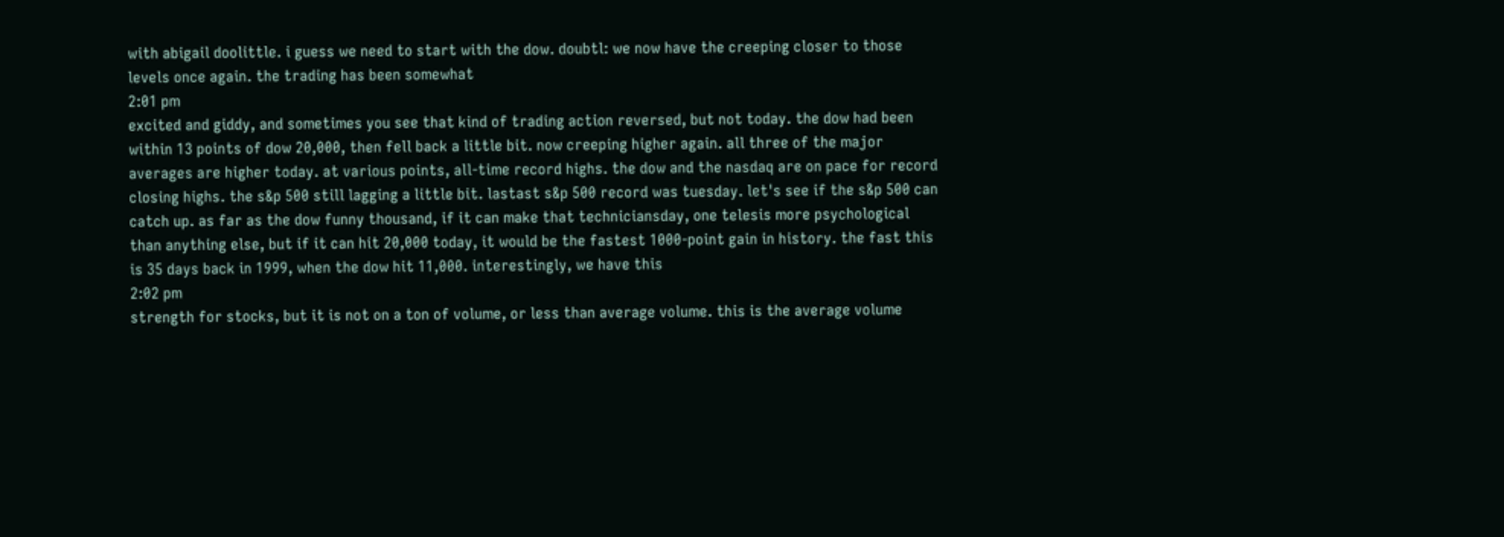with abigail doolittle. i guess we need to start with the dow. doubtl: we now have the creeping closer to those levels once again. the trading has been somewhat
2:01 pm
excited and giddy, and sometimes you see that kind of trading action reversed, but not today. the dow had been within 13 points of dow 20,000, then fell back a little bit. now creeping higher again. all three of the major averages are higher today. at various points, all-time record highs. the dow and the nasdaq are on pace for record closing highs. the s&p 500 still lagging a little bit. lastast s&p 500 record was tuesday. let's see if the s&p 500 can catch up. as far as the dow funny thousand, if it can make that techniciansday, one telesis more psychological than anything else, but if it can hit 20,000 today, it would be the fastest 1000-point gain in history. the fast this is 35 days back in 1999, when the dow hit 11,000. interestingly, we have this
2:02 pm
strength for stocks, but it is not on a ton of volume, or less than average volume. this is the average volume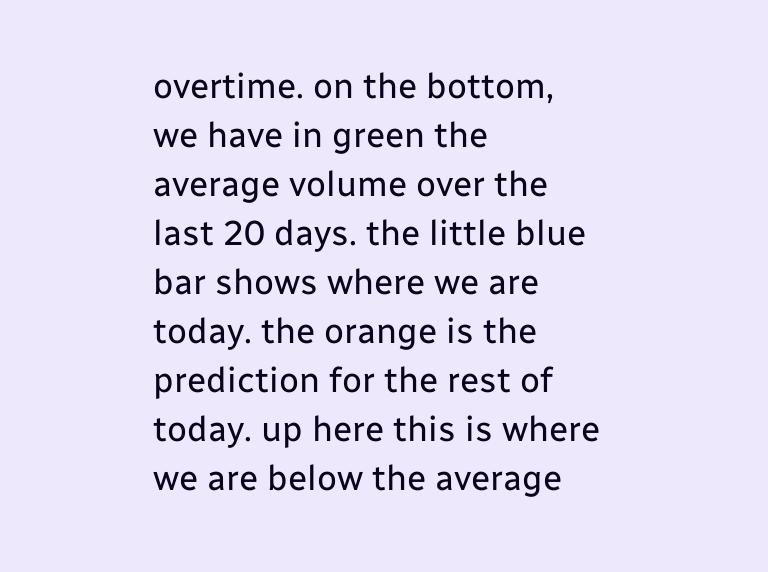overtime. on the bottom, we have in green the average volume over the last 20 days. the little blue bar shows where we are today. the orange is the prediction for the rest of today. up here this is where we are below the average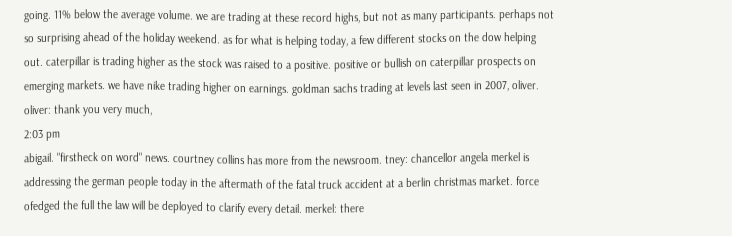going. 11% below the average volume. we are trading at these record highs, but not as many participants. perhaps not so surprising ahead of the holiday weekend. as for what is helping today, a few different stocks on the dow helping out. caterpillar is trading higher as the stock was raised to a positive. positive or bullish on caterpillar prospects on emerging markets. we have nike trading higher on earnings. goldman sachs trading at levels last seen in 2007, oliver. oliver: thank you very much,
2:03 pm
abigail. "firstheck on word" news. courtney collins has more from the newsroom. tney: chancellor angela merkel is addressing the german people today in the aftermath of the fatal truck accident at a berlin christmas market. force ofedged the full the law will be deployed to clarify every detail. merkel: there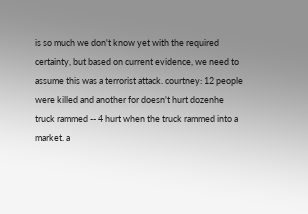is so much we don't know yet with the required certainty, but based on current evidence, we need to assume this was a terrorist attack. courtney: 12 people were killed and another for doesn't hurt dozenhe truck rammed -- 4 hurt when the truck rammed into a market. a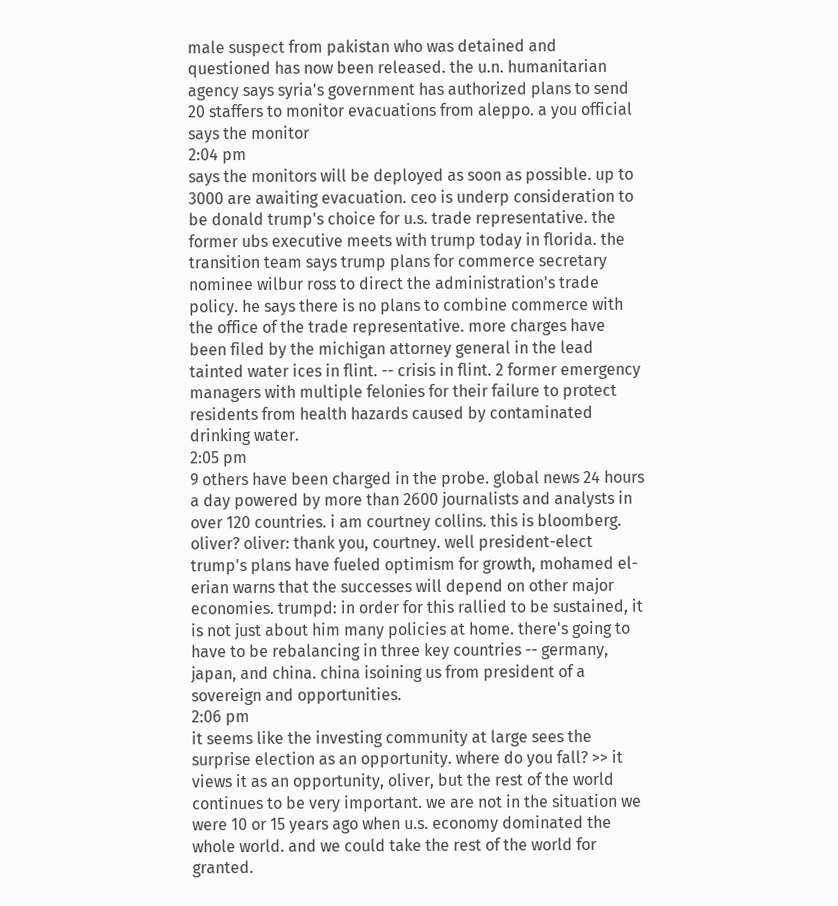male suspect from pakistan who was detained and questioned has now been released. the u.n. humanitarian agency says syria's government has authorized plans to send 20 staffers to monitor evacuations from aleppo. a you official says the monitor
2:04 pm
says the monitors will be deployed as soon as possible. up to 3000 are awaiting evacuation. ceo is underp consideration to be donald trump's choice for u.s. trade representative. the former ubs executive meets with trump today in florida. the transition team says trump plans for commerce secretary nominee wilbur ross to direct the administration's trade policy. he says there is no plans to combine commerce with the office of the trade representative. more charges have been filed by the michigan attorney general in the lead tainted water ices in flint. -- crisis in flint. 2 former emergency managers with multiple felonies for their failure to protect residents from health hazards caused by contaminated drinking water.
2:05 pm
9 others have been charged in the probe. global news 24 hours a day powered by more than 2600 journalists and analysts in over 120 countries. i am courtney collins. this is bloomberg. oliver? oliver: thank you, courtney. well president-elect trump's plans have fueled optimism for growth, mohamed el-erian warns that the successes will depend on other major economies. trumpd: in order for this rallied to be sustained, it is not just about him many policies at home. there's going to have to be rebalancing in three key countries -- germany, japan, and china. china isoining us from president of a sovereign and opportunities.
2:06 pm
it seems like the investing community at large sees the surprise election as an opportunity. where do you fall? >> it views it as an opportunity, oliver, but the rest of the world continues to be very important. we are not in the situation we were 10 or 15 years ago when u.s. economy dominated the whole world. and we could take the rest of the world for granted.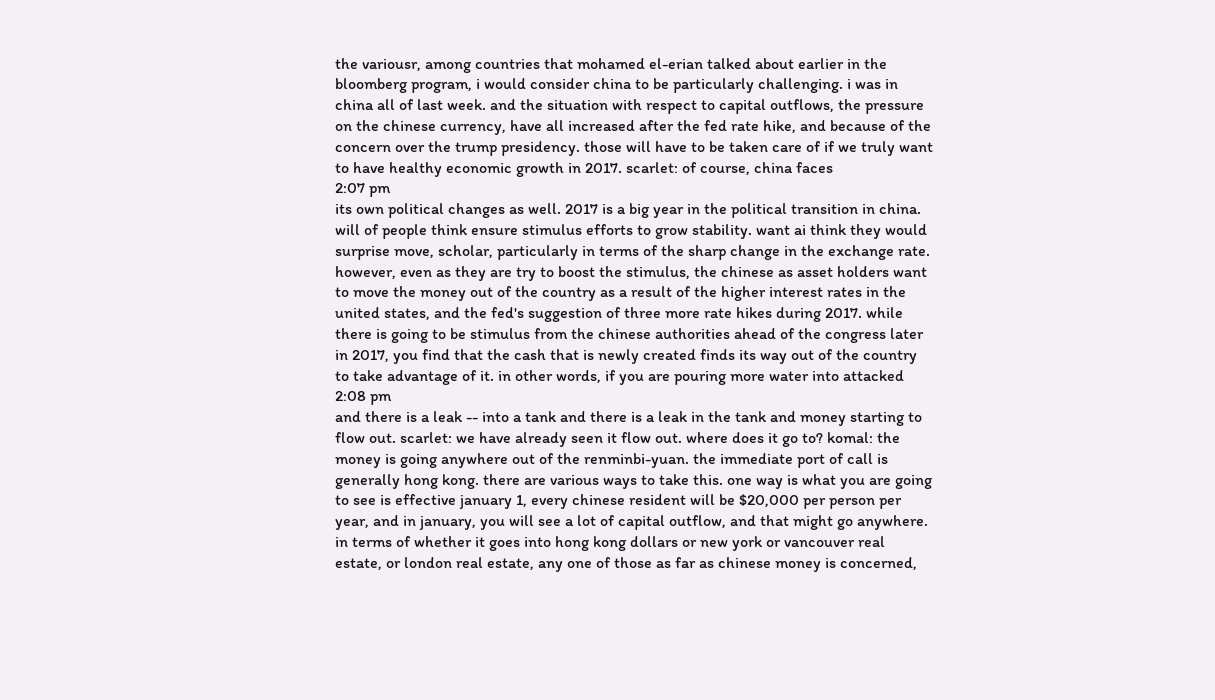the variousr, among countries that mohamed el-erian talked about earlier in the bloomberg program, i would consider china to be particularly challenging. i was in china all of last week. and the situation with respect to capital outflows, the pressure on the chinese currency, have all increased after the fed rate hike, and because of the concern over the trump presidency. those will have to be taken care of if we truly want to have healthy economic growth in 2017. scarlet: of course, china faces
2:07 pm
its own political changes as well. 2017 is a big year in the political transition in china. will of people think ensure stimulus efforts to grow stability. want ai think they would surprise move, scholar, particularly in terms of the sharp change in the exchange rate. however, even as they are try to boost the stimulus, the chinese as asset holders want to move the money out of the country as a result of the higher interest rates in the united states, and the fed's suggestion of three more rate hikes during 2017. while there is going to be stimulus from the chinese authorities ahead of the congress later in 2017, you find that the cash that is newly created finds its way out of the country to take advantage of it. in other words, if you are pouring more water into attacked
2:08 pm
and there is a leak -- into a tank and there is a leak in the tank and money starting to flow out. scarlet: we have already seen it flow out. where does it go to? komal: the money is going anywhere out of the renminbi-yuan. the immediate port of call is generally hong kong. there are various ways to take this. one way is what you are going to see is effective january 1, every chinese resident will be $20,000 per person per year, and in january, you will see a lot of capital outflow, and that might go anywhere. in terms of whether it goes into hong kong dollars or new york or vancouver real estate, or london real estate, any one of those as far as chinese money is concerned,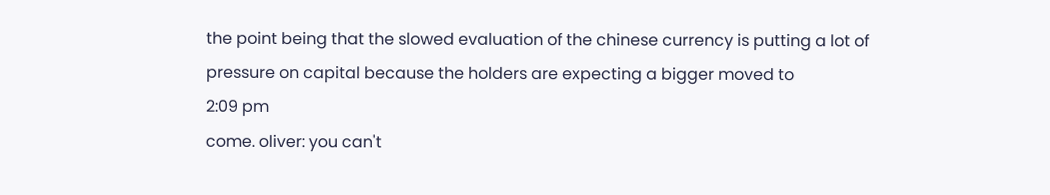the point being that the slowed evaluation of the chinese currency is putting a lot of pressure on capital because the holders are expecting a bigger moved to
2:09 pm
come. oliver: you can't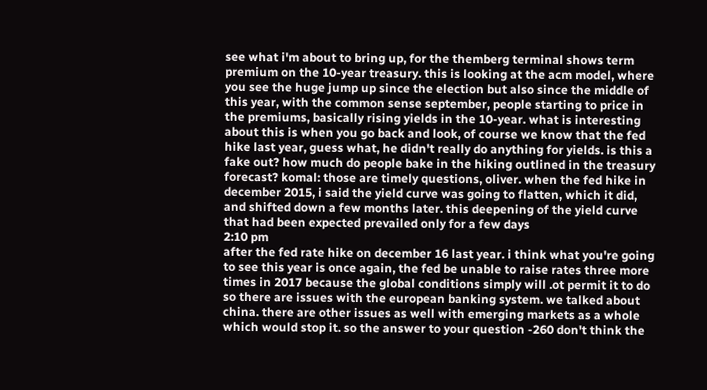see what i'm about to bring up, for the themberg terminal shows term premium on the 10-year treasury. this is looking at the acm model, where you see the huge jump up since the election but also since the middle of this year, with the common sense september, people starting to price in the premiums, basically rising yields in the 10-year. what is interesting about this is when you go back and look, of course we know that the fed hike last year, guess what, he didn't really do anything for yields. is this a fake out? how much do people bake in the hiking outlined in the treasury forecast? komal: those are timely questions, oliver. when the fed hike in december 2015, i said the yield curve was going to flatten, which it did, and shifted down a few months later. this deepening of the yield curve that had been expected prevailed only for a few days
2:10 pm
after the fed rate hike on december 16 last year. i think what you're going to see this year is once again, the fed be unable to raise rates three more times in 2017 because the global conditions simply will .ot permit it to do so there are issues with the european banking system. we talked about china. there are other issues as well with emerging markets as a whole which would stop it. so the answer to your question -260 don't think the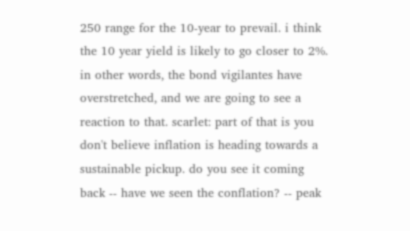250 range for the 10-year to prevail. i think the 10 year yield is likely to go closer to 2%. in other words, the bond vigilantes have overstretched, and we are going to see a reaction to that. scarlet: part of that is you don't believe inflation is heading towards a sustainable pickup. do you see it coming back -- have we seen the conflation? -- peak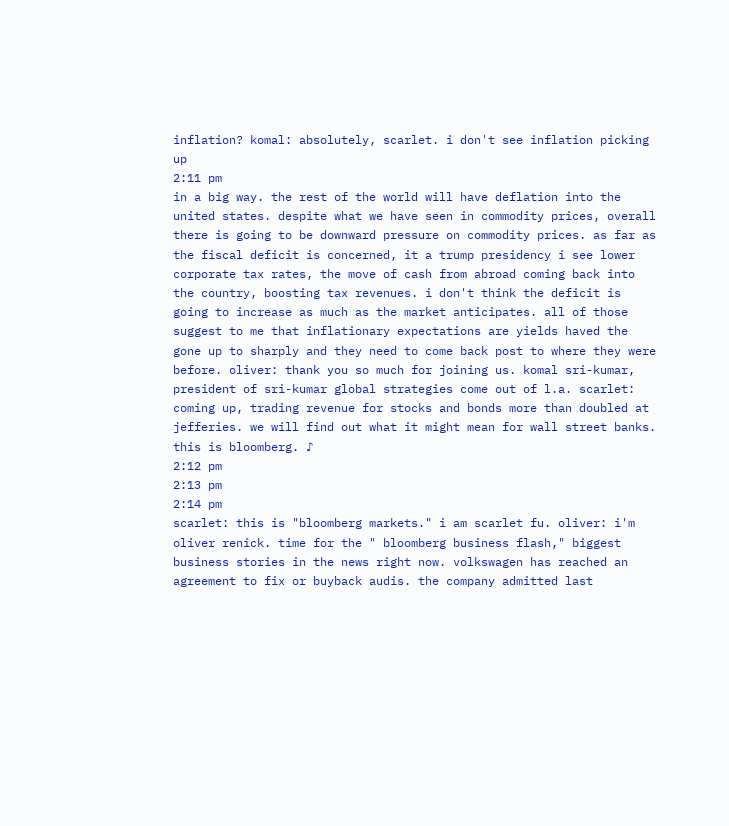inflation? komal: absolutely, scarlet. i don't see inflation picking up
2:11 pm
in a big way. the rest of the world will have deflation into the united states. despite what we have seen in commodity prices, overall there is going to be downward pressure on commodity prices. as far as the fiscal deficit is concerned, it a trump presidency i see lower corporate tax rates, the move of cash from abroad coming back into the country, boosting tax revenues. i don't think the deficit is going to increase as much as the market anticipates. all of those suggest to me that inflationary expectations are yields haved the gone up to sharply and they need to come back post to where they were before. oliver: thank you so much for joining us. komal sri-kumar, president of sri-kumar global strategies come out of l.a. scarlet: coming up, trading revenue for stocks and bonds more than doubled at jefferies. we will find out what it might mean for wall street banks. this is bloomberg. ♪
2:12 pm
2:13 pm
2:14 pm
scarlet: this is "bloomberg markets." i am scarlet fu. oliver: i'm oliver renick. time for the " bloomberg business flash," biggest business stories in the news right now. volkswagen has reached an agreement to fix or buyback audis. the company admitted last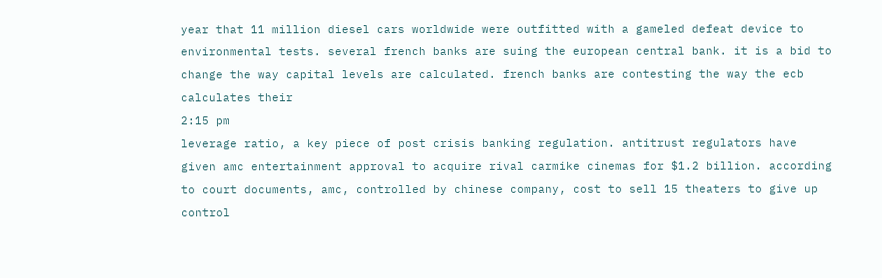year that 11 million diesel cars worldwide were outfitted with a gameled defeat device to environmental tests. several french banks are suing the european central bank. it is a bid to change the way capital levels are calculated. french banks are contesting the way the ecb calculates their
2:15 pm
leverage ratio, a key piece of post crisis banking regulation. antitrust regulators have given amc entertainment approval to acquire rival carmike cinemas for $1.2 billion. according to court documents, amc, controlled by chinese company, cost to sell 15 theaters to give up control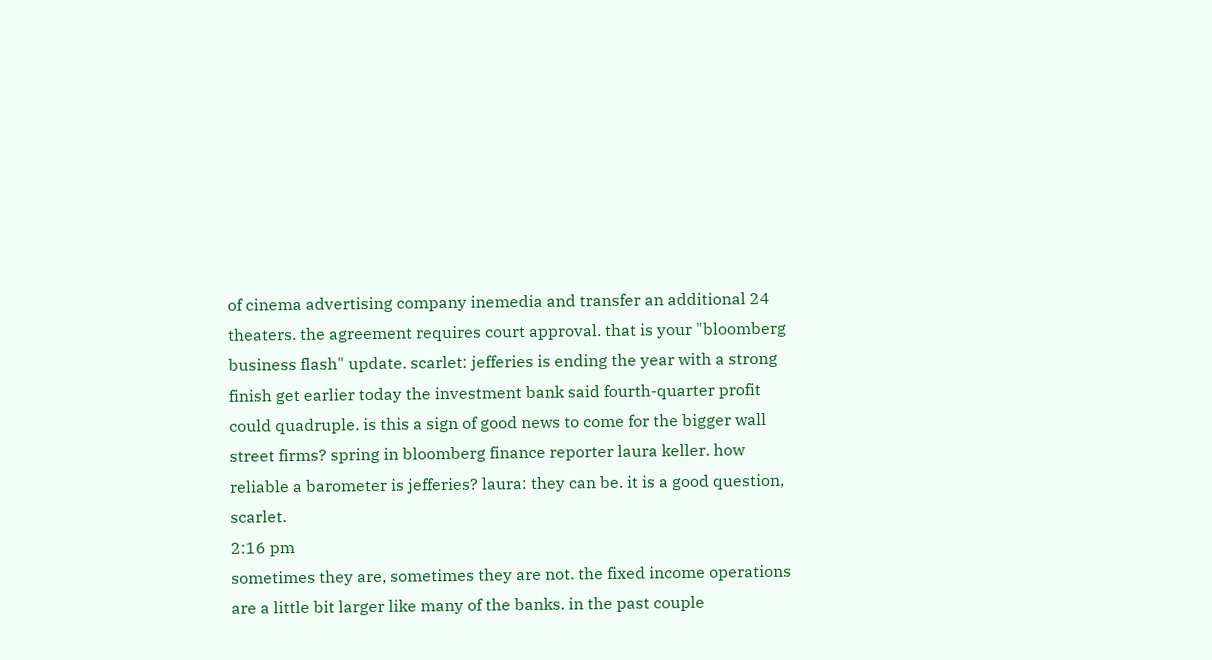of cinema advertising company inemedia and transfer an additional 24 theaters. the agreement requires court approval. that is your "bloomberg business flash" update. scarlet: jefferies is ending the year with a strong finish get earlier today the investment bank said fourth-quarter profit could quadruple. is this a sign of good news to come for the bigger wall street firms? spring in bloomberg finance reporter laura keller. how reliable a barometer is jefferies? laura: they can be. it is a good question, scarlet.
2:16 pm
sometimes they are, sometimes they are not. the fixed income operations are a little bit larger like many of the banks. in the past couple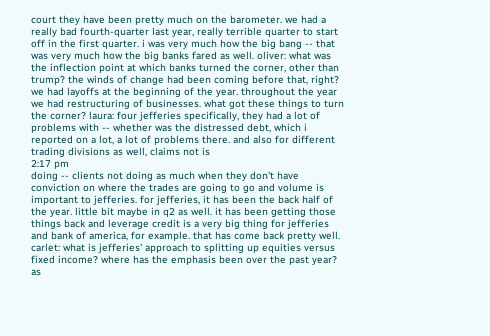court they have been pretty much on the barometer. we had a really bad fourth-quarter last year, really terrible quarter to start off in the first quarter. i was very much how the big bang -- that was very much how the big banks fared as well. oliver: what was the inflection point at which banks turned the corner, other than trump? the winds of change had been coming before that, right? we had layoffs at the beginning of the year. throughout the year we had restructuring of businesses. what got these things to turn the corner? laura: four jefferies specifically, they had a lot of problems with -- whether was the distressed debt, which i reported on a lot, a lot of problems there. and also for different trading divisions as well, claims not is
2:17 pm
doing -- clients not doing as much when they don't have conviction on where the trades are going to go and volume is important to jefferies. for jefferies, it has been the back half of the year. little bit maybe in q2 as well. it has been getting those things back and leverage credit is a very big thing for jefferies and bank of america, for example. that has come back pretty well. carlet: what is jefferies' approach to splitting up equities versus fixed income? where has the emphasis been over the past year? as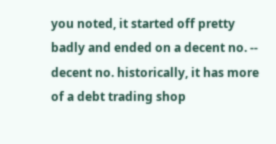you noted, it started off pretty badly and ended on a decent no. -- decent no. historically, it has more of a debt trading shop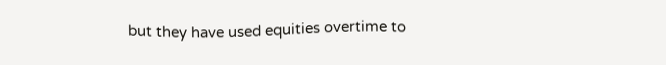but they have used equities overtime to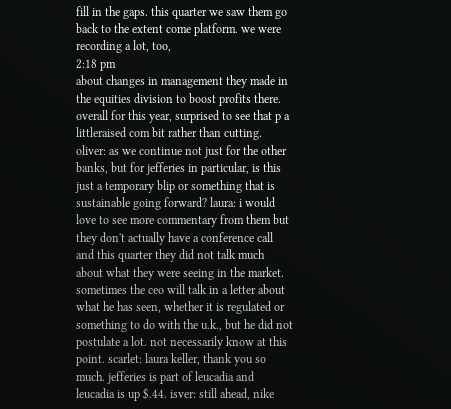fill in the gaps. this quarter we saw them go back to the extent come platform. we were recording a lot, too,
2:18 pm
about changes in management they made in the equities division to boost profits there. overall for this year, surprised to see that p a littleraised com bit rather than cutting. oliver: as we continue not just for the other banks, but for jefferies in particular, is this just a temporary blip or something that is sustainable going forward? laura: i would love to see more commentary from them but they don't actually have a conference call and this quarter they did not talk much about what they were seeing in the market. sometimes the ceo will talk in a letter about what he has seen, whether it is regulated or something to do with the u.k., but he did not postulate a lot. not necessarily know at this point. scarlet: laura keller, thank you so much. jefferies is part of leucadia and leucadia is up $.44. isver: still ahead, nike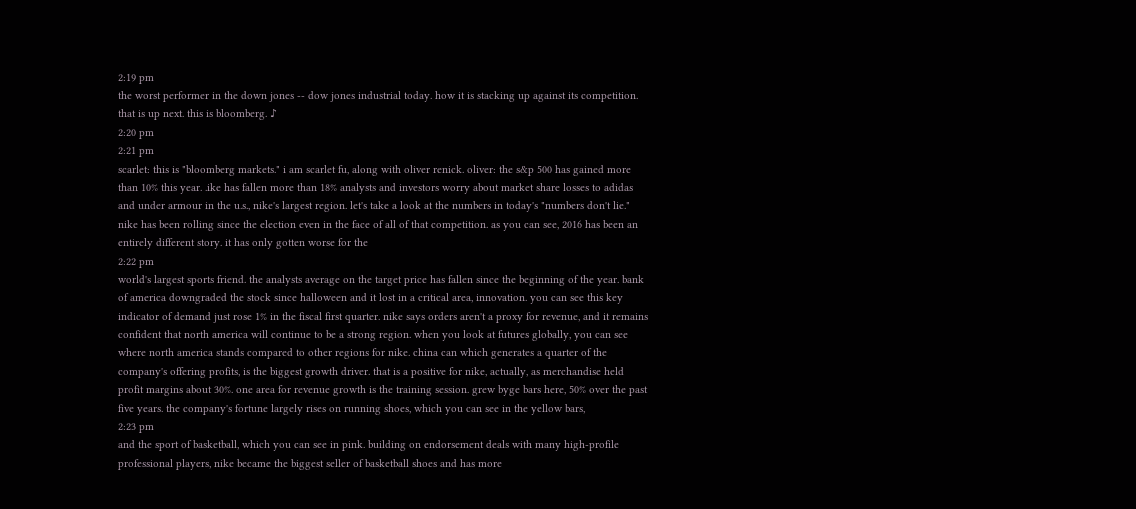2:19 pm
the worst performer in the down jones -- dow jones industrial today. how it is stacking up against its competition. that is up next. this is bloomberg. ♪
2:20 pm
2:21 pm
scarlet: this is "bloomberg markets." i am scarlet fu, along with oliver renick. oliver: the s&p 500 has gained more than 10% this year. .ike has fallen more than 18% analysts and investors worry about market share losses to adidas and under armour in the u.s., nike's largest region. let's take a look at the numbers in today's "numbers don't lie." nike has been rolling since the election even in the face of all of that competition. as you can see, 2016 has been an entirely different story. it has only gotten worse for the
2:22 pm
world's largest sports friend. the analysts average on the target price has fallen since the beginning of the year. bank of america downgraded the stock since halloween and it lost in a critical area, innovation. you can see this key indicator of demand just rose 1% in the fiscal first quarter. nike says orders aren't a proxy for revenue, and it remains confident that north america will continue to be a strong region. when you look at futures globally, you can see where north america stands compared to other regions for nike. china can which generates a quarter of the company's offering profits, is the biggest growth driver. that is a positive for nike, actually, as merchandise held profit margins about 30%. one area for revenue growth is the training session. grew byge bars here, 50% over the past five years. the company's fortune largely rises on running shoes, which you can see in the yellow bars,
2:23 pm
and the sport of basketball, which you can see in pink. building on endorsement deals with many high-profile professional players, nike became the biggest seller of basketball shoes and has more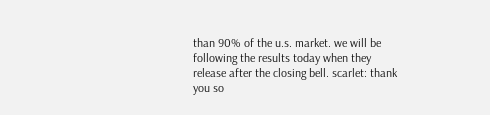than 90% of the u.s. market. we will be following the results today when they release after the closing bell. scarlet: thank you so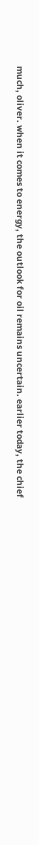much, oliver. when it comes to energy, the outlook for oil remains uncertain. earlier today, the chief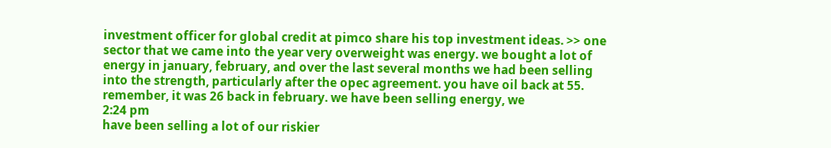investment officer for global credit at pimco share his top investment ideas. >> one sector that we came into the year very overweight was energy. we bought a lot of energy in january, february, and over the last several months we had been selling into the strength, particularly after the opec agreement. you have oil back at 55. remember, it was 26 back in february. we have been selling energy, we
2:24 pm
have been selling a lot of our riskier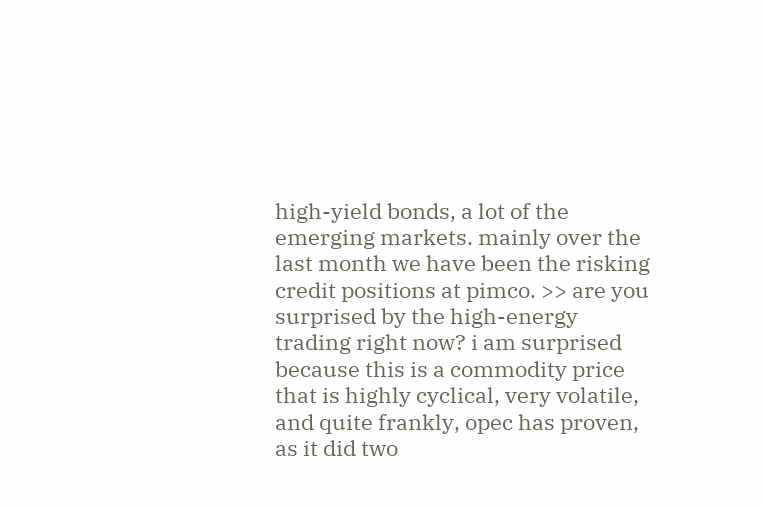high-yield bonds, a lot of the emerging markets. mainly over the last month we have been the risking credit positions at pimco. >> are you surprised by the high-energy trading right now? i am surprised because this is a commodity price that is highly cyclical, very volatile, and quite frankly, opec has proven, as it did two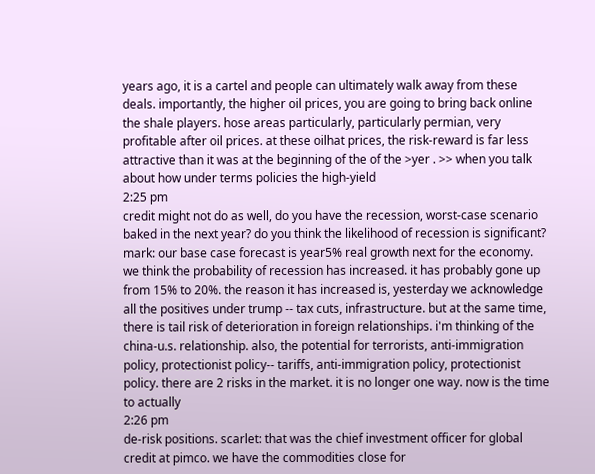years ago, it is a cartel and people can ultimately walk away from these deals. importantly, the higher oil prices, you are going to bring back online the shale players. hose areas particularly, particularly permian, very profitable after oil prices. at these oilhat prices, the risk-reward is far less attractive than it was at the beginning of the of the >yer . >> when you talk about how under terms policies the high-yield
2:25 pm
credit might not do as well, do you have the recession, worst-case scenario baked in the next year? do you think the likelihood of recession is significant? mark: our base case forecast is year5% real growth next for the economy. we think the probability of recession has increased. it has probably gone up from 15% to 20%. the reason it has increased is, yesterday we acknowledge all the positives under trump -- tax cuts, infrastructure. but at the same time, there is tail risk of deterioration in foreign relationships. i'm thinking of the china-u.s. relationship. also, the potential for terrorists, anti-immigration policy, protectionist policy-- tariffs, anti-immigration policy, protectionist policy. there are 2 risks in the market. it is no longer one way. now is the time to actually
2:26 pm
de-risk positions. scarlet: that was the chief investment officer for global credit at pimco. we have the commodities close for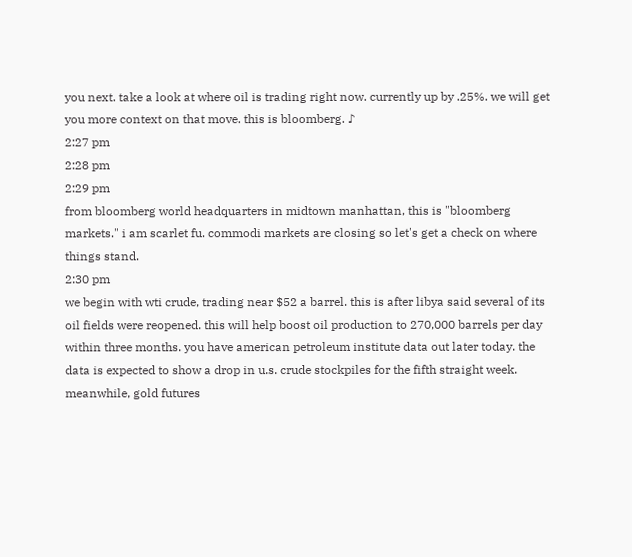you next. take a look at where oil is trading right now. currently up by .25%. we will get you more context on that move. this is bloomberg. ♪
2:27 pm
2:28 pm
2:29 pm
from bloomberg world headquarters in midtown manhattan, this is "bloomberg markets." i am scarlet fu. commodi markets are closing so let's get a check on where things stand.
2:30 pm
we begin with wti crude, trading near $52 a barrel. this is after libya said several of its oil fields were reopened. this will help boost oil production to 270,000 barrels per day within three months. you have american petroleum institute data out later today. the data is expected to show a drop in u.s. crude stockpiles for the fifth straight week. meanwhile, gold futures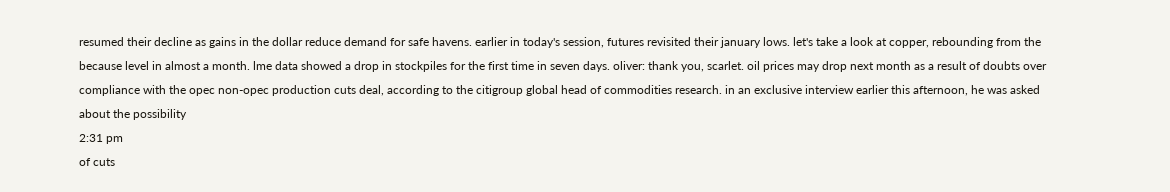resumed their decline as gains in the dollar reduce demand for safe havens. earlier in today's session, futures revisited their january lows. let's take a look at copper, rebounding from the because level in almost a month. lme data showed a drop in stockpiles for the first time in seven days. oliver: thank you, scarlet. oil prices may drop next month as a result of doubts over compliance with the opec non-opec production cuts deal, according to the citigroup global head of commodities research. in an exclusive interview earlier this afternoon, he was asked about the possibility
2:31 pm
of cuts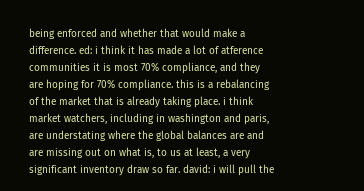being enforced and whether that would make a difference. ed: i think it has made a lot of atference communities it is most 70% compliance, and they are hoping for 70% compliance. this is a rebalancing of the market that is already taking place. i think market watchers, including in washington and paris, are understating where the global balances are and are missing out on what is, to us at least, a very significant inventory draw so far. david: i will pull the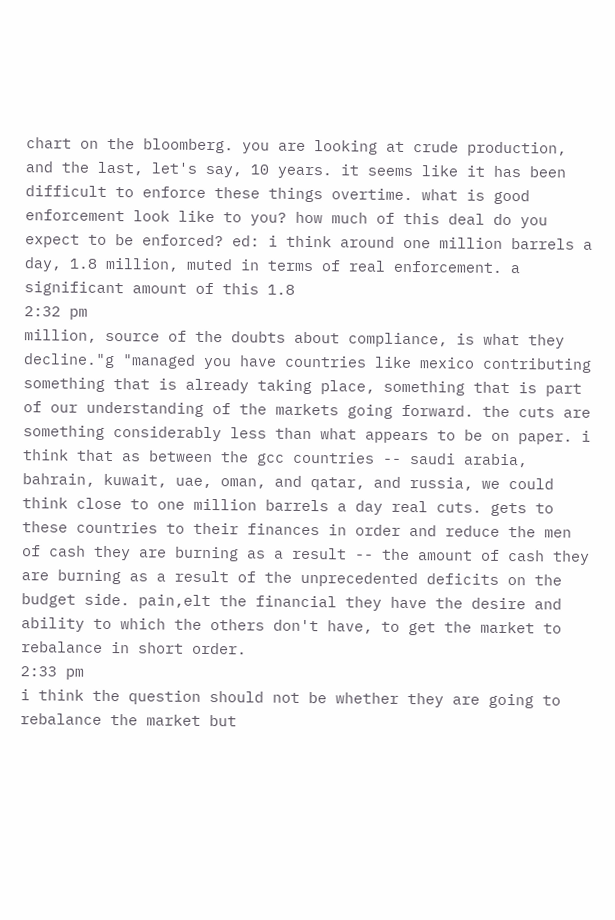chart on the bloomberg. you are looking at crude production, and the last, let's say, 10 years. it seems like it has been difficult to enforce these things overtime. what is good enforcement look like to you? how much of this deal do you expect to be enforced? ed: i think around one million barrels a day, 1.8 million, muted in terms of real enforcement. a significant amount of this 1.8
2:32 pm
million, source of the doubts about compliance, is what they decline."g "managed you have countries like mexico contributing something that is already taking place, something that is part of our understanding of the markets going forward. the cuts are something considerably less than what appears to be on paper. i think that as between the gcc countries -- saudi arabia, bahrain, kuwait, uae, oman, and qatar, and russia, we could think close to one million barrels a day real cuts. gets to these countries to their finances in order and reduce the men of cash they are burning as a result -- the amount of cash they are burning as a result of the unprecedented deficits on the budget side. pain,elt the financial they have the desire and ability to which the others don't have, to get the market to rebalance in short order.
2:33 pm
i think the question should not be whether they are going to rebalance the market but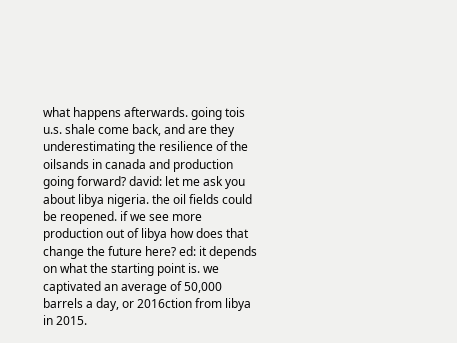what happens afterwards. going tois u.s. shale come back, and are they underestimating the resilience of the oilsands in canada and production going forward? david: let me ask you about libya nigeria. the oil fields could be reopened. if we see more production out of libya how does that change the future here? ed: it depends on what the starting point is. we captivated an average of 50,000 barrels a day, or 2016ction from libya in 2015.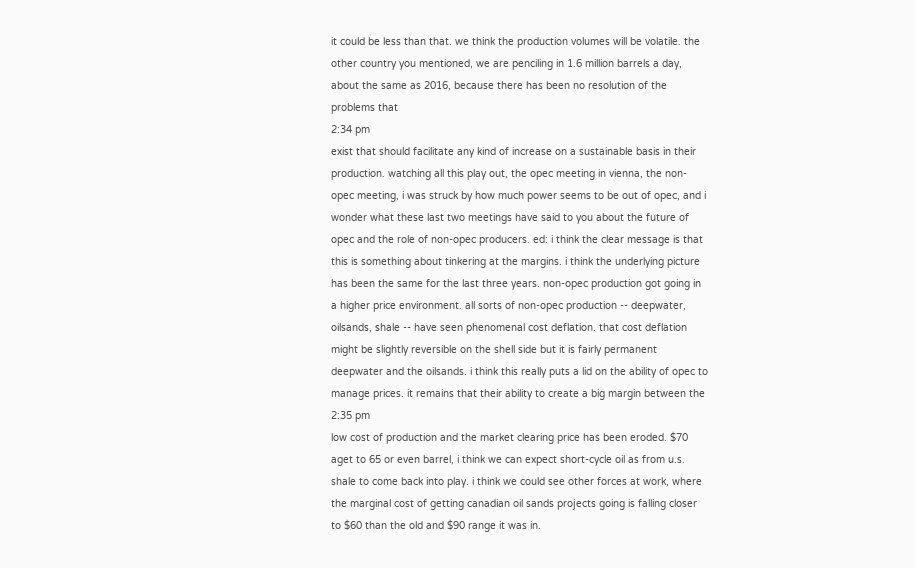it could be less than that. we think the production volumes will be volatile. the other country you mentioned, we are penciling in 1.6 million barrels a day, about the same as 2016, because there has been no resolution of the problems that
2:34 pm
exist that should facilitate any kind of increase on a sustainable basis in their production. watching all this play out, the opec meeting in vienna, the non-opec meeting, i was struck by how much power seems to be out of opec, and i wonder what these last two meetings have said to you about the future of opec and the role of non-opec producers. ed: i think the clear message is that this is something about tinkering at the margins. i think the underlying picture has been the same for the last three years. non-opec production got going in a higher price environment. all sorts of non-opec production -- deepwater, oilsands, shale -- have seen phenomenal cost deflation. that cost deflation might be slightly reversible on the shell side but it is fairly permanent deepwater and the oilsands. i think this really puts a lid on the ability of opec to manage prices. it remains that their ability to create a big margin between the
2:35 pm
low cost of production and the market clearing price has been eroded. $70 aget to 65 or even barrel, i think we can expect short-cycle oil as from u.s. shale to come back into play. i think we could see other forces at work, where the marginal cost of getting canadian oil sands projects going is falling closer to $60 than the old and $90 range it was in.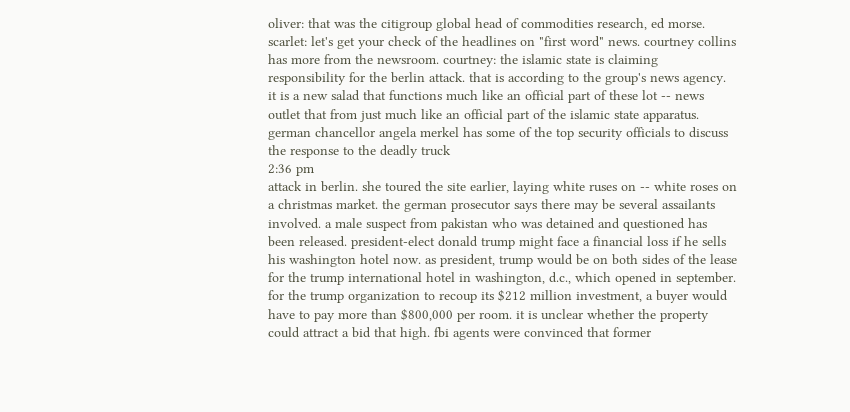oliver: that was the citigroup global head of commodities research, ed morse. scarlet: let's get your check of the headlines on "first word" news. courtney collins has more from the newsroom. courtney: the islamic state is claiming responsibility for the berlin attack. that is according to the group's news agency. it is a new salad that functions much like an official part of these lot -- news outlet that from just much like an official part of the islamic state apparatus. german chancellor angela merkel has some of the top security officials to discuss the response to the deadly truck
2:36 pm
attack in berlin. she toured the site earlier, laying white ruses on -- white roses on a christmas market. the german prosecutor says there may be several assailants involved. a male suspect from pakistan who was detained and questioned has been released. president-elect donald trump might face a financial loss if he sells his washington hotel now. as president, trump would be on both sides of the lease for the trump international hotel in washington, d.c., which opened in september. for the trump organization to recoup its $212 million investment, a buyer would have to pay more than $800,000 per room. it is unclear whether the property could attract a bid that high. fbi agents were convinced that former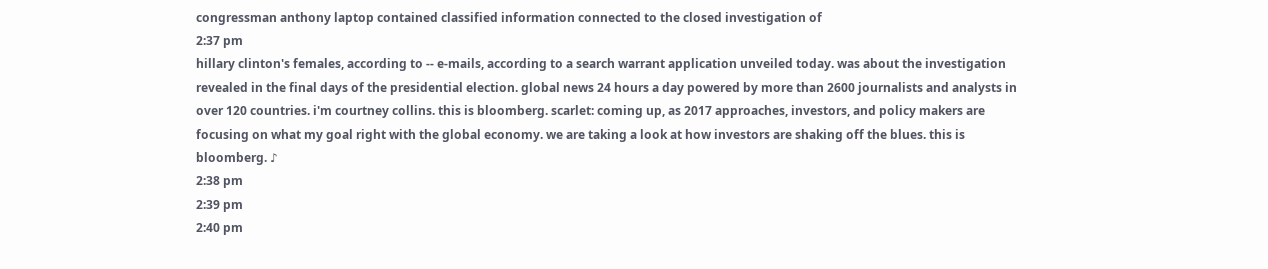congressman anthony laptop contained classified information connected to the closed investigation of
2:37 pm
hillary clinton's females, according to -- e-mails, according to a search warrant application unveiled today. was about the investigation revealed in the final days of the presidential election. global news 24 hours a day powered by more than 2600 journalists and analysts in over 120 countries. i'm courtney collins. this is bloomberg. scarlet: coming up, as 2017 approaches, investors, and policy makers are focusing on what my goal right with the global economy. we are taking a look at how investors are shaking off the blues. this is bloomberg. ♪
2:38 pm
2:39 pm
2:40 pm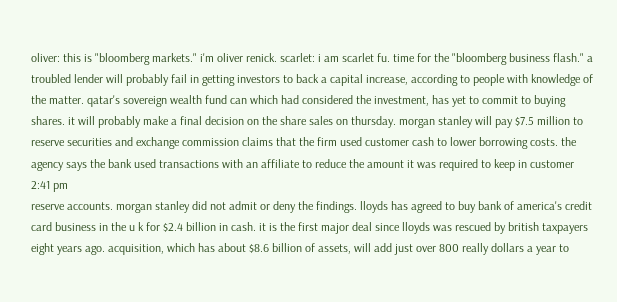oliver: this is "bloomberg markets." i'm oliver renick. scarlet: i am scarlet fu. time for the "bloomberg business flash." a troubled lender will probably fail in getting investors to back a capital increase, according to people with knowledge of the matter. qatar's sovereign wealth fund can which had considered the investment, has yet to commit to buying shares. it will probably make a final decision on the share sales on thursday. morgan stanley will pay $7.5 million to reserve securities and exchange commission claims that the firm used customer cash to lower borrowing costs. the agency says the bank used transactions with an affiliate to reduce the amount it was required to keep in customer
2:41 pm
reserve accounts. morgan stanley did not admit or deny the findings. lloyds has agreed to buy bank of america's credit card business in the u k for $2.4 billion in cash. it is the first major deal since lloyds was rescued by british taxpayers eight years ago. acquisition, which has about $8.6 billion of assets, will add just over 800 really dollars a year to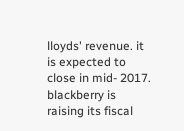lloyds' revenue. it is expected to close in mid- 2017. blackberry is raising its fiscal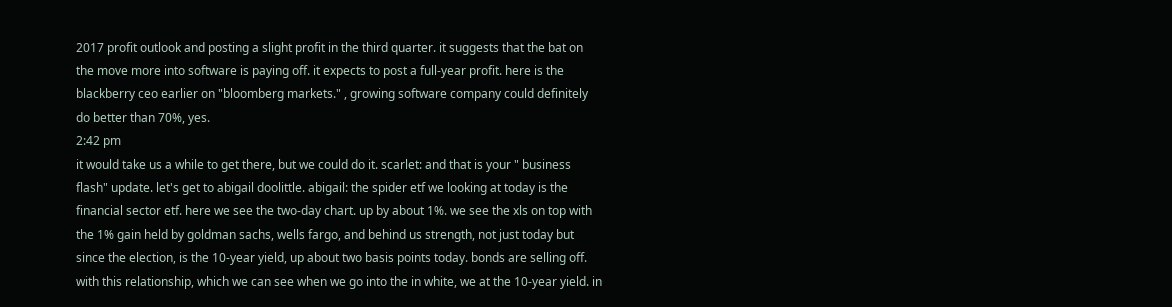2017 profit outlook and posting a slight profit in the third quarter. it suggests that the bat on the move more into software is paying off. it expects to post a full-year profit. here is the blackberry ceo earlier on "bloomberg markets." , growing software company could definitely do better than 70%, yes.
2:42 pm
it would take us a while to get there, but we could do it. scarlet: and that is your " business flash" update. let's get to abigail doolittle. abigail: the spider etf we looking at today is the financial sector etf. here we see the two-day chart. up by about 1%. we see the xls on top with the 1% gain held by goldman sachs, wells fargo, and behind us strength, not just today but since the election, is the 10-year yield, up about two basis points today. bonds are selling off. with this relationship, which we can see when we go into the in white, we at the 10-year yield. in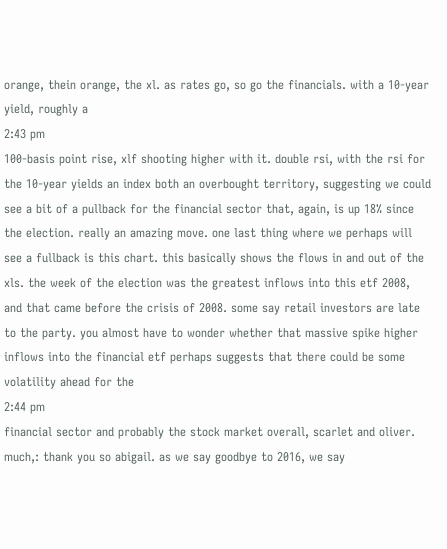orange, thein orange, the xl. as rates go, so go the financials. with a 10-year yield, roughly a
2:43 pm
100-basis point rise, xlf shooting higher with it. double rsi, with the rsi for the 10-year yields an index both an overbought territory, suggesting we could see a bit of a pullback for the financial sector that, again, is up 18% since the election. really an amazing move. one last thing where we perhaps will see a fullback is this chart. this basically shows the flows in and out of the xls. the week of the election was the greatest inflows into this etf 2008, and that came before the crisis of 2008. some say retail investors are late to the party. you almost have to wonder whether that massive spike higher inflows into the financial etf perhaps suggests that there could be some volatility ahead for the
2:44 pm
financial sector and probably the stock market overall, scarlet and oliver. much,: thank you so abigail. as we say goodbye to 2016, we say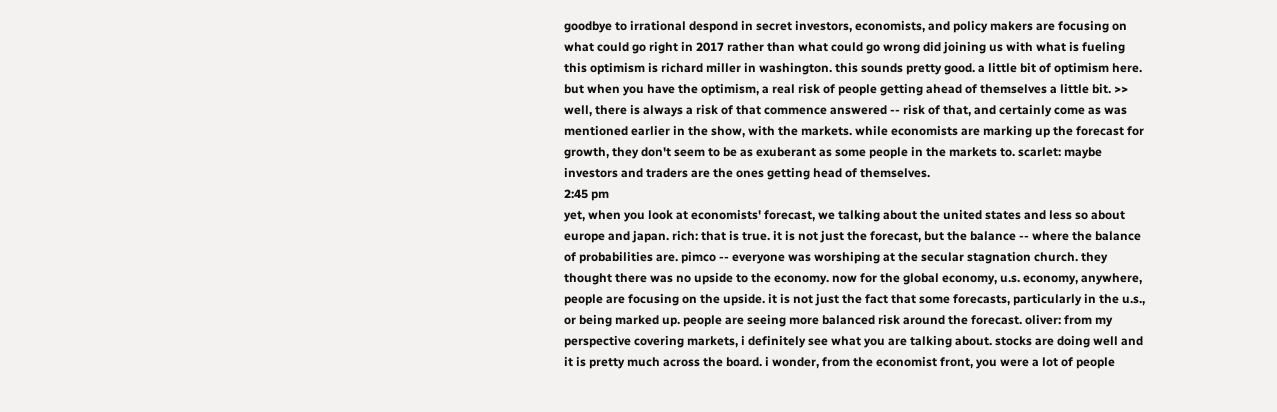goodbye to irrational despond in secret investors, economists, and policy makers are focusing on what could go right in 2017 rather than what could go wrong did joining us with what is fueling this optimism is richard miller in washington. this sounds pretty good. a little bit of optimism here. but when you have the optimism, a real risk of people getting ahead of themselves a little bit. >> well, there is always a risk of that commence answered -- risk of that, and certainly come as was mentioned earlier in the show, with the markets. while economists are marking up the forecast for growth, they don't seem to be as exuberant as some people in the markets to. scarlet: maybe investors and traders are the ones getting head of themselves.
2:45 pm
yet, when you look at economists' forecast, we talking about the united states and less so about europe and japan. rich: that is true. it is not just the forecast, but the balance -- where the balance of probabilities are. pimco -- everyone was worshiping at the secular stagnation church. they thought there was no upside to the economy. now for the global economy, u.s. economy, anywhere, people are focusing on the upside. it is not just the fact that some forecasts, particularly in the u.s., or being marked up. people are seeing more balanced risk around the forecast. oliver: from my perspective covering markets, i definitely see what you are talking about. stocks are doing well and it is pretty much across the board. i wonder, from the economist front, you were a lot of people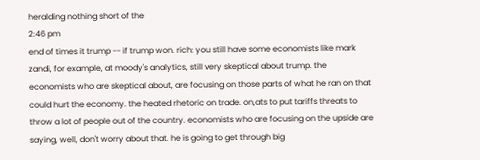heralding nothing short of the
2:46 pm
end of times it trump -- if trump won. rich: you still have some economists like mark zandi, for example, at moody's analytics, still very skeptical about trump. the economists who are skeptical about, are focusing on those parts of what he ran on that could hurt the economy. the heated rhetoric on trade. on,ats to put tariffs threats to throw a lot of people out of the country. economists who are focusing on the upside are saying, well, don't worry about that. he is going to get through big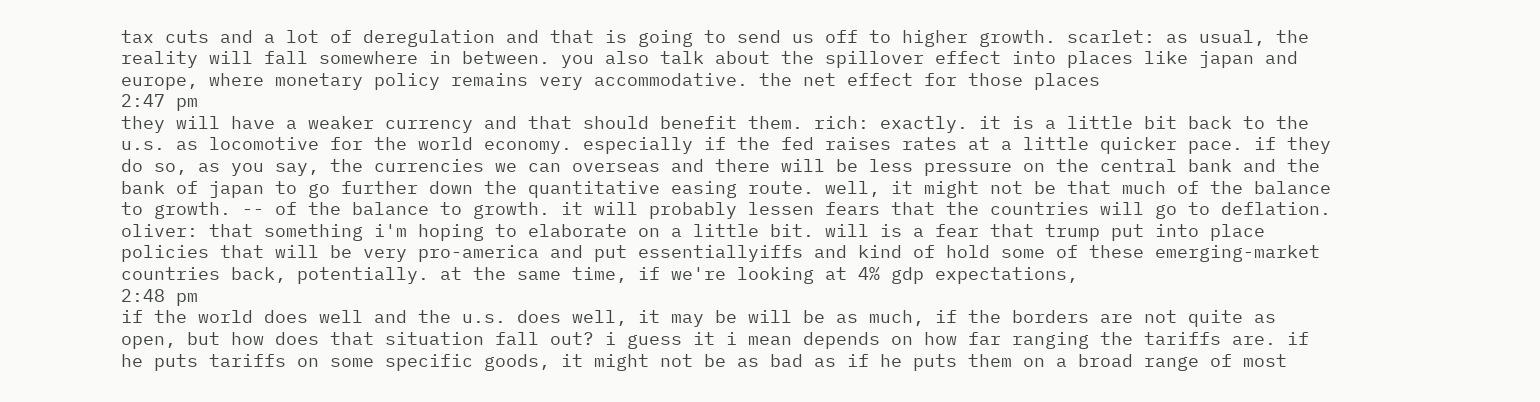tax cuts and a lot of deregulation and that is going to send us off to higher growth. scarlet: as usual, the reality will fall somewhere in between. you also talk about the spillover effect into places like japan and europe, where monetary policy remains very accommodative. the net effect for those places
2:47 pm
they will have a weaker currency and that should benefit them. rich: exactly. it is a little bit back to the u.s. as locomotive for the world economy. especially if the fed raises rates at a little quicker pace. if they do so, as you say, the currencies we can overseas and there will be less pressure on the central bank and the bank of japan to go further down the quantitative easing route. well, it might not be that much of the balance to growth. -- of the balance to growth. it will probably lessen fears that the countries will go to deflation. oliver: that something i'm hoping to elaborate on a little bit. will is a fear that trump put into place policies that will be very pro-america and put essentiallyiffs and kind of hold some of these emerging-market countries back, potentially. at the same time, if we're looking at 4% gdp expectations,
2:48 pm
if the world does well and the u.s. does well, it may be will be as much, if the borders are not quite as open, but how does that situation fall out? i guess it i mean depends on how far ranging the tariffs are. if he puts tariffs on some specific goods, it might not be as bad as if he puts them on a broad range of most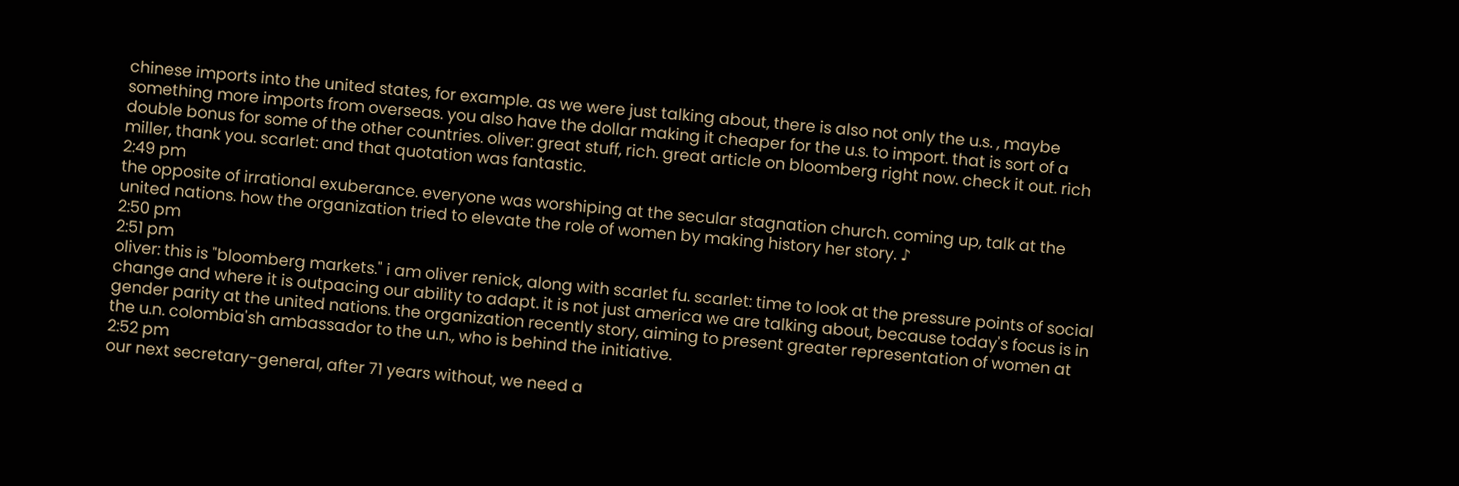chinese imports into the united states, for example. as we were just talking about, there is also not only the u.s. , maybe something more imports from overseas. you also have the dollar making it cheaper for the u.s. to import. that is sort of a double bonus for some of the other countries. oliver: great stuff, rich. great article on bloomberg right now. check it out. rich miller, thank you. scarlet: and that quotation was fantastic.
2:49 pm
the opposite of irrational exuberance. everyone was worshiping at the secular stagnation church. coming up, talk at the united nations. how the organization tried to elevate the role of women by making history her story. ♪
2:50 pm
2:51 pm
oliver: this is "bloomberg markets." i am oliver renick, along with scarlet fu. scarlet: time to look at the pressure points of social change and where it is outpacing our ability to adapt. it is not just america we are talking about, because today's focus is in gender parity at the united nations. the organization recently story, aiming to present greater representation of women at the u.n. colombia'sh ambassador to the u.n., who is behind the initiative.
2:52 pm
our next secretary-general, after 71 years without, we need a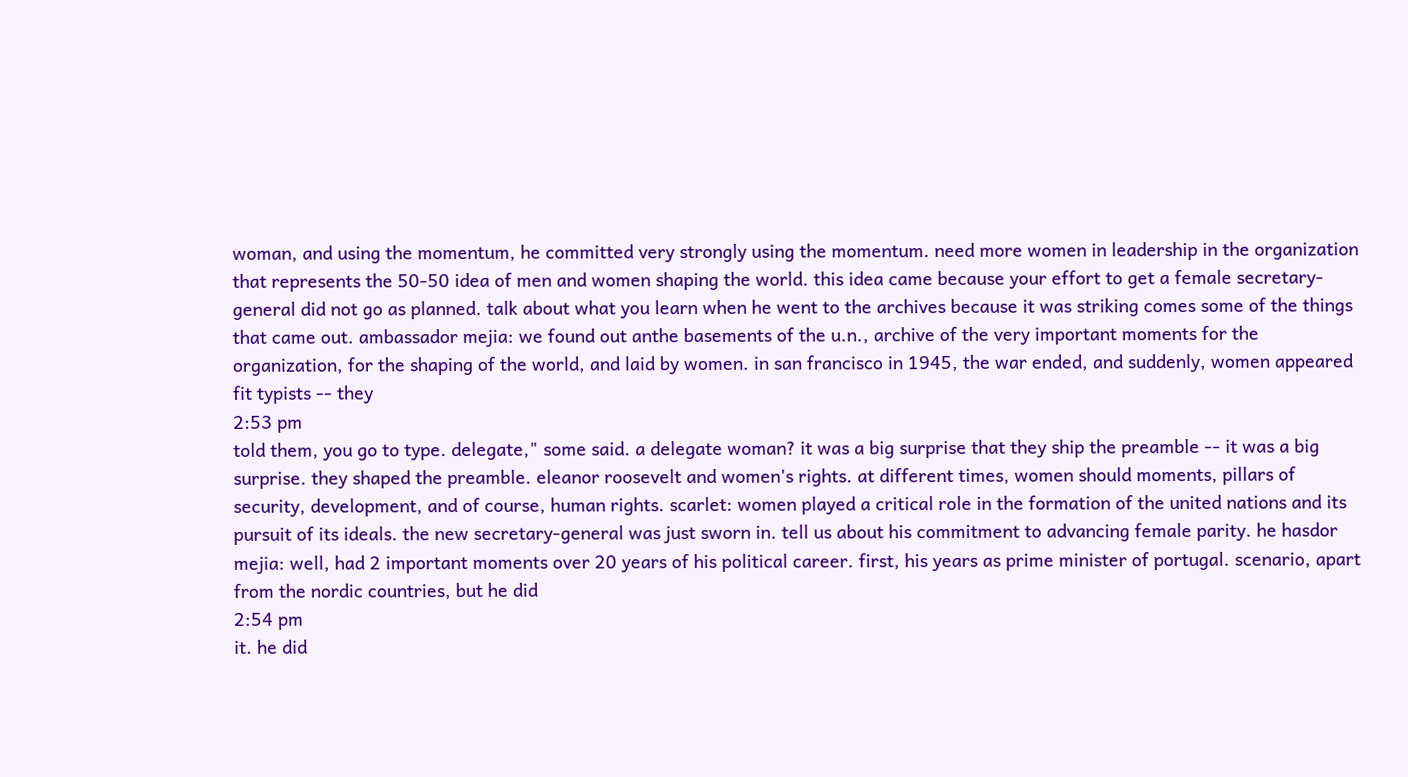woman, and using the momentum, he committed very strongly using the momentum. need more women in leadership in the organization that represents the 50-50 idea of men and women shaping the world. this idea came because your effort to get a female secretary-general did not go as planned. talk about what you learn when he went to the archives because it was striking comes some of the things that came out. ambassador mejia: we found out anthe basements of the u.n., archive of the very important moments for the organization, for the shaping of the world, and laid by women. in san francisco in 1945, the war ended, and suddenly, women appeared fit typists -- they
2:53 pm
told them, you go to type. delegate," some said. a delegate woman? it was a big surprise that they ship the preamble -- it was a big surprise. they shaped the preamble. eleanor roosevelt and women's rights. at different times, women should moments, pillars of security, development, and of course, human rights. scarlet: women played a critical role in the formation of the united nations and its pursuit of its ideals. the new secretary-general was just sworn in. tell us about his commitment to advancing female parity. he hasdor mejia: well, had 2 important moments over 20 years of his political career. first, his years as prime minister of portugal. scenario, apart from the nordic countries, but he did
2:54 pm
it. he did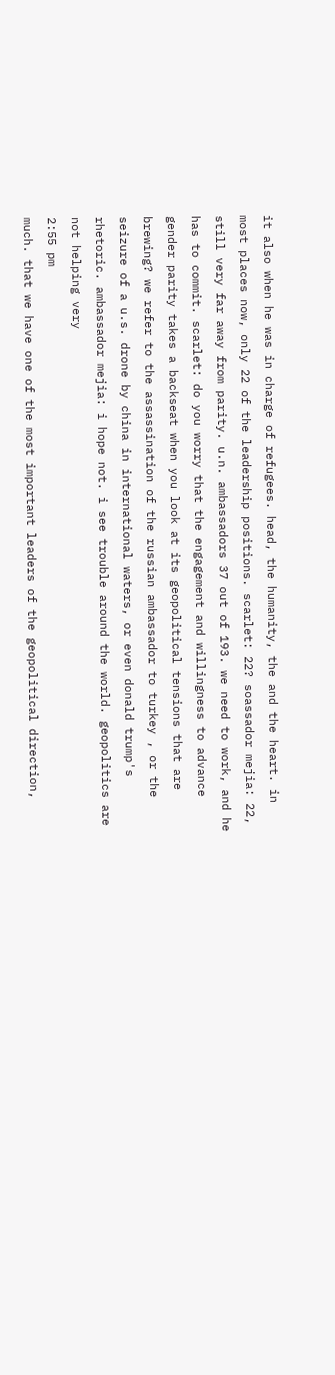it also when he was in charge of refugees. head, the humanity, the and the heart. in most places now, only 22 of the leadership positions. scarlet: 22? soassador mejia: 22, still very far away from parity. u.n. ambassadors 37 out of 193. we need to work, and he has to commit. scarlet: do you worry that the engagement and willingness to advance gender parity takes a backseat when you look at its geopolitical tensions that are brewing? we refer to the assassination of the russian ambassador to turkey , or the seizure of a u.s. drone by china in international waters, or even donald trump's rhetoric. ambassador mejia: i hope not. i see trouble around the world. geopolitics are not helping very
2:55 pm
much. that we have one of the most important leaders of the geopolitical direction,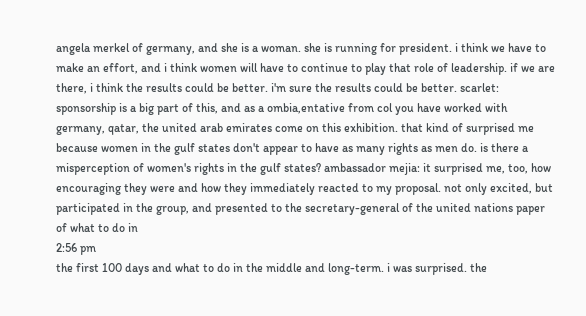angela merkel of germany, and she is a woman. she is running for president. i think we have to make an effort, and i think women will have to continue to play that role of leadership. if we are there, i think the results could be better. i'm sure the results could be better. scarlet: sponsorship is a big part of this, and as a ombia,entative from col you have worked with germany, qatar, the united arab emirates come on this exhibition. that kind of surprised me because women in the gulf states don't appear to have as many rights as men do. is there a misperception of women's rights in the gulf states? ambassador mejia: it surprised me, too, how encouraging they were and how they immediately reacted to my proposal. not only excited, but participated in the group, and presented to the secretary-general of the united nations paper of what to do in
2:56 pm
the first 100 days and what to do in the middle and long-term. i was surprised. the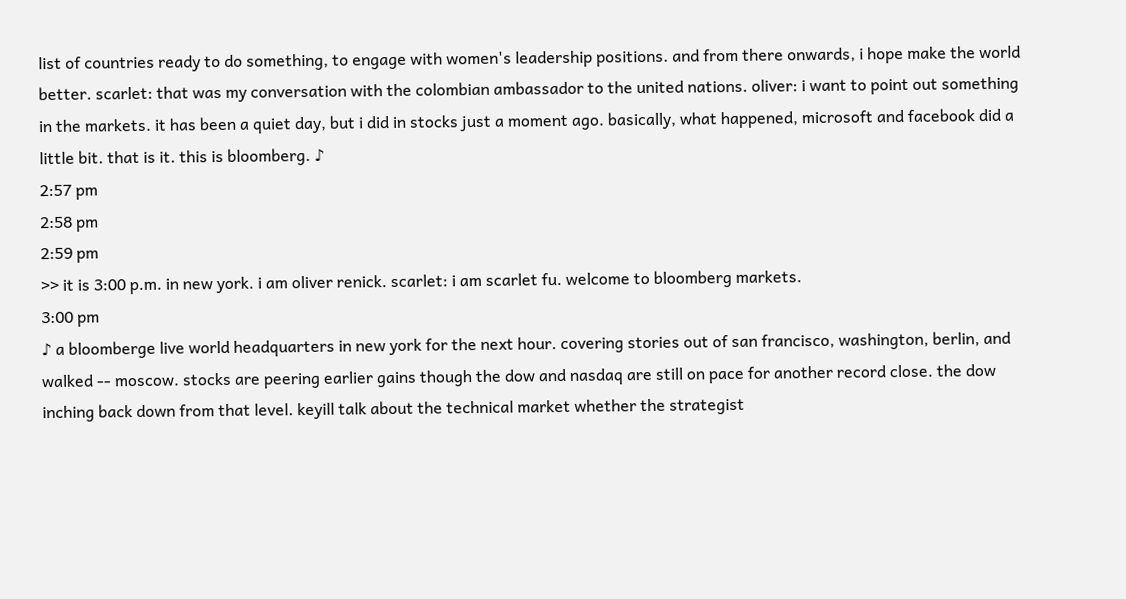list of countries ready to do something, to engage with women's leadership positions. and from there onwards, i hope make the world better. scarlet: that was my conversation with the colombian ambassador to the united nations. oliver: i want to point out something in the markets. it has been a quiet day, but i did in stocks just a moment ago. basically, what happened, microsoft and facebook did a little bit. that is it. this is bloomberg. ♪
2:57 pm
2:58 pm
2:59 pm
>> it is 3:00 p.m. in new york. i am oliver renick. scarlet: i am scarlet fu. welcome to bloomberg markets.
3:00 pm
♪ a bloomberge live world headquarters in new york for the next hour. covering stories out of san francisco, washington, berlin, and walked -- moscow. stocks are peering earlier gains though the dow and nasdaq are still on pace for another record close. the dow inching back down from that level. keyill talk about the technical market whether the strategist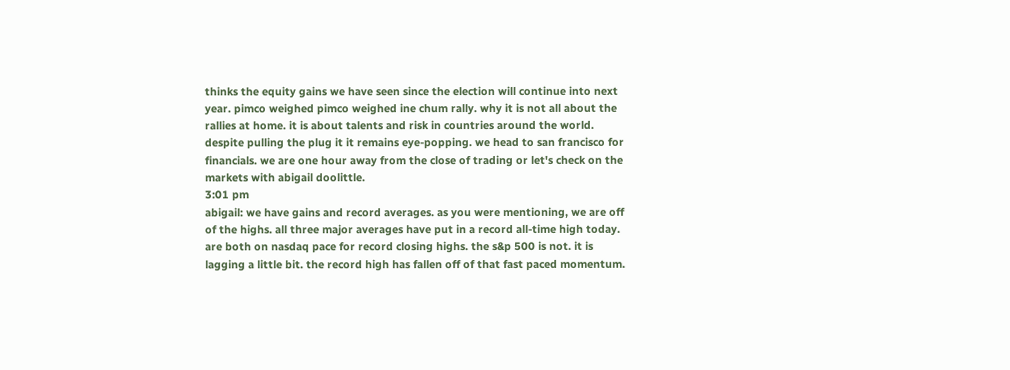thinks the equity gains we have seen since the election will continue into next year. pimco weighed pimco weighed ine chum rally. why it is not all about the rallies at home. it is about talents and risk in countries around the world. despite pulling the plug it it remains eye-popping. we head to san francisco for financials. we are one hour away from the close of trading or let's check on the markets with abigail doolittle.
3:01 pm
abigail: we have gains and record averages. as you were mentioning, we are off of the highs. all three major averages have put in a record all-time high today. are both on nasdaq pace for record closing highs. the s&p 500 is not. it is lagging a little bit. the record high has fallen off of that fast paced momentum.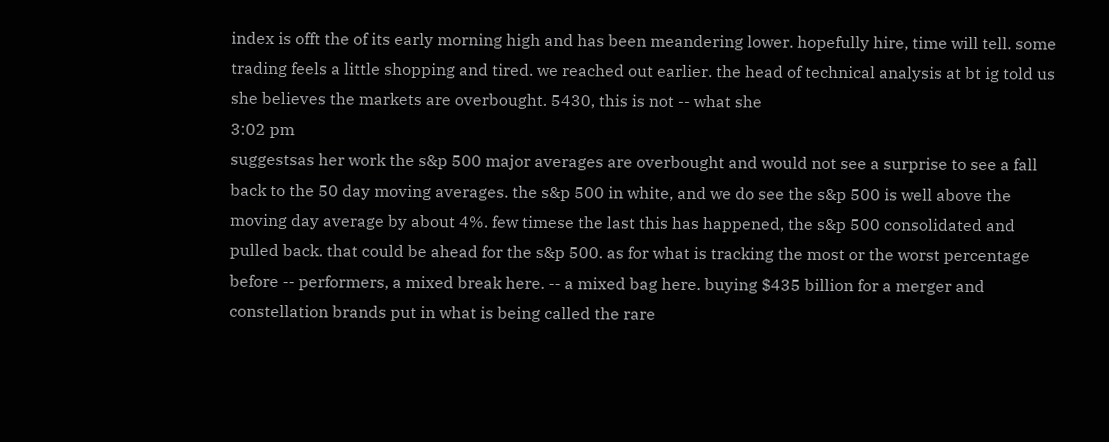index is offt the of its early morning high and has been meandering lower. hopefully hire, time will tell. some trading feels a little shopping and tired. we reached out earlier. the head of technical analysis at bt ig told us she believes the markets are overbought. 5430, this is not -- what she
3:02 pm
suggestsas her work the s&p 500 major averages are overbought and would not see a surprise to see a fall back to the 50 day moving averages. the s&p 500 in white, and we do see the s&p 500 is well above the moving day average by about 4%. few timese the last this has happened, the s&p 500 consolidated and pulled back. that could be ahead for the s&p 500. as for what is tracking the most or the worst percentage before -- performers, a mixed break here. -- a mixed bag here. buying $435 billion for a merger and constellation brands put in what is being called the rare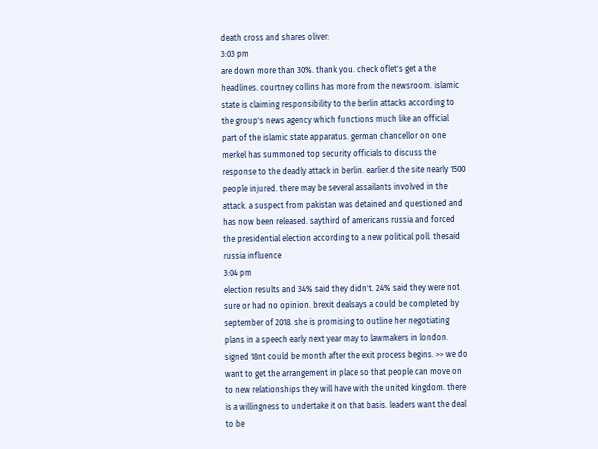death cross and shares oliver:
3:03 pm
are down more than 30%. thank you. check oflet's get a the headlines. courtney collins has more from the newsroom. islamic state is claiming responsibility to the berlin attacks according to the group's news agency which functions much like an official part of the islamic state apparatus. german chancellor on one merkel has summoned top security officials to discuss the response to the deadly attack in berlin. earlier.d the site nearly 1500 people injured. there may be several assailants involved in the attack. a suspect from pakistan was detained and questioned and has now been released. saythird of americans russia and forced the presidential election according to a new political poll. thesaid russia influence
3:04 pm
election results and 34% said they didn't. 24% said they were not sure or had no opinion. brexit dealsays a could be completed by september of 2018. she is promising to outline her negotiating plans in a speech early next year may to lawmakers in london. signed 18nt could be month after the exit process begins. >> we do want to get the arrangement in place so that people can move on to new relationships they will have with the united kingdom. there is a willingness to undertake it on that basis. leaders want the deal to be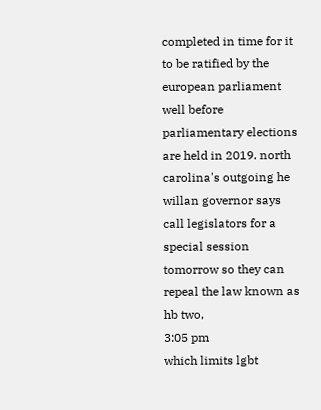completed in time for it to be ratified by the european parliament well before parliamentary elections are held in 2019. north carolina's outgoing he willan governor says call legislators for a special session tomorrow so they can repeal the law known as hb two,
3:05 pm
which limits lgbt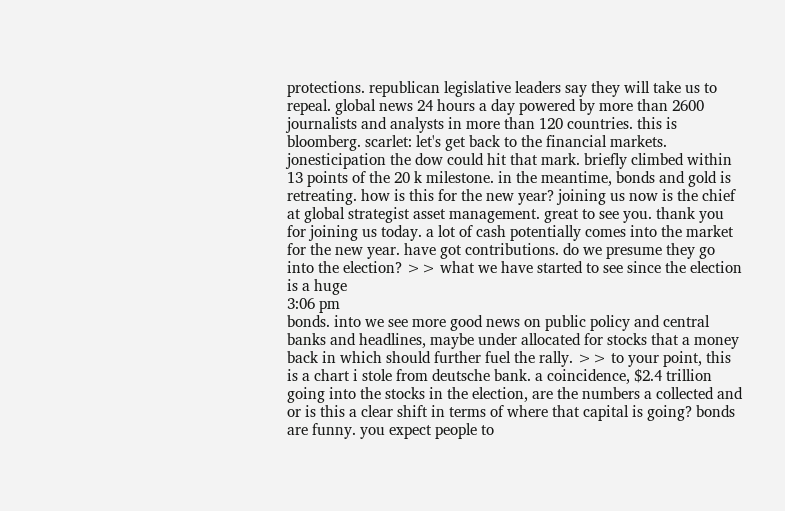protections. republican legislative leaders say they will take us to repeal. global news 24 hours a day powered by more than 2600 journalists and analysts in more than 120 countries. this is bloomberg. scarlet: let's get back to the financial markets. jonesticipation the dow could hit that mark. briefly climbed within 13 points of the 20 k milestone. in the meantime, bonds and gold is retreating. how is this for the new year? joining us now is the chief at global strategist asset management. great to see you. thank you for joining us today. a lot of cash potentially comes into the market for the new year. have got contributions. do we presume they go into the election? >> what we have started to see since the election is a huge
3:06 pm
bonds. into we see more good news on public policy and central banks and headlines, maybe under allocated for stocks that a money back in which should further fuel the rally. >> to your point, this is a chart i stole from deutsche bank. a coincidence, $2.4 trillion going into the stocks in the election, are the numbers a collected and or is this a clear shift in terms of where that capital is going? bonds are funny. you expect people to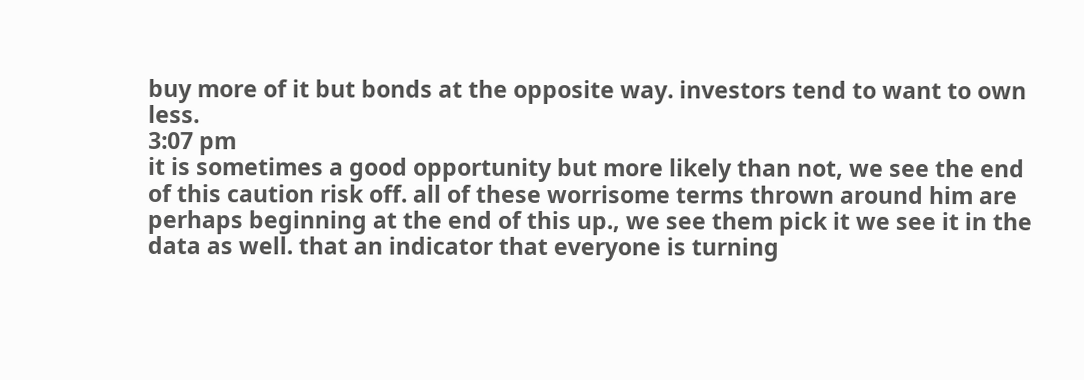buy more of it but bonds at the opposite way. investors tend to want to own less.
3:07 pm
it is sometimes a good opportunity but more likely than not, we see the end of this caution risk off. all of these worrisome terms thrown around him are perhaps beginning at the end of this up., we see them pick it we see it in the data as well. that an indicator that everyone is turning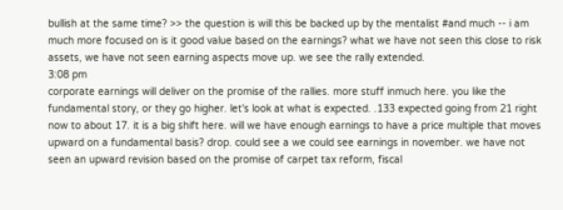bullish at the same time? >> the question is will this be backed up by the mentalist #and much -- i am much more focused on is it good value based on the earnings? what we have not seen this close to risk assets, we have not seen earning aspects move up. we see the rally extended.
3:08 pm
corporate earnings will deliver on the promise of the rallies. more stuff inmuch here. you like the fundamental story, or they go higher. let's look at what is expected. .133 expected going from 21 right now to about 17. it is a big shift here. will we have enough earnings to have a price multiple that moves upward on a fundamental basis? drop. could see a we could see earnings in november. we have not seen an upward revision based on the promise of carpet tax reform, fiscal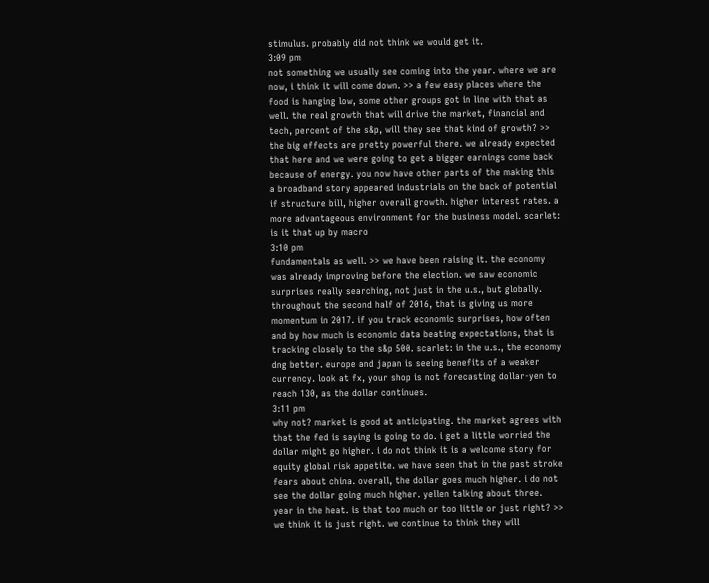stimulus. probably did not think we would get it.
3:09 pm
not something we usually see coming into the year. where we are now, i think it will come down. >> a few easy places where the food is hanging low, some other groups got in line with that as well. the real growth that will drive the market, financial and tech, percent of the s&p, will they see that kind of growth? >> the big effects are pretty powerful there. we already expected that here and we were going to get a bigger earnings come back because of energy. you now have other parts of the making this a broadband story appeared industrials on the back of potential if structure bill, higher overall growth. higher interest rates. a more advantageous environment for the business model. scarlet: is it that up by macro
3:10 pm
fundamentals as well. >> we have been raising it. the economy was already improving before the election. we saw economic surprises really searching, not just in the u.s., but globally. throughout the second half of 2016, that is giving us more momentum in 2017. if you track economic surprises, how often and by how much is economic data beating expectations, that is tracking closely to the s&p 500. scarlet: in the u.s., the economy dng better. europe and japan is seeing benefits of a weaker currency. look at fx, your shop is not forecasting dollar-yen to reach 130, as the dollar continues.
3:11 pm
why not? market is good at anticipating. the market agrees with that the fed is saying is going to do. i get a little worried the dollar might go higher. i do not think it is a welcome story for equity global risk appetite. we have seen that in the past stroke fears about china. overall, the dollar goes much higher. i do not see the dollar going much higher. yellen talking about three. year in the heat. is that too much or too little or just right? >> we think it is just right. we continue to think they will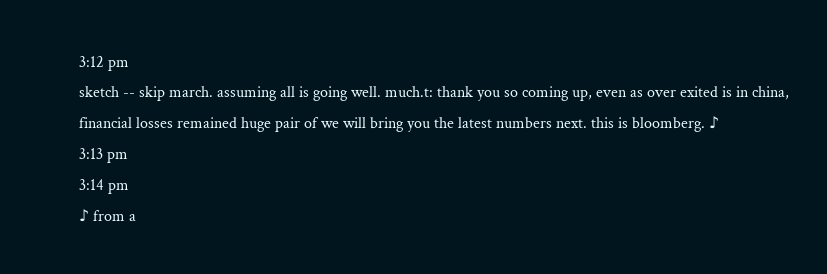3:12 pm
sketch -- skip march. assuming all is going well. much.t: thank you so coming up, even as over exited is in china, financial losses remained huge pair of we will bring you the latest numbers next. this is bloomberg. ♪
3:13 pm
3:14 pm
♪ from a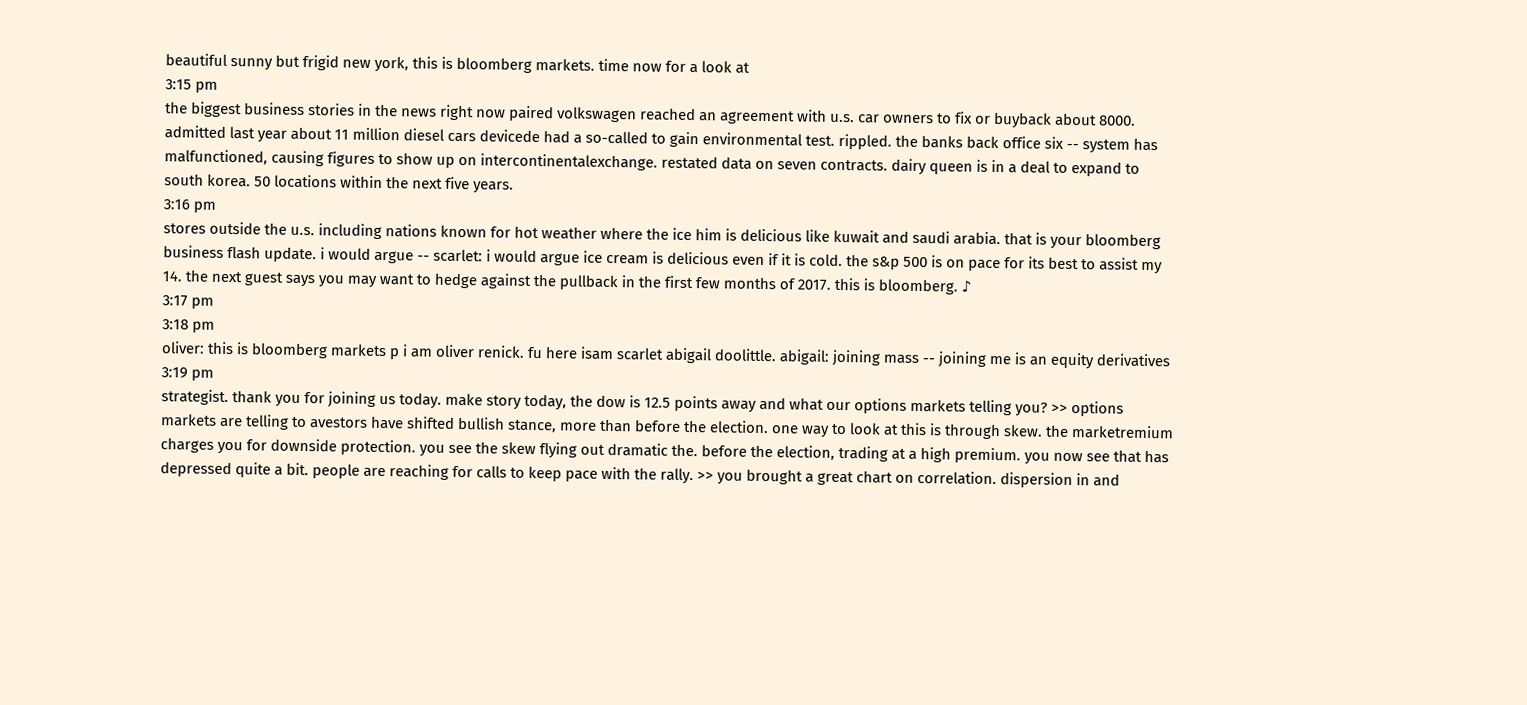beautiful sunny but frigid new york, this is bloomberg markets. time now for a look at
3:15 pm
the biggest business stories in the news right now paired volkswagen reached an agreement with u.s. car owners to fix or buyback about 8000. admitted last year about 11 million diesel cars devicede had a so-called to gain environmental test. rippled. the banks back office six -- system has malfunctioned, causing figures to show up on intercontinentalexchange. restated data on seven contracts. dairy queen is in a deal to expand to south korea. 50 locations within the next five years.
3:16 pm
stores outside the u.s. including nations known for hot weather where the ice him is delicious like kuwait and saudi arabia. that is your bloomberg business flash update. i would argue -- scarlet: i would argue ice cream is delicious even if it is cold. the s&p 500 is on pace for its best to assist my 14. the next guest says you may want to hedge against the pullback in the first few months of 2017. this is bloomberg. ♪
3:17 pm
3:18 pm
oliver: this is bloomberg markets p i am oliver renick. fu here isam scarlet abigail doolittle. abigail: joining mass -- joining me is an equity derivatives
3:19 pm
strategist. thank you for joining us today. make story today, the dow is 12.5 points away and what our options markets telling you? >> options markets are telling to avestors have shifted bullish stance, more than before the election. one way to look at this is through skew. the marketremium charges you for downside protection. you see the skew flying out dramatic the. before the election, trading at a high premium. you now see that has depressed quite a bit. people are reaching for calls to keep pace with the rally. >> you brought a great chart on correlation. dispersion in and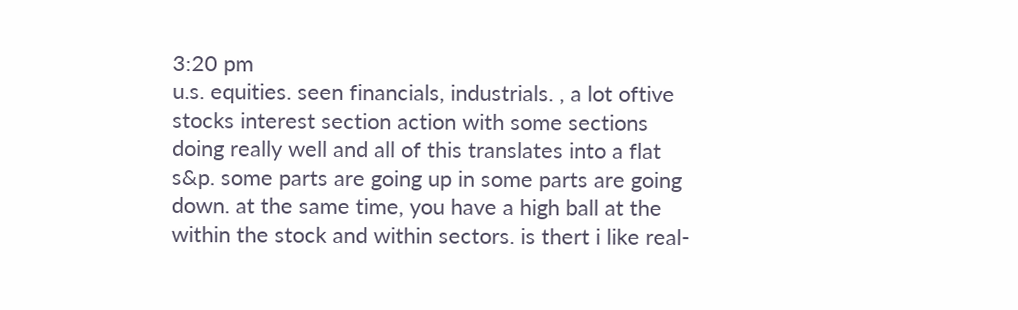3:20 pm
u.s. equities. seen financials, industrials. , a lot oftive stocks interest section action with some sections doing really well and all of this translates into a flat s&p. some parts are going up in some parts are going down. at the same time, you have a high ball at the within the stock and within sectors. is thert i like real-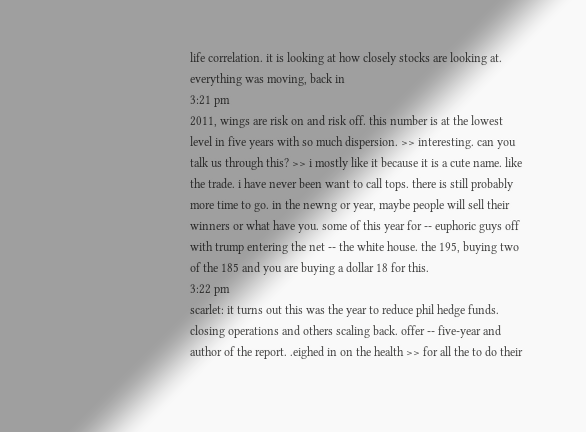life correlation. it is looking at how closely stocks are looking at. everything was moving, back in
3:21 pm
2011, wings are risk on and risk off. this number is at the lowest level in five years with so much dispersion. >> interesting. can you talk us through this? >> i mostly like it because it is a cute name. like the trade. i have never been want to call tops. there is still probably more time to go. in the newng or year, maybe people will sell their winners or what have you. some of this year for -- euphoric guys off with trump entering the net -- the white house. the 195, buying two of the 185 and you are buying a dollar 18 for this.
3:22 pm
scarlet: it turns out this was the year to reduce phil hedge funds. closing operations and others scaling back. offer -- five-year and author of the report. .eighed in on the health >> for all the to do their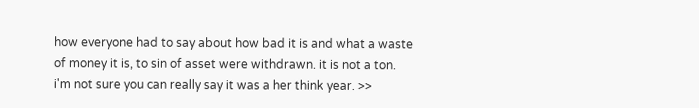how everyone had to say about how bad it is and what a waste of money it is, to sin of asset were withdrawn. it is not a ton. i'm not sure you can really say it was a her think year. >>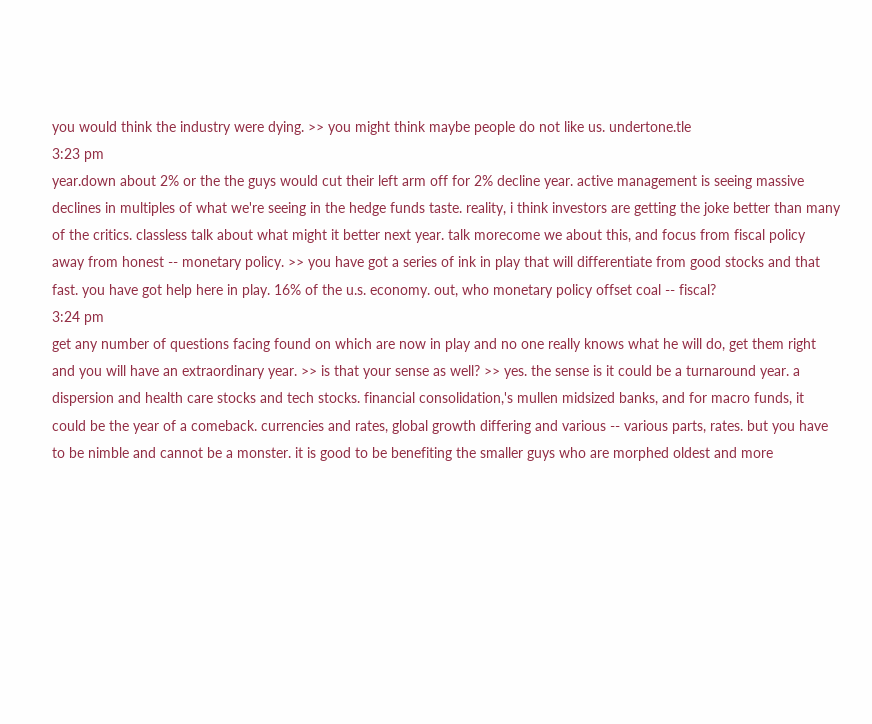you would think the industry were dying. >> you might think maybe people do not like us. undertone.tle
3:23 pm
year.down about 2% or the the guys would cut their left arm off for 2% decline year. active management is seeing massive declines in multiples of what we're seeing in the hedge funds taste. reality, i think investors are getting the joke better than many of the critics. classless talk about what might it better next year. talk morecome we about this, and focus from fiscal policy away from honest -- monetary policy. >> you have got a series of ink in play that will differentiate from good stocks and that fast. you have got help here in play. 16% of the u.s. economy. out, who monetary policy offset coal -- fiscal?
3:24 pm
get any number of questions facing found on which are now in play and no one really knows what he will do, get them right and you will have an extraordinary year. >> is that your sense as well? >> yes. the sense is it could be a turnaround year. a dispersion and health care stocks and tech stocks. financial consolidation,'s mullen midsized banks, and for macro funds, it could be the year of a comeback. currencies and rates, global growth differing and various -- various parts, rates. but you have to be nimble and cannot be a monster. it is good to be benefiting the smaller guys who are morphed oldest and more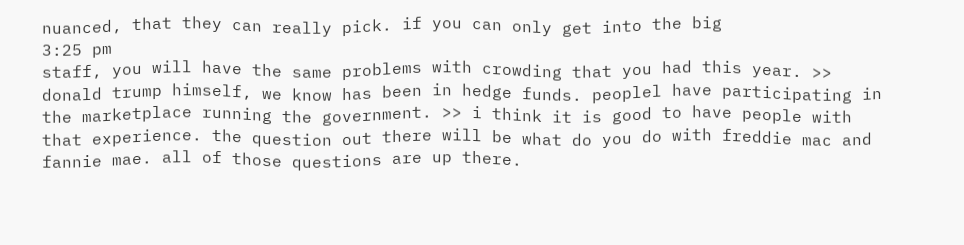nuanced, that they can really pick. if you can only get into the big
3:25 pm
staff, you will have the same problems with crowding that you had this year. >> donald trump himself, we know has been in hedge funds. peoplel have participating in the marketplace running the government. >> i think it is good to have people with that experience. the question out there will be what do you do with freddie mac and fannie mae. all of those questions are up there.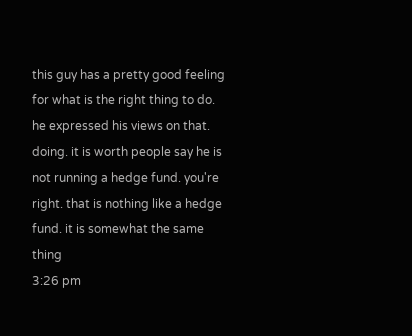this guy has a pretty good feeling for what is the right thing to do. he expressed his views on that. doing. it is worth people say he is not running a hedge fund. you're right. that is nothing like a hedge fund. it is somewhat the same thing
3:26 pm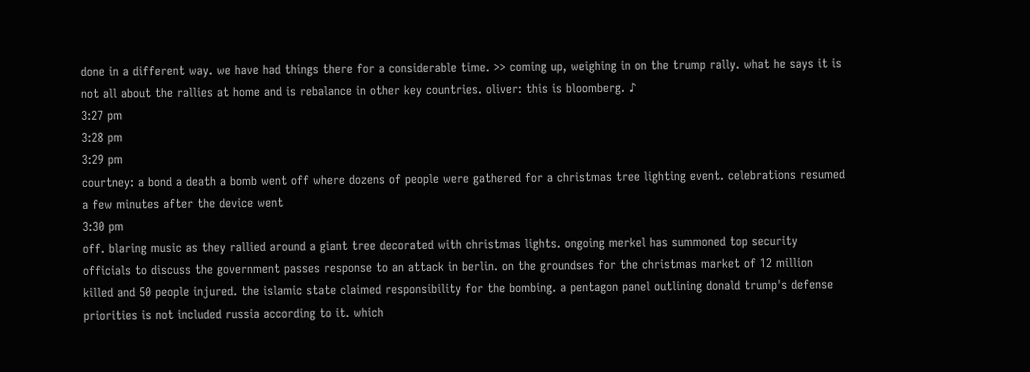done in a different way. we have had things there for a considerable time. >> coming up, weighing in on the trump rally. what he says it is not all about the rallies at home and is rebalance in other key countries. oliver: this is bloomberg. ♪
3:27 pm
3:28 pm
3:29 pm
courtney: a bond a death a bomb went off where dozens of people were gathered for a christmas tree lighting event. celebrations resumed a few minutes after the device went
3:30 pm
off. blaring music as they rallied around a giant tree decorated with christmas lights. ongoing merkel has summoned top security officials to discuss the government passes response to an attack in berlin. on the groundses for the christmas market of 12 million killed and 50 people injured. the islamic state claimed responsibility for the bombing. a pentagon panel outlining donald trump's defense priorities is not included russia according to it. which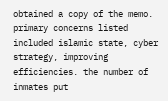obtained a copy of the memo. primary concerns listed included islamic state, cyber strategy, improving efficiencies. the number of inmates put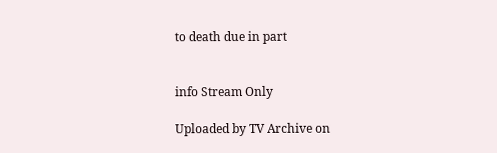to death due in part


info Stream Only

Uploaded by TV Archive on